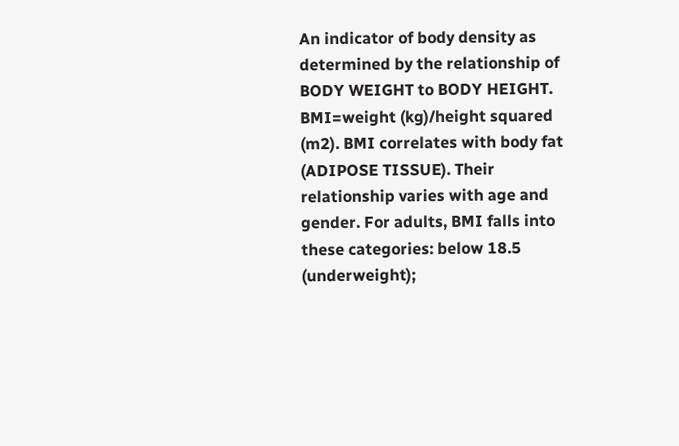An indicator of body density as determined by the relationship of BODY WEIGHT to BODY HEIGHT. BMI=weight (kg)/height squared (m2). BMI correlates with body fat (ADIPOSE TISSUE). Their relationship varies with age and gender. For adults, BMI falls into these categories: below 18.5 (underweight);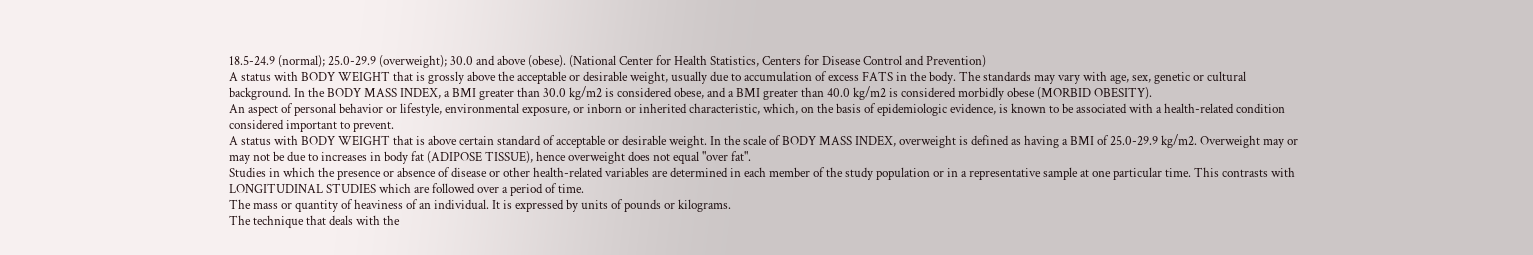18.5-24.9 (normal); 25.0-29.9 (overweight); 30.0 and above (obese). (National Center for Health Statistics, Centers for Disease Control and Prevention)
A status with BODY WEIGHT that is grossly above the acceptable or desirable weight, usually due to accumulation of excess FATS in the body. The standards may vary with age, sex, genetic or cultural background. In the BODY MASS INDEX, a BMI greater than 30.0 kg/m2 is considered obese, and a BMI greater than 40.0 kg/m2 is considered morbidly obese (MORBID OBESITY).
An aspect of personal behavior or lifestyle, environmental exposure, or inborn or inherited characteristic, which, on the basis of epidemiologic evidence, is known to be associated with a health-related condition considered important to prevent.
A status with BODY WEIGHT that is above certain standard of acceptable or desirable weight. In the scale of BODY MASS INDEX, overweight is defined as having a BMI of 25.0-29.9 kg/m2. Overweight may or may not be due to increases in body fat (ADIPOSE TISSUE), hence overweight does not equal "over fat".
Studies in which the presence or absence of disease or other health-related variables are determined in each member of the study population or in a representative sample at one particular time. This contrasts with LONGITUDINAL STUDIES which are followed over a period of time.
The mass or quantity of heaviness of an individual. It is expressed by units of pounds or kilograms.
The technique that deals with the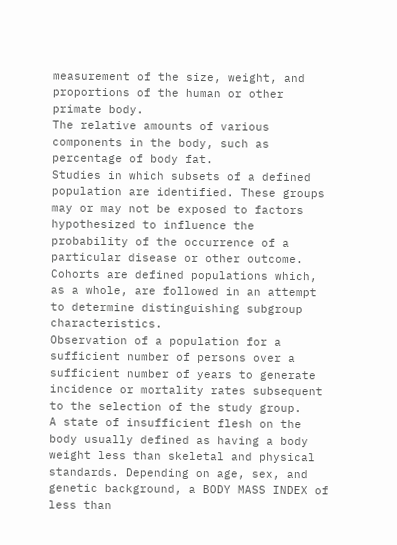measurement of the size, weight, and proportions of the human or other primate body.
The relative amounts of various components in the body, such as percentage of body fat.
Studies in which subsets of a defined population are identified. These groups may or may not be exposed to factors hypothesized to influence the probability of the occurrence of a particular disease or other outcome. Cohorts are defined populations which, as a whole, are followed in an attempt to determine distinguishing subgroup characteristics.
Observation of a population for a sufficient number of persons over a sufficient number of years to generate incidence or mortality rates subsequent to the selection of the study group.
A state of insufficient flesh on the body usually defined as having a body weight less than skeletal and physical standards. Depending on age, sex, and genetic background, a BODY MASS INDEX of less than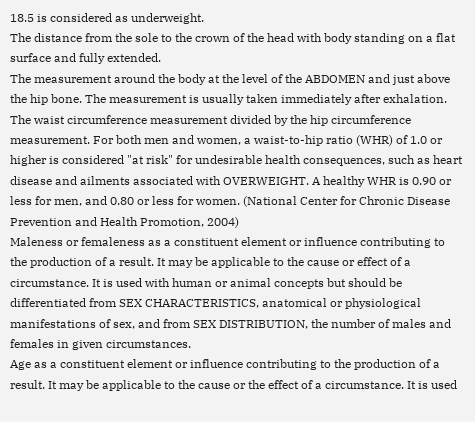18.5 is considered as underweight.
The distance from the sole to the crown of the head with body standing on a flat surface and fully extended.
The measurement around the body at the level of the ABDOMEN and just above the hip bone. The measurement is usually taken immediately after exhalation.
The waist circumference measurement divided by the hip circumference measurement. For both men and women, a waist-to-hip ratio (WHR) of 1.0 or higher is considered "at risk" for undesirable health consequences, such as heart disease and ailments associated with OVERWEIGHT. A healthy WHR is 0.90 or less for men, and 0.80 or less for women. (National Center for Chronic Disease Prevention and Health Promotion, 2004)
Maleness or femaleness as a constituent element or influence contributing to the production of a result. It may be applicable to the cause or effect of a circumstance. It is used with human or animal concepts but should be differentiated from SEX CHARACTERISTICS, anatomical or physiological manifestations of sex, and from SEX DISTRIBUTION, the number of males and females in given circumstances.
Age as a constituent element or influence contributing to the production of a result. It may be applicable to the cause or the effect of a circumstance. It is used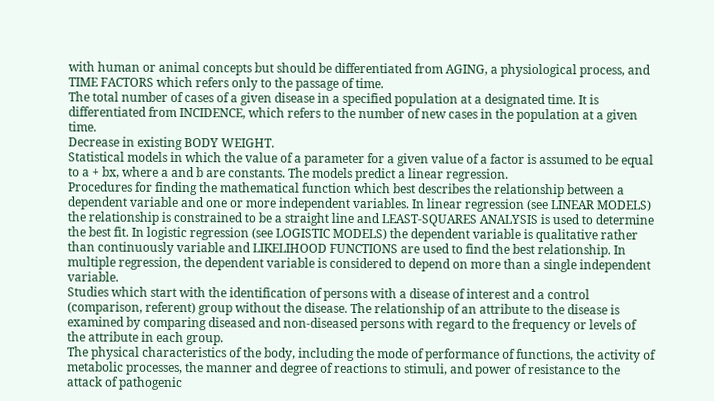with human or animal concepts but should be differentiated from AGING, a physiological process, and TIME FACTORS which refers only to the passage of time.
The total number of cases of a given disease in a specified population at a designated time. It is differentiated from INCIDENCE, which refers to the number of new cases in the population at a given time.
Decrease in existing BODY WEIGHT.
Statistical models in which the value of a parameter for a given value of a factor is assumed to be equal to a + bx, where a and b are constants. The models predict a linear regression.
Procedures for finding the mathematical function which best describes the relationship between a dependent variable and one or more independent variables. In linear regression (see LINEAR MODELS) the relationship is constrained to be a straight line and LEAST-SQUARES ANALYSIS is used to determine the best fit. In logistic regression (see LOGISTIC MODELS) the dependent variable is qualitative rather than continuously variable and LIKELIHOOD FUNCTIONS are used to find the best relationship. In multiple regression, the dependent variable is considered to depend on more than a single independent variable.
Studies which start with the identification of persons with a disease of interest and a control (comparison, referent) group without the disease. The relationship of an attribute to the disease is examined by comparing diseased and non-diseased persons with regard to the frequency or levels of the attribute in each group.
The physical characteristics of the body, including the mode of performance of functions, the activity of metabolic processes, the manner and degree of reactions to stimuli, and power of resistance to the attack of pathogenic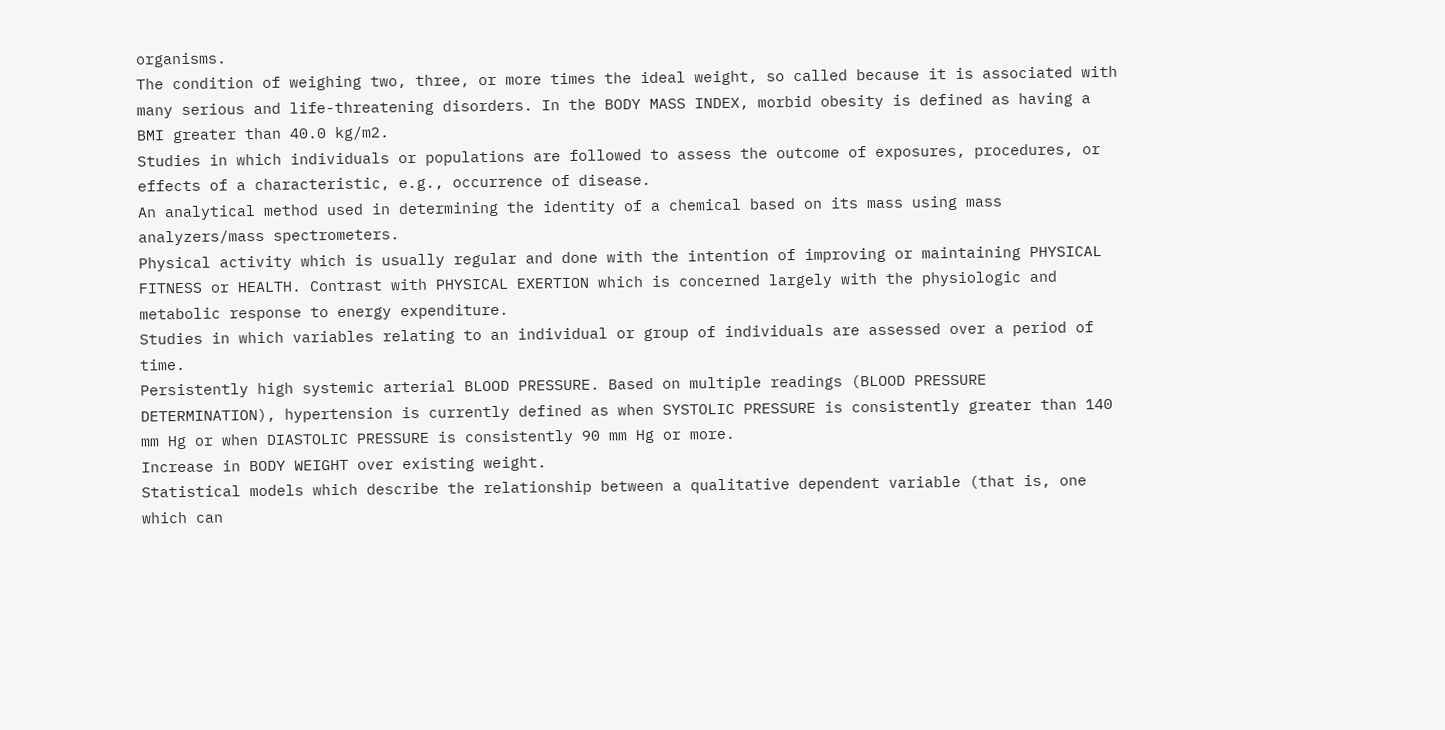organisms.
The condition of weighing two, three, or more times the ideal weight, so called because it is associated with many serious and life-threatening disorders. In the BODY MASS INDEX, morbid obesity is defined as having a BMI greater than 40.0 kg/m2.
Studies in which individuals or populations are followed to assess the outcome of exposures, procedures, or effects of a characteristic, e.g., occurrence of disease.
An analytical method used in determining the identity of a chemical based on its mass using mass analyzers/mass spectrometers.
Physical activity which is usually regular and done with the intention of improving or maintaining PHYSICAL FITNESS or HEALTH. Contrast with PHYSICAL EXERTION which is concerned largely with the physiologic and metabolic response to energy expenditure.
Studies in which variables relating to an individual or group of individuals are assessed over a period of time.
Persistently high systemic arterial BLOOD PRESSURE. Based on multiple readings (BLOOD PRESSURE DETERMINATION), hypertension is currently defined as when SYSTOLIC PRESSURE is consistently greater than 140 mm Hg or when DIASTOLIC PRESSURE is consistently 90 mm Hg or more.
Increase in BODY WEIGHT over existing weight.
Statistical models which describe the relationship between a qualitative dependent variable (that is, one which can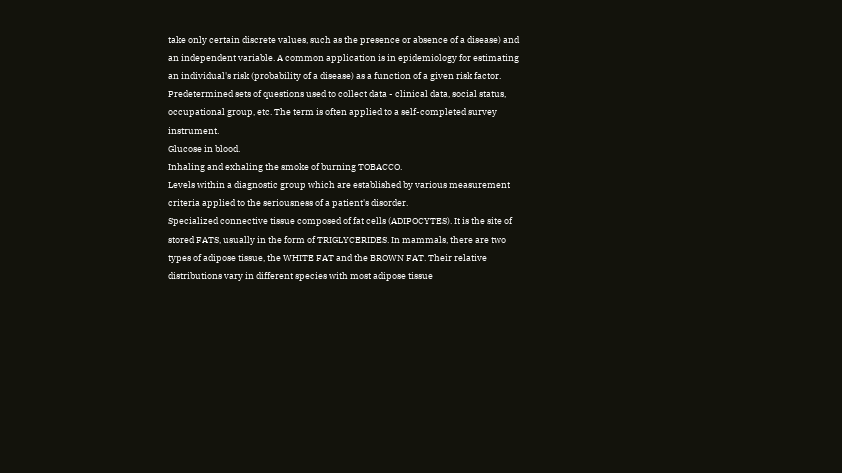take only certain discrete values, such as the presence or absence of a disease) and an independent variable. A common application is in epidemiology for estimating an individual's risk (probability of a disease) as a function of a given risk factor.
Predetermined sets of questions used to collect data - clinical data, social status, occupational group, etc. The term is often applied to a self-completed survey instrument.
Glucose in blood.
Inhaling and exhaling the smoke of burning TOBACCO.
Levels within a diagnostic group which are established by various measurement criteria applied to the seriousness of a patient's disorder.
Specialized connective tissue composed of fat cells (ADIPOCYTES). It is the site of stored FATS, usually in the form of TRIGLYCERIDES. In mammals, there are two types of adipose tissue, the WHITE FAT and the BROWN FAT. Their relative distributions vary in different species with most adipose tissue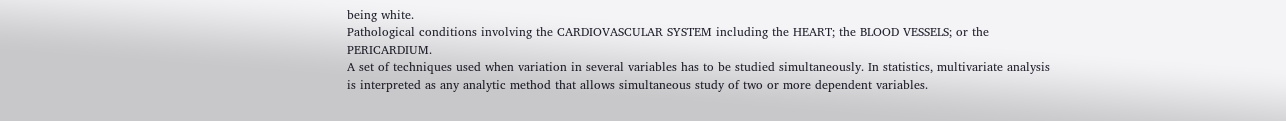being white.
Pathological conditions involving the CARDIOVASCULAR SYSTEM including the HEART; the BLOOD VESSELS; or the PERICARDIUM.
A set of techniques used when variation in several variables has to be studied simultaneously. In statistics, multivariate analysis is interpreted as any analytic method that allows simultaneous study of two or more dependent variables.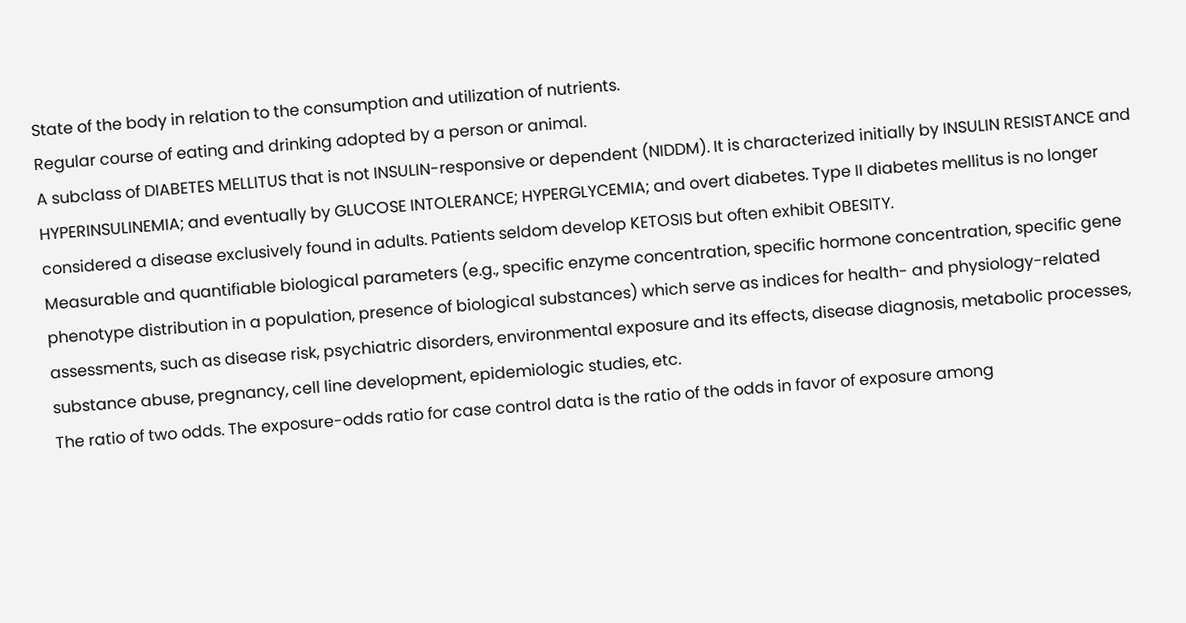State of the body in relation to the consumption and utilization of nutrients.
Regular course of eating and drinking adopted by a person or animal.
A subclass of DIABETES MELLITUS that is not INSULIN-responsive or dependent (NIDDM). It is characterized initially by INSULIN RESISTANCE and HYPERINSULINEMIA; and eventually by GLUCOSE INTOLERANCE; HYPERGLYCEMIA; and overt diabetes. Type II diabetes mellitus is no longer considered a disease exclusively found in adults. Patients seldom develop KETOSIS but often exhibit OBESITY.
Measurable and quantifiable biological parameters (e.g., specific enzyme concentration, specific hormone concentration, specific gene phenotype distribution in a population, presence of biological substances) which serve as indices for health- and physiology-related assessments, such as disease risk, psychiatric disorders, environmental exposure and its effects, disease diagnosis, metabolic processes, substance abuse, pregnancy, cell line development, epidemiologic studies, etc.
The ratio of two odds. The exposure-odds ratio for case control data is the ratio of the odds in favor of exposure among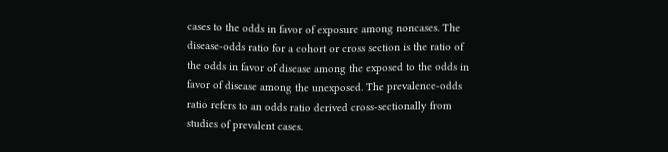cases to the odds in favor of exposure among noncases. The disease-odds ratio for a cohort or cross section is the ratio of the odds in favor of disease among the exposed to the odds in favor of disease among the unexposed. The prevalence-odds ratio refers to an odds ratio derived cross-sectionally from studies of prevalent cases.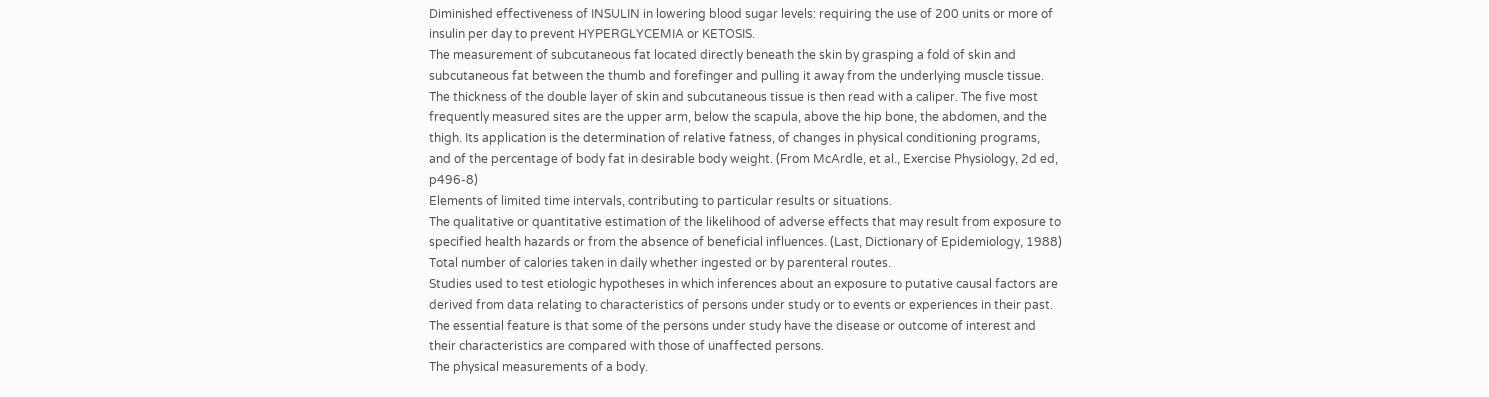Diminished effectiveness of INSULIN in lowering blood sugar levels: requiring the use of 200 units or more of insulin per day to prevent HYPERGLYCEMIA or KETOSIS.
The measurement of subcutaneous fat located directly beneath the skin by grasping a fold of skin and subcutaneous fat between the thumb and forefinger and pulling it away from the underlying muscle tissue. The thickness of the double layer of skin and subcutaneous tissue is then read with a caliper. The five most frequently measured sites are the upper arm, below the scapula, above the hip bone, the abdomen, and the thigh. Its application is the determination of relative fatness, of changes in physical conditioning programs, and of the percentage of body fat in desirable body weight. (From McArdle, et al., Exercise Physiology, 2d ed, p496-8)
Elements of limited time intervals, contributing to particular results or situations.
The qualitative or quantitative estimation of the likelihood of adverse effects that may result from exposure to specified health hazards or from the absence of beneficial influences. (Last, Dictionary of Epidemiology, 1988)
Total number of calories taken in daily whether ingested or by parenteral routes.
Studies used to test etiologic hypotheses in which inferences about an exposure to putative causal factors are derived from data relating to characteristics of persons under study or to events or experiences in their past. The essential feature is that some of the persons under study have the disease or outcome of interest and their characteristics are compared with those of unaffected persons.
The physical measurements of a body.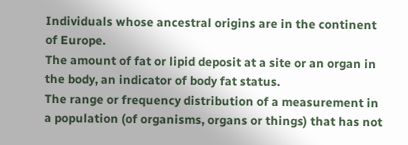Individuals whose ancestral origins are in the continent of Europe.
The amount of fat or lipid deposit at a site or an organ in the body, an indicator of body fat status.
The range or frequency distribution of a measurement in a population (of organisms, organs or things) that has not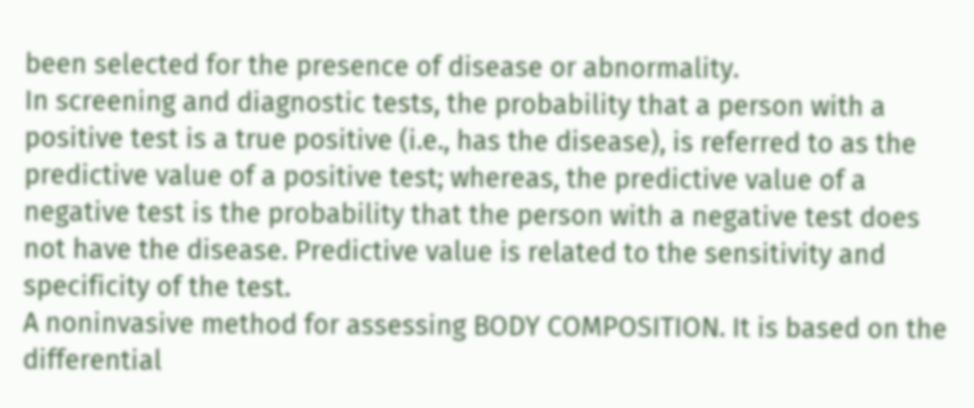been selected for the presence of disease or abnormality.
In screening and diagnostic tests, the probability that a person with a positive test is a true positive (i.e., has the disease), is referred to as the predictive value of a positive test; whereas, the predictive value of a negative test is the probability that the person with a negative test does not have the disease. Predictive value is related to the sensitivity and specificity of the test.
A noninvasive method for assessing BODY COMPOSITION. It is based on the differential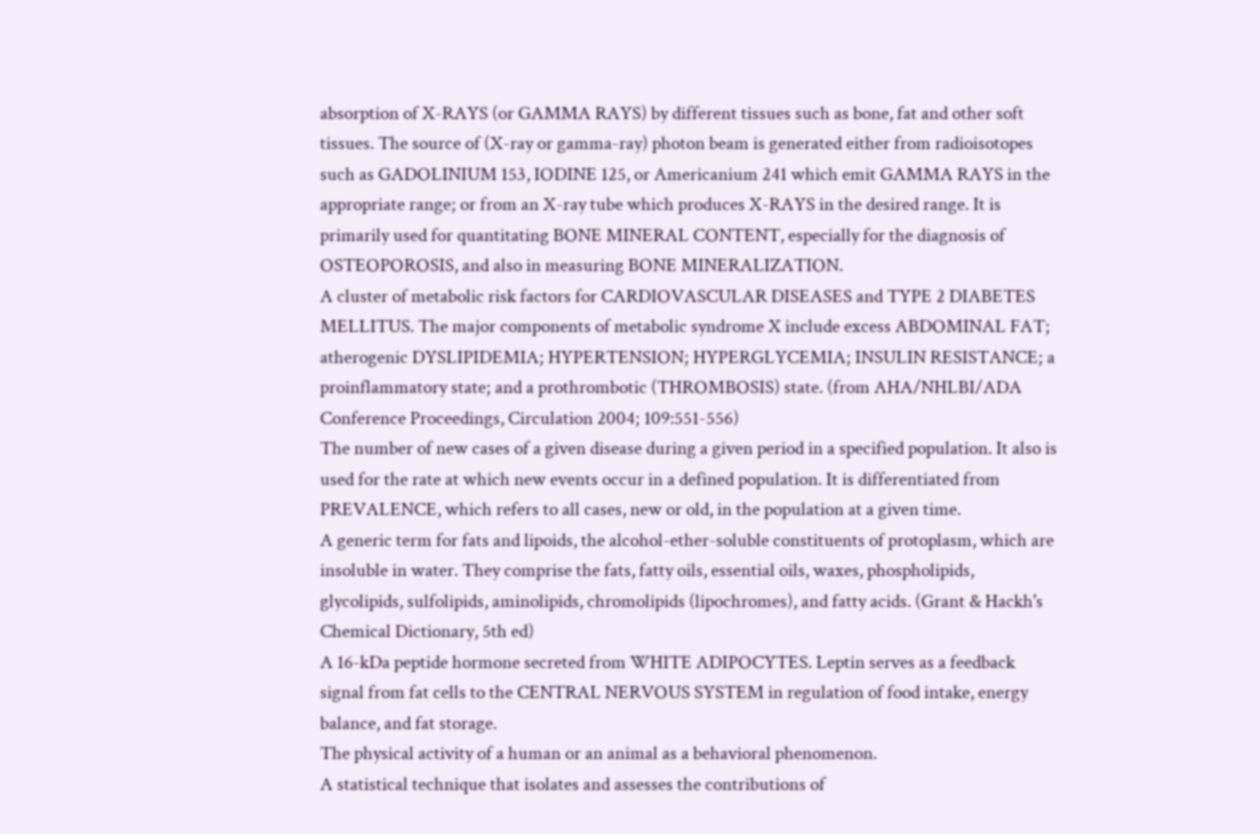absorption of X-RAYS (or GAMMA RAYS) by different tissues such as bone, fat and other soft tissues. The source of (X-ray or gamma-ray) photon beam is generated either from radioisotopes such as GADOLINIUM 153, IODINE 125, or Americanium 241 which emit GAMMA RAYS in the appropriate range; or from an X-ray tube which produces X-RAYS in the desired range. It is primarily used for quantitating BONE MINERAL CONTENT, especially for the diagnosis of OSTEOPOROSIS, and also in measuring BONE MINERALIZATION.
A cluster of metabolic risk factors for CARDIOVASCULAR DISEASES and TYPE 2 DIABETES MELLITUS. The major components of metabolic syndrome X include excess ABDOMINAL FAT; atherogenic DYSLIPIDEMIA; HYPERTENSION; HYPERGLYCEMIA; INSULIN RESISTANCE; a proinflammatory state; and a prothrombotic (THROMBOSIS) state. (from AHA/NHLBI/ADA Conference Proceedings, Circulation 2004; 109:551-556)
The number of new cases of a given disease during a given period in a specified population. It also is used for the rate at which new events occur in a defined population. It is differentiated from PREVALENCE, which refers to all cases, new or old, in the population at a given time.
A generic term for fats and lipoids, the alcohol-ether-soluble constituents of protoplasm, which are insoluble in water. They comprise the fats, fatty oils, essential oils, waxes, phospholipids, glycolipids, sulfolipids, aminolipids, chromolipids (lipochromes), and fatty acids. (Grant & Hackh's Chemical Dictionary, 5th ed)
A 16-kDa peptide hormone secreted from WHITE ADIPOCYTES. Leptin serves as a feedback signal from fat cells to the CENTRAL NERVOUS SYSTEM in regulation of food intake, energy balance, and fat storage.
The physical activity of a human or an animal as a behavioral phenomenon.
A statistical technique that isolates and assesses the contributions of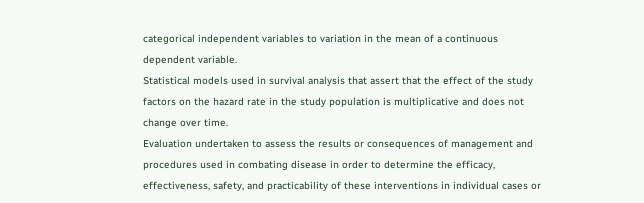categorical independent variables to variation in the mean of a continuous dependent variable.
Statistical models used in survival analysis that assert that the effect of the study factors on the hazard rate in the study population is multiplicative and does not change over time.
Evaluation undertaken to assess the results or consequences of management and procedures used in combating disease in order to determine the efficacy, effectiveness, safety, and practicability of these interventions in individual cases or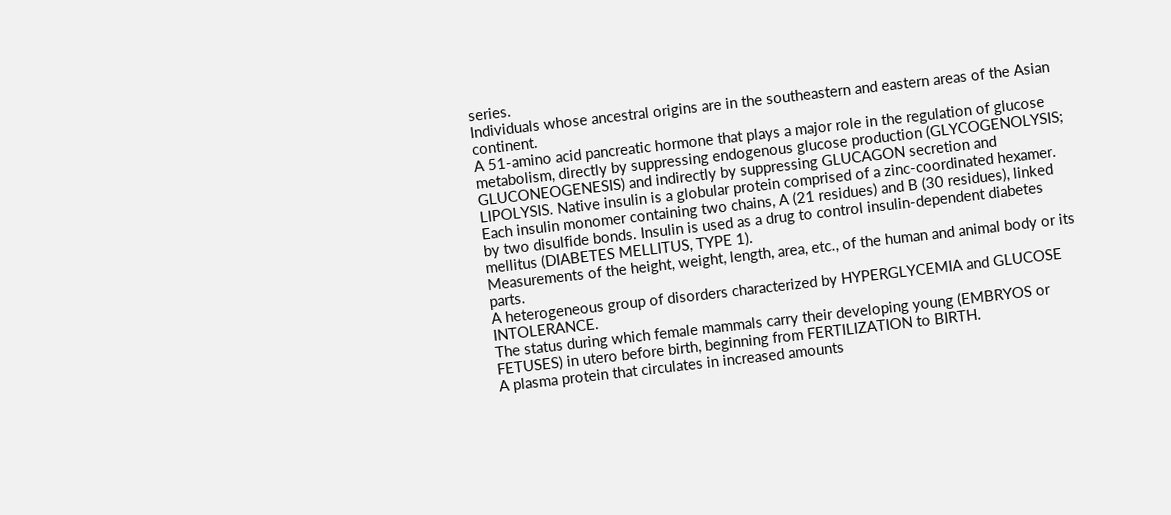series.
Individuals whose ancestral origins are in the southeastern and eastern areas of the Asian continent.
A 51-amino acid pancreatic hormone that plays a major role in the regulation of glucose metabolism, directly by suppressing endogenous glucose production (GLYCOGENOLYSIS; GLUCONEOGENESIS) and indirectly by suppressing GLUCAGON secretion and LIPOLYSIS. Native insulin is a globular protein comprised of a zinc-coordinated hexamer. Each insulin monomer containing two chains, A (21 residues) and B (30 residues), linked by two disulfide bonds. Insulin is used as a drug to control insulin-dependent diabetes mellitus (DIABETES MELLITUS, TYPE 1).
Measurements of the height, weight, length, area, etc., of the human and animal body or its parts.
A heterogeneous group of disorders characterized by HYPERGLYCEMIA and GLUCOSE INTOLERANCE.
The status during which female mammals carry their developing young (EMBRYOS or FETUSES) in utero before birth, beginning from FERTILIZATION to BIRTH.
A plasma protein that circulates in increased amounts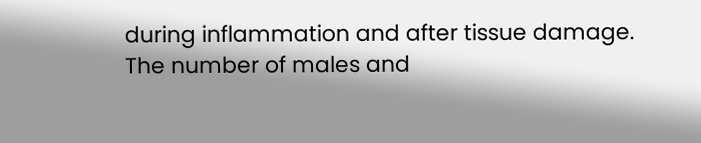during inflammation and after tissue damage.
The number of males and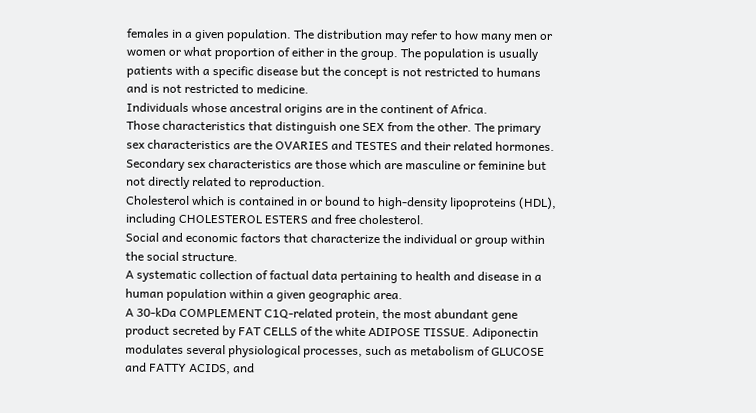females in a given population. The distribution may refer to how many men or women or what proportion of either in the group. The population is usually patients with a specific disease but the concept is not restricted to humans and is not restricted to medicine.
Individuals whose ancestral origins are in the continent of Africa.
Those characteristics that distinguish one SEX from the other. The primary sex characteristics are the OVARIES and TESTES and their related hormones. Secondary sex characteristics are those which are masculine or feminine but not directly related to reproduction.
Cholesterol which is contained in or bound to high-density lipoproteins (HDL), including CHOLESTEROL ESTERS and free cholesterol.
Social and economic factors that characterize the individual or group within the social structure.
A systematic collection of factual data pertaining to health and disease in a human population within a given geographic area.
A 30-kDa COMPLEMENT C1Q-related protein, the most abundant gene product secreted by FAT CELLS of the white ADIPOSE TISSUE. Adiponectin modulates several physiological processes, such as metabolism of GLUCOSE and FATTY ACIDS, and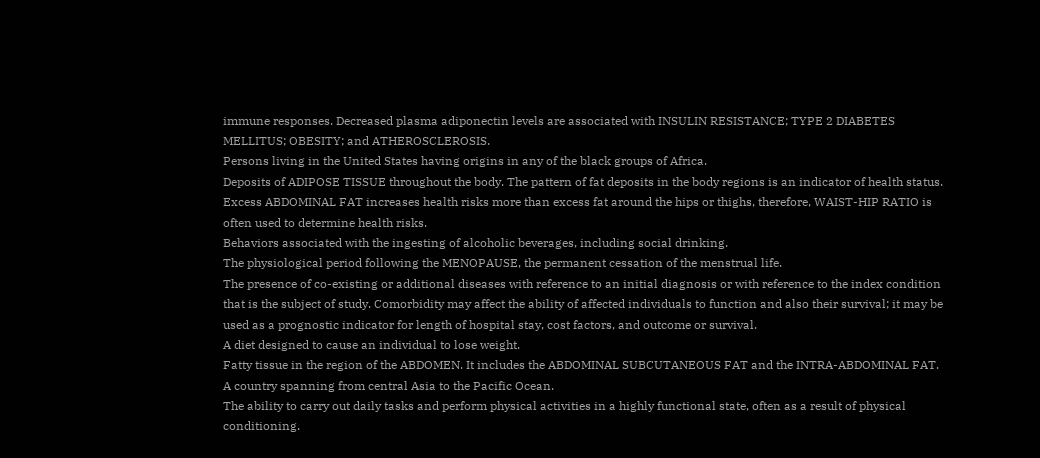immune responses. Decreased plasma adiponectin levels are associated with INSULIN RESISTANCE; TYPE 2 DIABETES MELLITUS; OBESITY; and ATHEROSCLEROSIS.
Persons living in the United States having origins in any of the black groups of Africa.
Deposits of ADIPOSE TISSUE throughout the body. The pattern of fat deposits in the body regions is an indicator of health status. Excess ABDOMINAL FAT increases health risks more than excess fat around the hips or thighs, therefore, WAIST-HIP RATIO is often used to determine health risks.
Behaviors associated with the ingesting of alcoholic beverages, including social drinking.
The physiological period following the MENOPAUSE, the permanent cessation of the menstrual life.
The presence of co-existing or additional diseases with reference to an initial diagnosis or with reference to the index condition that is the subject of study. Comorbidity may affect the ability of affected individuals to function and also their survival; it may be used as a prognostic indicator for length of hospital stay, cost factors, and outcome or survival.
A diet designed to cause an individual to lose weight.
Fatty tissue in the region of the ABDOMEN. It includes the ABDOMINAL SUBCUTANEOUS FAT and the INTRA-ABDOMINAL FAT.
A country spanning from central Asia to the Pacific Ocean.
The ability to carry out daily tasks and perform physical activities in a highly functional state, often as a result of physical conditioning.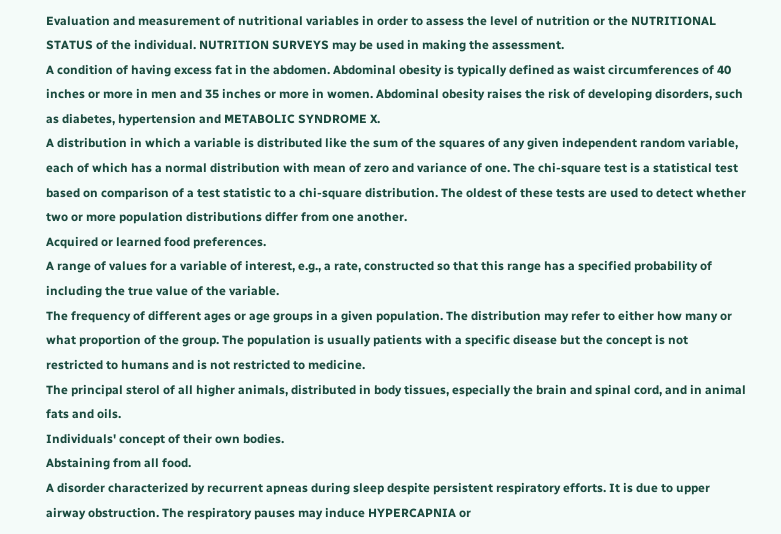Evaluation and measurement of nutritional variables in order to assess the level of nutrition or the NUTRITIONAL STATUS of the individual. NUTRITION SURVEYS may be used in making the assessment.
A condition of having excess fat in the abdomen. Abdominal obesity is typically defined as waist circumferences of 40 inches or more in men and 35 inches or more in women. Abdominal obesity raises the risk of developing disorders, such as diabetes, hypertension and METABOLIC SYNDROME X.
A distribution in which a variable is distributed like the sum of the squares of any given independent random variable, each of which has a normal distribution with mean of zero and variance of one. The chi-square test is a statistical test based on comparison of a test statistic to a chi-square distribution. The oldest of these tests are used to detect whether two or more population distributions differ from one another.
Acquired or learned food preferences.
A range of values for a variable of interest, e.g., a rate, constructed so that this range has a specified probability of including the true value of the variable.
The frequency of different ages or age groups in a given population. The distribution may refer to either how many or what proportion of the group. The population is usually patients with a specific disease but the concept is not restricted to humans and is not restricted to medicine.
The principal sterol of all higher animals, distributed in body tissues, especially the brain and spinal cord, and in animal fats and oils.
Individuals' concept of their own bodies.
Abstaining from all food.
A disorder characterized by recurrent apneas during sleep despite persistent respiratory efforts. It is due to upper airway obstruction. The respiratory pauses may induce HYPERCAPNIA or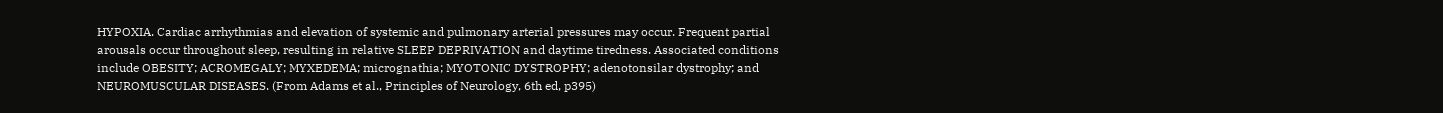HYPOXIA. Cardiac arrhythmias and elevation of systemic and pulmonary arterial pressures may occur. Frequent partial arousals occur throughout sleep, resulting in relative SLEEP DEPRIVATION and daytime tiredness. Associated conditions include OBESITY; ACROMEGALY; MYXEDEMA; micrognathia; MYOTONIC DYSTROPHY; adenotonsilar dystrophy; and NEUROMUSCULAR DISEASES. (From Adams et al., Principles of Neurology, 6th ed, p395)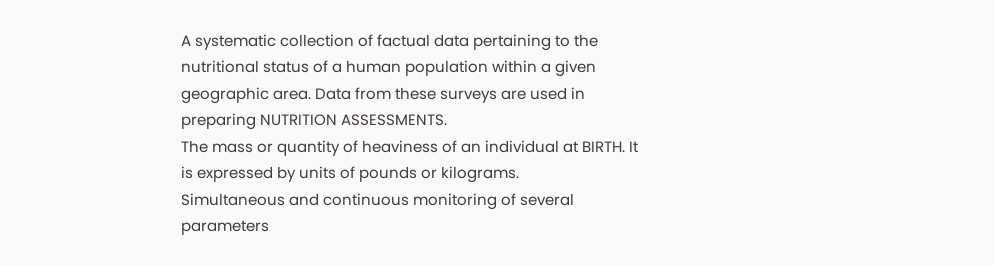A systematic collection of factual data pertaining to the nutritional status of a human population within a given geographic area. Data from these surveys are used in preparing NUTRITION ASSESSMENTS.
The mass or quantity of heaviness of an individual at BIRTH. It is expressed by units of pounds or kilograms.
Simultaneous and continuous monitoring of several parameters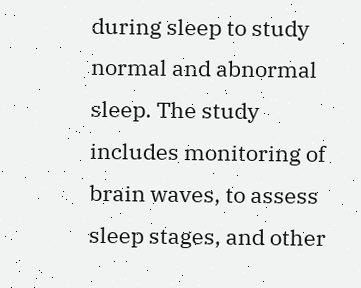during sleep to study normal and abnormal sleep. The study includes monitoring of brain waves, to assess sleep stages, and other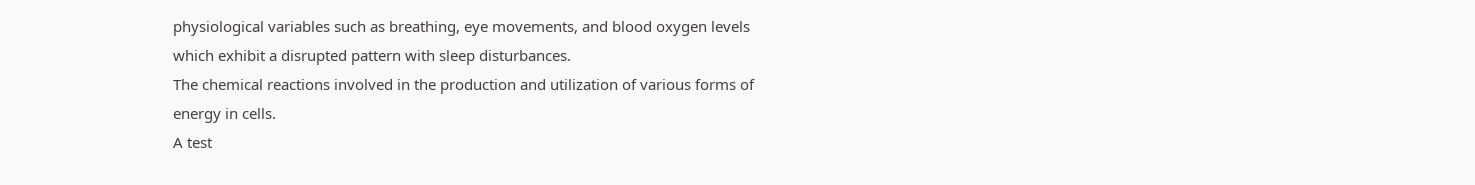physiological variables such as breathing, eye movements, and blood oxygen levels which exhibit a disrupted pattern with sleep disturbances.
The chemical reactions involved in the production and utilization of various forms of energy in cells.
A test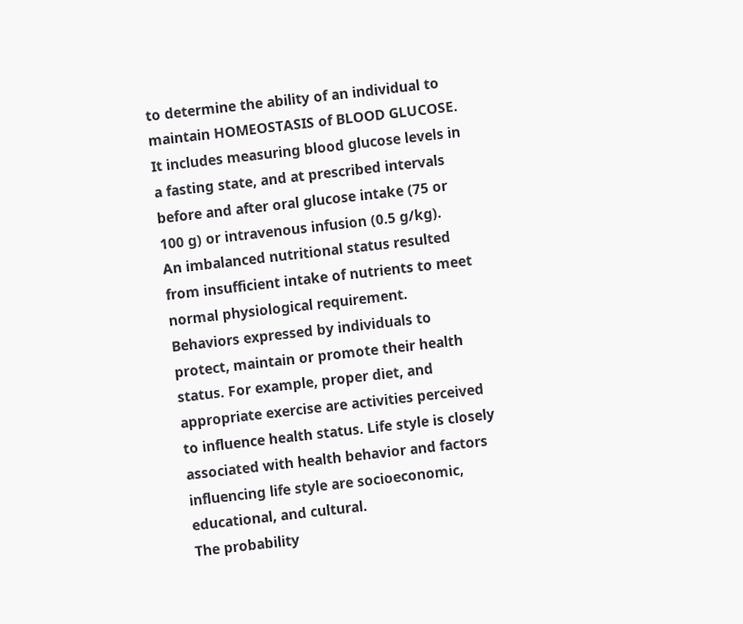to determine the ability of an individual to maintain HOMEOSTASIS of BLOOD GLUCOSE. It includes measuring blood glucose levels in a fasting state, and at prescribed intervals before and after oral glucose intake (75 or 100 g) or intravenous infusion (0.5 g/kg).
An imbalanced nutritional status resulted from insufficient intake of nutrients to meet normal physiological requirement.
Behaviors expressed by individuals to protect, maintain or promote their health status. For example, proper diet, and appropriate exercise are activities perceived to influence health status. Life style is closely associated with health behavior and factors influencing life style are socioeconomic, educational, and cultural.
The probability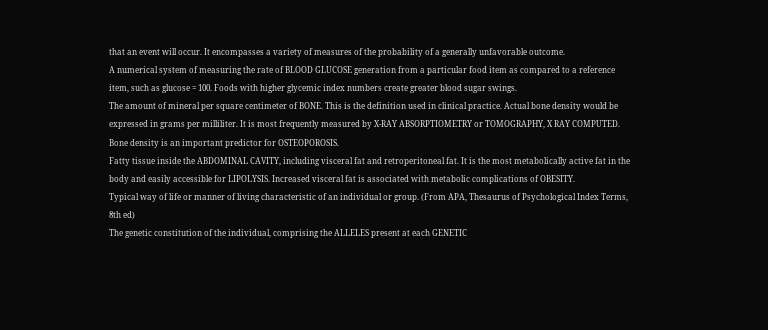that an event will occur. It encompasses a variety of measures of the probability of a generally unfavorable outcome.
A numerical system of measuring the rate of BLOOD GLUCOSE generation from a particular food item as compared to a reference item, such as glucose = 100. Foods with higher glycemic index numbers create greater blood sugar swings.
The amount of mineral per square centimeter of BONE. This is the definition used in clinical practice. Actual bone density would be expressed in grams per milliliter. It is most frequently measured by X-RAY ABSORPTIOMETRY or TOMOGRAPHY, X RAY COMPUTED. Bone density is an important predictor for OSTEOPOROSIS.
Fatty tissue inside the ABDOMINAL CAVITY, including visceral fat and retroperitoneal fat. It is the most metabolically active fat in the body and easily accessible for LIPOLYSIS. Increased visceral fat is associated with metabolic complications of OBESITY.
Typical way of life or manner of living characteristic of an individual or group. (From APA, Thesaurus of Psychological Index Terms, 8th ed)
The genetic constitution of the individual, comprising the ALLELES present at each GENETIC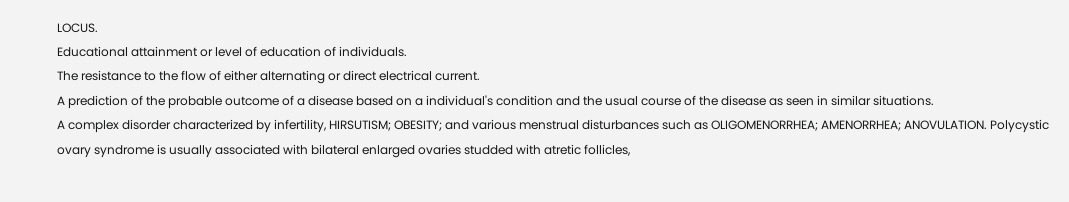LOCUS.
Educational attainment or level of education of individuals.
The resistance to the flow of either alternating or direct electrical current.
A prediction of the probable outcome of a disease based on a individual's condition and the usual course of the disease as seen in similar situations.
A complex disorder characterized by infertility, HIRSUTISM; OBESITY; and various menstrual disturbances such as OLIGOMENORRHEA; AMENORRHEA; ANOVULATION. Polycystic ovary syndrome is usually associated with bilateral enlarged ovaries studded with atretic follicles,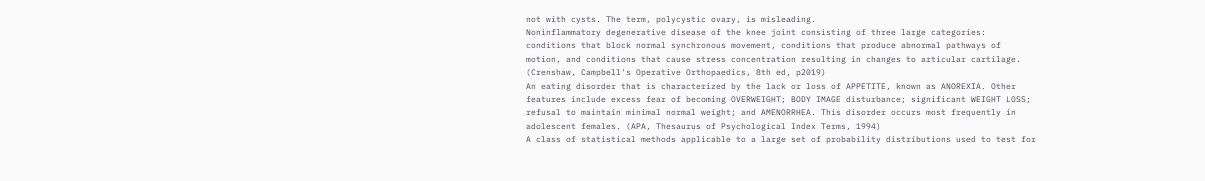not with cysts. The term, polycystic ovary, is misleading.
Noninflammatory degenerative disease of the knee joint consisting of three large categories: conditions that block normal synchronous movement, conditions that produce abnormal pathways of motion, and conditions that cause stress concentration resulting in changes to articular cartilage. (Crenshaw, Campbell's Operative Orthopaedics, 8th ed, p2019)
An eating disorder that is characterized by the lack or loss of APPETITE, known as ANOREXIA. Other features include excess fear of becoming OVERWEIGHT; BODY IMAGE disturbance; significant WEIGHT LOSS; refusal to maintain minimal normal weight; and AMENORRHEA. This disorder occurs most frequently in adolescent females. (APA, Thesaurus of Psychological Index Terms, 1994)
A class of statistical methods applicable to a large set of probability distributions used to test for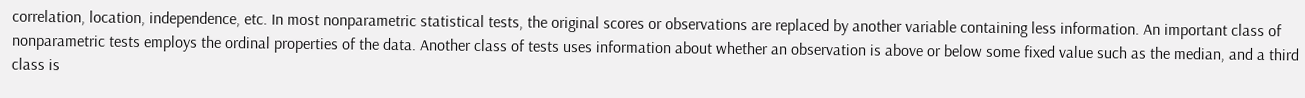correlation, location, independence, etc. In most nonparametric statistical tests, the original scores or observations are replaced by another variable containing less information. An important class of nonparametric tests employs the ordinal properties of the data. Another class of tests uses information about whether an observation is above or below some fixed value such as the median, and a third class is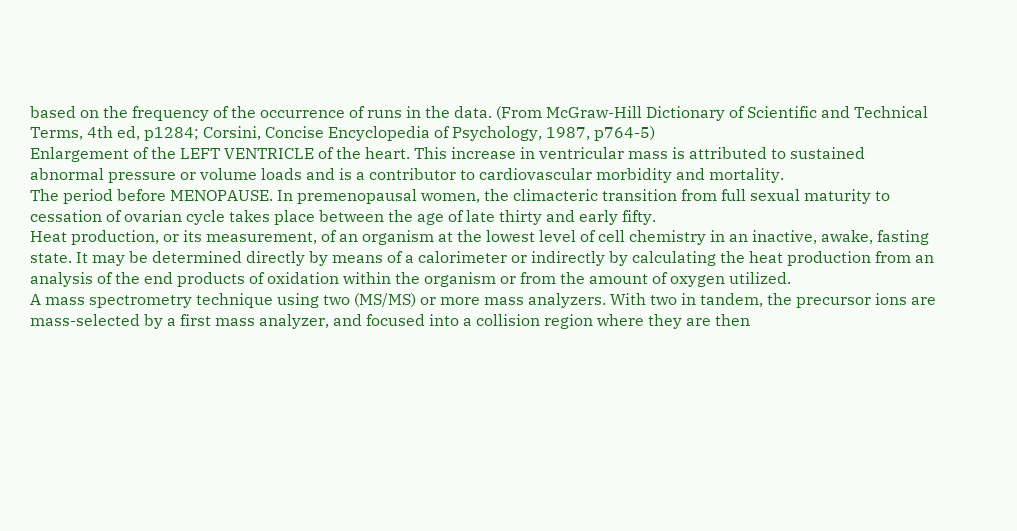based on the frequency of the occurrence of runs in the data. (From McGraw-Hill Dictionary of Scientific and Technical Terms, 4th ed, p1284; Corsini, Concise Encyclopedia of Psychology, 1987, p764-5)
Enlargement of the LEFT VENTRICLE of the heart. This increase in ventricular mass is attributed to sustained abnormal pressure or volume loads and is a contributor to cardiovascular morbidity and mortality.
The period before MENOPAUSE. In premenopausal women, the climacteric transition from full sexual maturity to cessation of ovarian cycle takes place between the age of late thirty and early fifty.
Heat production, or its measurement, of an organism at the lowest level of cell chemistry in an inactive, awake, fasting state. It may be determined directly by means of a calorimeter or indirectly by calculating the heat production from an analysis of the end products of oxidation within the organism or from the amount of oxygen utilized.
A mass spectrometry technique using two (MS/MS) or more mass analyzers. With two in tandem, the precursor ions are mass-selected by a first mass analyzer, and focused into a collision region where they are then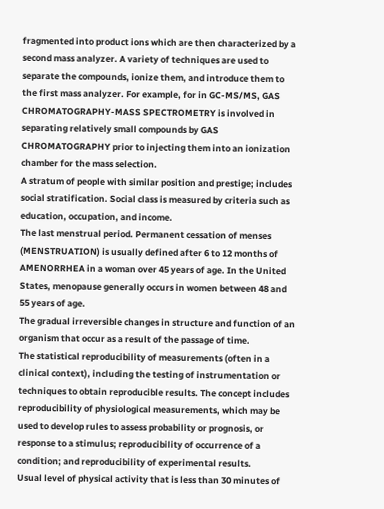fragmented into product ions which are then characterized by a second mass analyzer. A variety of techniques are used to separate the compounds, ionize them, and introduce them to the first mass analyzer. For example, for in GC-MS/MS, GAS CHROMATOGRAPHY-MASS SPECTROMETRY is involved in separating relatively small compounds by GAS CHROMATOGRAPHY prior to injecting them into an ionization chamber for the mass selection.
A stratum of people with similar position and prestige; includes social stratification. Social class is measured by criteria such as education, occupation, and income.
The last menstrual period. Permanent cessation of menses (MENSTRUATION) is usually defined after 6 to 12 months of AMENORRHEA in a woman over 45 years of age. In the United States, menopause generally occurs in women between 48 and 55 years of age.
The gradual irreversible changes in structure and function of an organism that occur as a result of the passage of time.
The statistical reproducibility of measurements (often in a clinical context), including the testing of instrumentation or techniques to obtain reproducible results. The concept includes reproducibility of physiological measurements, which may be used to develop rules to assess probability or prognosis, or response to a stimulus; reproducibility of occurrence of a condition; and reproducibility of experimental results.
Usual level of physical activity that is less than 30 minutes of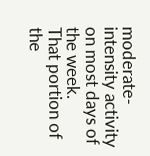moderate-intensity activity on most days of the week.
That portion of the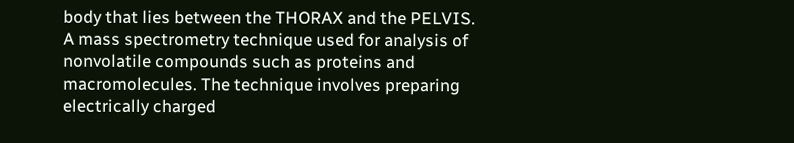body that lies between the THORAX and the PELVIS.
A mass spectrometry technique used for analysis of nonvolatile compounds such as proteins and macromolecules. The technique involves preparing electrically charged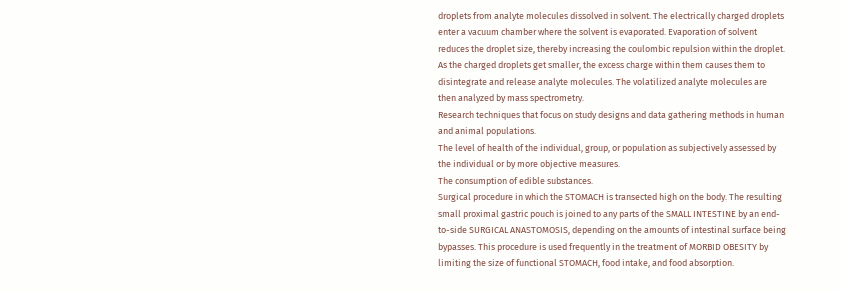droplets from analyte molecules dissolved in solvent. The electrically charged droplets enter a vacuum chamber where the solvent is evaporated. Evaporation of solvent reduces the droplet size, thereby increasing the coulombic repulsion within the droplet. As the charged droplets get smaller, the excess charge within them causes them to disintegrate and release analyte molecules. The volatilized analyte molecules are then analyzed by mass spectrometry.
Research techniques that focus on study designs and data gathering methods in human and animal populations.
The level of health of the individual, group, or population as subjectively assessed by the individual or by more objective measures.
The consumption of edible substances.
Surgical procedure in which the STOMACH is transected high on the body. The resulting small proximal gastric pouch is joined to any parts of the SMALL INTESTINE by an end-to-side SURGICAL ANASTOMOSIS, depending on the amounts of intestinal surface being bypasses. This procedure is used frequently in the treatment of MORBID OBESITY by limiting the size of functional STOMACH, food intake, and food absorption.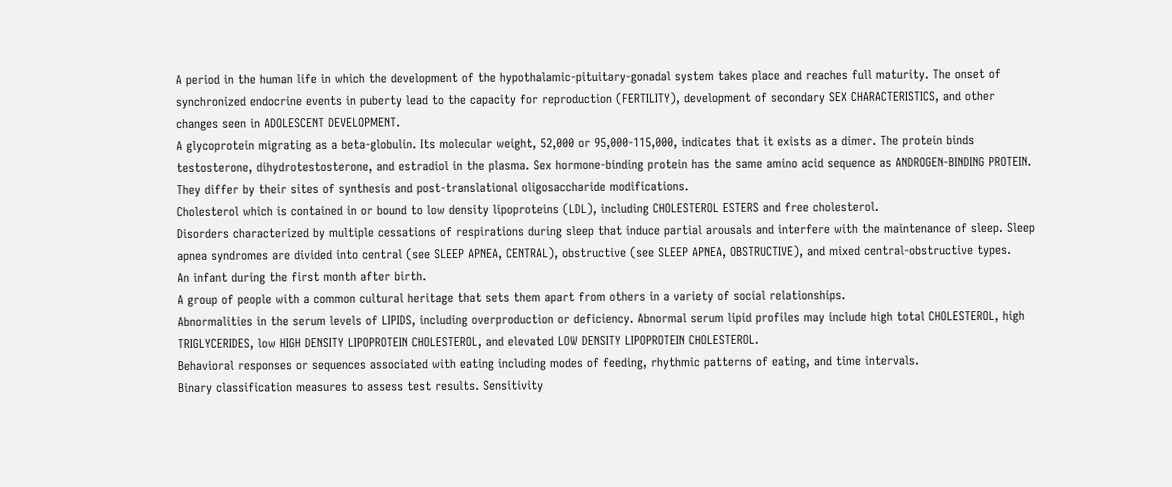A period in the human life in which the development of the hypothalamic-pituitary-gonadal system takes place and reaches full maturity. The onset of synchronized endocrine events in puberty lead to the capacity for reproduction (FERTILITY), development of secondary SEX CHARACTERISTICS, and other changes seen in ADOLESCENT DEVELOPMENT.
A glycoprotein migrating as a beta-globulin. Its molecular weight, 52,000 or 95,000-115,000, indicates that it exists as a dimer. The protein binds testosterone, dihydrotestosterone, and estradiol in the plasma. Sex hormone-binding protein has the same amino acid sequence as ANDROGEN-BINDING PROTEIN. They differ by their sites of synthesis and post-translational oligosaccharide modifications.
Cholesterol which is contained in or bound to low density lipoproteins (LDL), including CHOLESTEROL ESTERS and free cholesterol.
Disorders characterized by multiple cessations of respirations during sleep that induce partial arousals and interfere with the maintenance of sleep. Sleep apnea syndromes are divided into central (see SLEEP APNEA, CENTRAL), obstructive (see SLEEP APNEA, OBSTRUCTIVE), and mixed central-obstructive types.
An infant during the first month after birth.
A group of people with a common cultural heritage that sets them apart from others in a variety of social relationships.
Abnormalities in the serum levels of LIPIDS, including overproduction or deficiency. Abnormal serum lipid profiles may include high total CHOLESTEROL, high TRIGLYCERIDES, low HIGH DENSITY LIPOPROTEIN CHOLESTEROL, and elevated LOW DENSITY LIPOPROTEIN CHOLESTEROL.
Behavioral responses or sequences associated with eating including modes of feeding, rhythmic patterns of eating, and time intervals.
Binary classification measures to assess test results. Sensitivity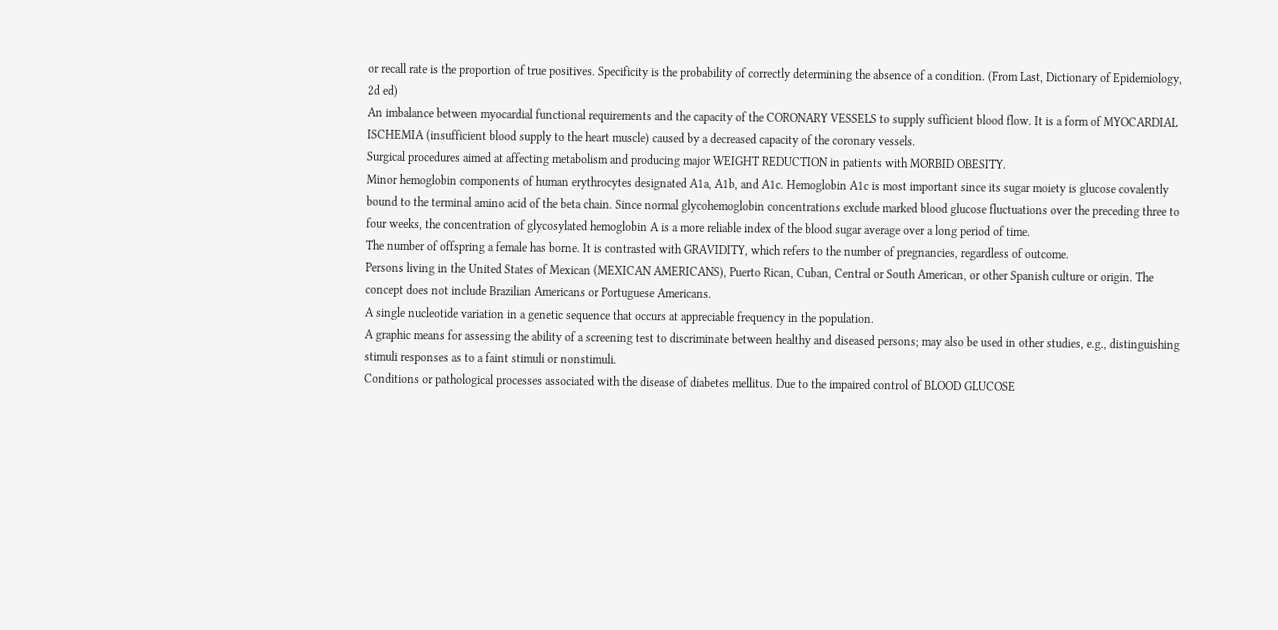or recall rate is the proportion of true positives. Specificity is the probability of correctly determining the absence of a condition. (From Last, Dictionary of Epidemiology, 2d ed)
An imbalance between myocardial functional requirements and the capacity of the CORONARY VESSELS to supply sufficient blood flow. It is a form of MYOCARDIAL ISCHEMIA (insufficient blood supply to the heart muscle) caused by a decreased capacity of the coronary vessels.
Surgical procedures aimed at affecting metabolism and producing major WEIGHT REDUCTION in patients with MORBID OBESITY.
Minor hemoglobin components of human erythrocytes designated A1a, A1b, and A1c. Hemoglobin A1c is most important since its sugar moiety is glucose covalently bound to the terminal amino acid of the beta chain. Since normal glycohemoglobin concentrations exclude marked blood glucose fluctuations over the preceding three to four weeks, the concentration of glycosylated hemoglobin A is a more reliable index of the blood sugar average over a long period of time.
The number of offspring a female has borne. It is contrasted with GRAVIDITY, which refers to the number of pregnancies, regardless of outcome.
Persons living in the United States of Mexican (MEXICAN AMERICANS), Puerto Rican, Cuban, Central or South American, or other Spanish culture or origin. The concept does not include Brazilian Americans or Portuguese Americans.
A single nucleotide variation in a genetic sequence that occurs at appreciable frequency in the population.
A graphic means for assessing the ability of a screening test to discriminate between healthy and diseased persons; may also be used in other studies, e.g., distinguishing stimuli responses as to a faint stimuli or nonstimuli.
Conditions or pathological processes associated with the disease of diabetes mellitus. Due to the impaired control of BLOOD GLUCOSE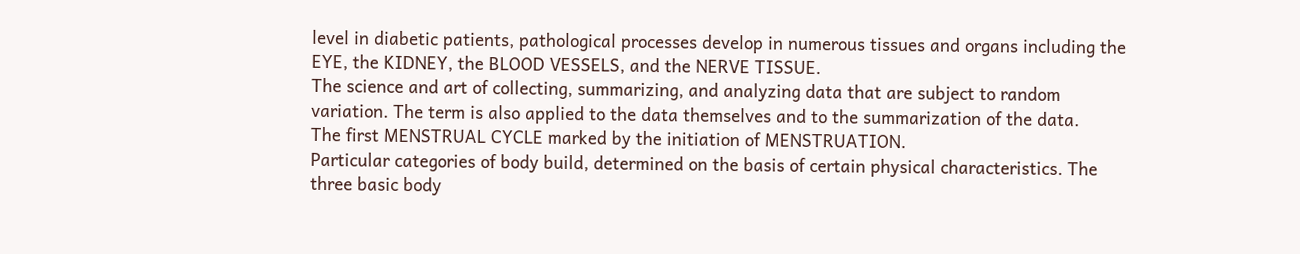level in diabetic patients, pathological processes develop in numerous tissues and organs including the EYE, the KIDNEY, the BLOOD VESSELS, and the NERVE TISSUE.
The science and art of collecting, summarizing, and analyzing data that are subject to random variation. The term is also applied to the data themselves and to the summarization of the data.
The first MENSTRUAL CYCLE marked by the initiation of MENSTRUATION.
Particular categories of body build, determined on the basis of certain physical characteristics. The three basic body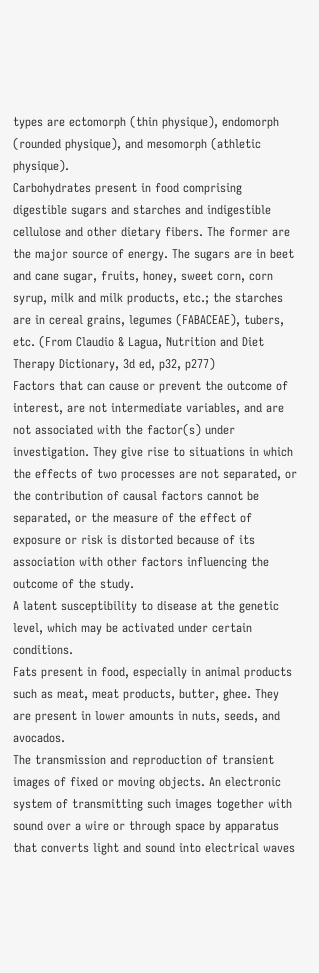types are ectomorph (thin physique), endomorph (rounded physique), and mesomorph (athletic physique).
Carbohydrates present in food comprising digestible sugars and starches and indigestible cellulose and other dietary fibers. The former are the major source of energy. The sugars are in beet and cane sugar, fruits, honey, sweet corn, corn syrup, milk and milk products, etc.; the starches are in cereal grains, legumes (FABACEAE), tubers, etc. (From Claudio & Lagua, Nutrition and Diet Therapy Dictionary, 3d ed, p32, p277)
Factors that can cause or prevent the outcome of interest, are not intermediate variables, and are not associated with the factor(s) under investigation. They give rise to situations in which the effects of two processes are not separated, or the contribution of causal factors cannot be separated, or the measure of the effect of exposure or risk is distorted because of its association with other factors influencing the outcome of the study.
A latent susceptibility to disease at the genetic level, which may be activated under certain conditions.
Fats present in food, especially in animal products such as meat, meat products, butter, ghee. They are present in lower amounts in nuts, seeds, and avocados.
The transmission and reproduction of transient images of fixed or moving objects. An electronic system of transmitting such images together with sound over a wire or through space by apparatus that converts light and sound into electrical waves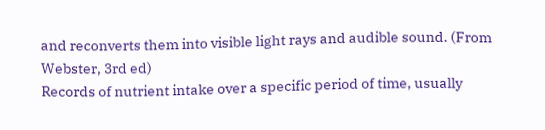and reconverts them into visible light rays and audible sound. (From Webster, 3rd ed)
Records of nutrient intake over a specific period of time, usually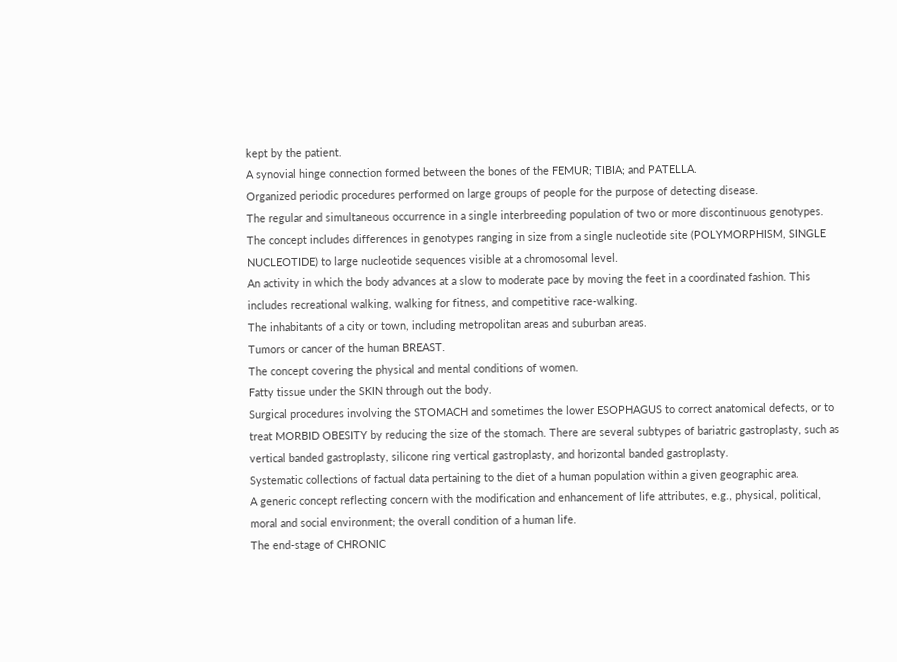kept by the patient.
A synovial hinge connection formed between the bones of the FEMUR; TIBIA; and PATELLA.
Organized periodic procedures performed on large groups of people for the purpose of detecting disease.
The regular and simultaneous occurrence in a single interbreeding population of two or more discontinuous genotypes. The concept includes differences in genotypes ranging in size from a single nucleotide site (POLYMORPHISM, SINGLE NUCLEOTIDE) to large nucleotide sequences visible at a chromosomal level.
An activity in which the body advances at a slow to moderate pace by moving the feet in a coordinated fashion. This includes recreational walking, walking for fitness, and competitive race-walking.
The inhabitants of a city or town, including metropolitan areas and suburban areas.
Tumors or cancer of the human BREAST.
The concept covering the physical and mental conditions of women.
Fatty tissue under the SKIN through out the body.
Surgical procedures involving the STOMACH and sometimes the lower ESOPHAGUS to correct anatomical defects, or to treat MORBID OBESITY by reducing the size of the stomach. There are several subtypes of bariatric gastroplasty, such as vertical banded gastroplasty, silicone ring vertical gastroplasty, and horizontal banded gastroplasty.
Systematic collections of factual data pertaining to the diet of a human population within a given geographic area.
A generic concept reflecting concern with the modification and enhancement of life attributes, e.g., physical, political, moral and social environment; the overall condition of a human life.
The end-stage of CHRONIC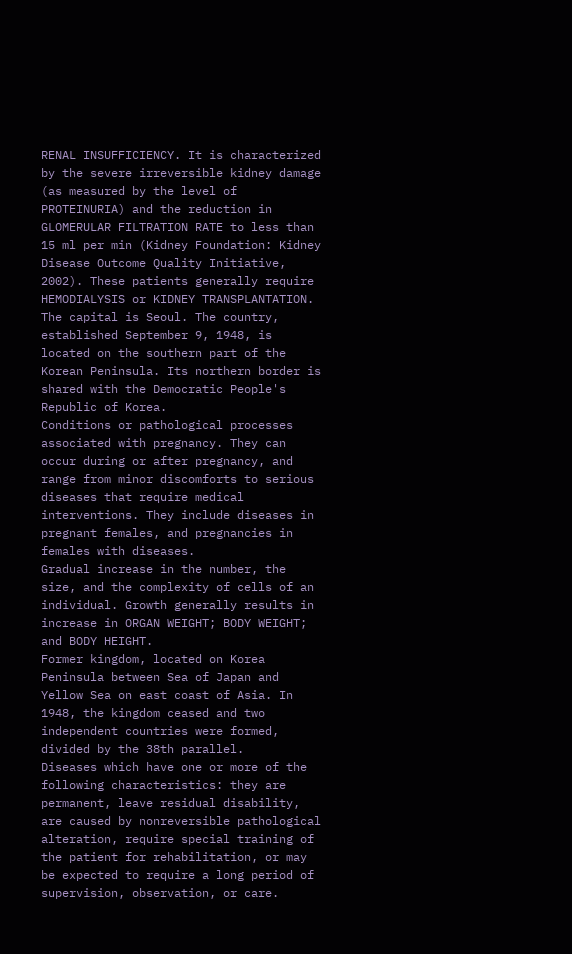RENAL INSUFFICIENCY. It is characterized by the severe irreversible kidney damage (as measured by the level of PROTEINURIA) and the reduction in GLOMERULAR FILTRATION RATE to less than 15 ml per min (Kidney Foundation: Kidney Disease Outcome Quality Initiative, 2002). These patients generally require HEMODIALYSIS or KIDNEY TRANSPLANTATION.
The capital is Seoul. The country, established September 9, 1948, is located on the southern part of the Korean Peninsula. Its northern border is shared with the Democratic People's Republic of Korea.
Conditions or pathological processes associated with pregnancy. They can occur during or after pregnancy, and range from minor discomforts to serious diseases that require medical interventions. They include diseases in pregnant females, and pregnancies in females with diseases.
Gradual increase in the number, the size, and the complexity of cells of an individual. Growth generally results in increase in ORGAN WEIGHT; BODY WEIGHT; and BODY HEIGHT.
Former kingdom, located on Korea Peninsula between Sea of Japan and Yellow Sea on east coast of Asia. In 1948, the kingdom ceased and two independent countries were formed, divided by the 38th parallel.
Diseases which have one or more of the following characteristics: they are permanent, leave residual disability, are caused by nonreversible pathological alteration, require special training of the patient for rehabilitation, or may be expected to require a long period of supervision, observation, or care.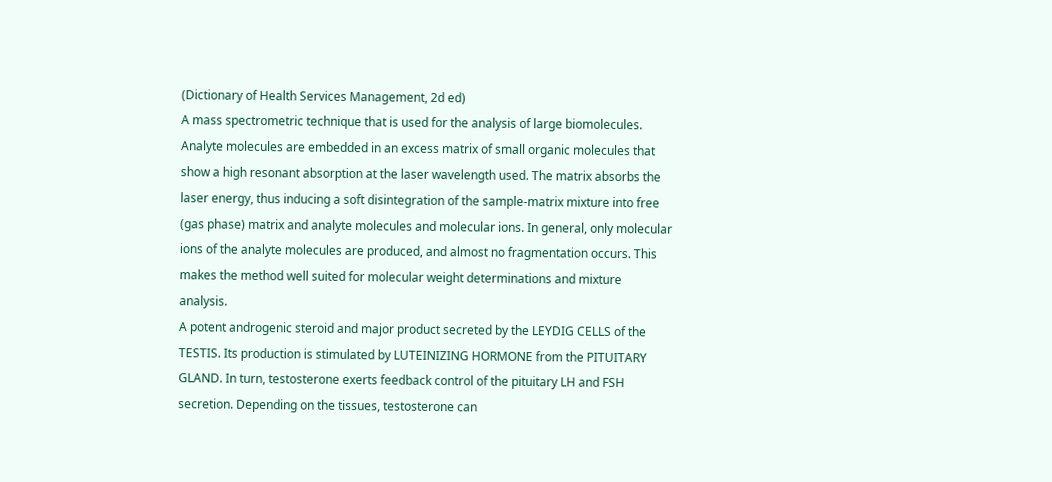(Dictionary of Health Services Management, 2d ed)
A mass spectrometric technique that is used for the analysis of large biomolecules. Analyte molecules are embedded in an excess matrix of small organic molecules that show a high resonant absorption at the laser wavelength used. The matrix absorbs the laser energy, thus inducing a soft disintegration of the sample-matrix mixture into free (gas phase) matrix and analyte molecules and molecular ions. In general, only molecular ions of the analyte molecules are produced, and almost no fragmentation occurs. This makes the method well suited for molecular weight determinations and mixture analysis.
A potent androgenic steroid and major product secreted by the LEYDIG CELLS of the TESTIS. Its production is stimulated by LUTEINIZING HORMONE from the PITUITARY GLAND. In turn, testosterone exerts feedback control of the pituitary LH and FSH secretion. Depending on the tissues, testosterone can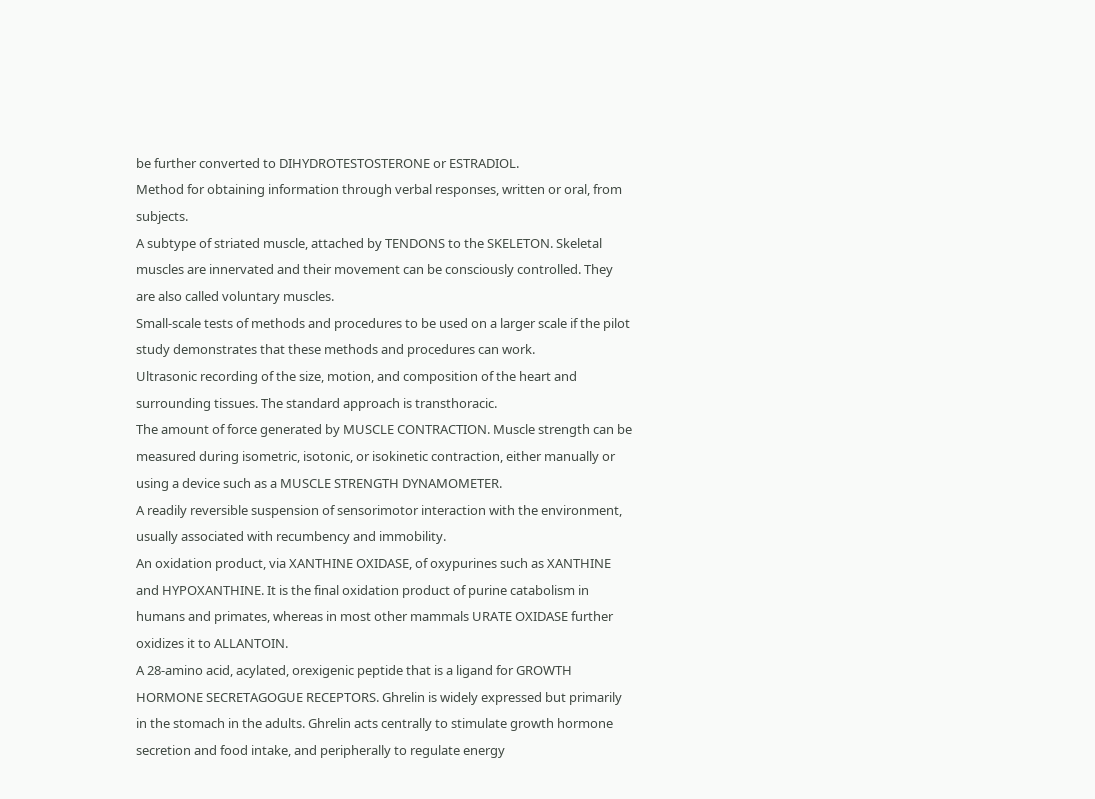be further converted to DIHYDROTESTOSTERONE or ESTRADIOL.
Method for obtaining information through verbal responses, written or oral, from subjects.
A subtype of striated muscle, attached by TENDONS to the SKELETON. Skeletal muscles are innervated and their movement can be consciously controlled. They are also called voluntary muscles.
Small-scale tests of methods and procedures to be used on a larger scale if the pilot study demonstrates that these methods and procedures can work.
Ultrasonic recording of the size, motion, and composition of the heart and surrounding tissues. The standard approach is transthoracic.
The amount of force generated by MUSCLE CONTRACTION. Muscle strength can be measured during isometric, isotonic, or isokinetic contraction, either manually or using a device such as a MUSCLE STRENGTH DYNAMOMETER.
A readily reversible suspension of sensorimotor interaction with the environment, usually associated with recumbency and immobility.
An oxidation product, via XANTHINE OXIDASE, of oxypurines such as XANTHINE and HYPOXANTHINE. It is the final oxidation product of purine catabolism in humans and primates, whereas in most other mammals URATE OXIDASE further oxidizes it to ALLANTOIN.
A 28-amino acid, acylated, orexigenic peptide that is a ligand for GROWTH HORMONE SECRETAGOGUE RECEPTORS. Ghrelin is widely expressed but primarily in the stomach in the adults. Ghrelin acts centrally to stimulate growth hormone secretion and food intake, and peripherally to regulate energy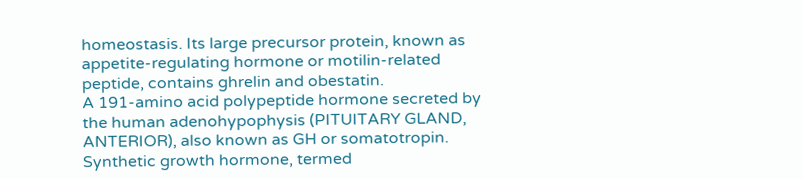homeostasis. Its large precursor protein, known as appetite-regulating hormone or motilin-related peptide, contains ghrelin and obestatin.
A 191-amino acid polypeptide hormone secreted by the human adenohypophysis (PITUITARY GLAND, ANTERIOR), also known as GH or somatotropin. Synthetic growth hormone, termed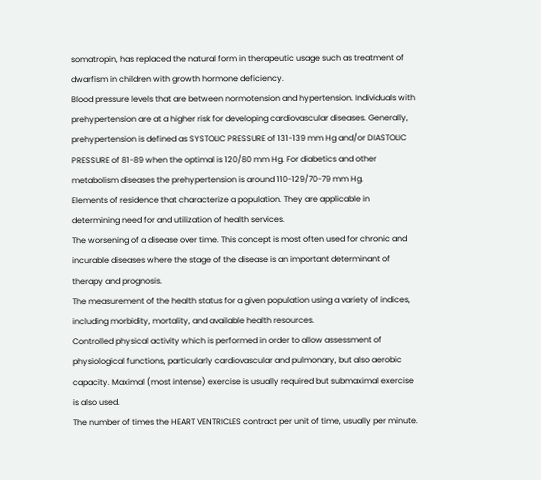somatropin, has replaced the natural form in therapeutic usage such as treatment of dwarfism in children with growth hormone deficiency.
Blood pressure levels that are between normotension and hypertension. Individuals with prehypertension are at a higher risk for developing cardiovascular diseases. Generally, prehypertension is defined as SYSTOLIC PRESSURE of 131-139 mm Hg and/or DIASTOLIC PRESSURE of 81-89 when the optimal is 120/80 mm Hg. For diabetics and other metabolism diseases the prehypertension is around 110-129/70-79 mm Hg.
Elements of residence that characterize a population. They are applicable in determining need for and utilization of health services.
The worsening of a disease over time. This concept is most often used for chronic and incurable diseases where the stage of the disease is an important determinant of therapy and prognosis.
The measurement of the health status for a given population using a variety of indices, including morbidity, mortality, and available health resources.
Controlled physical activity which is performed in order to allow assessment of physiological functions, particularly cardiovascular and pulmonary, but also aerobic capacity. Maximal (most intense) exercise is usually required but submaximal exercise is also used.
The number of times the HEART VENTRICLES contract per unit of time, usually per minute.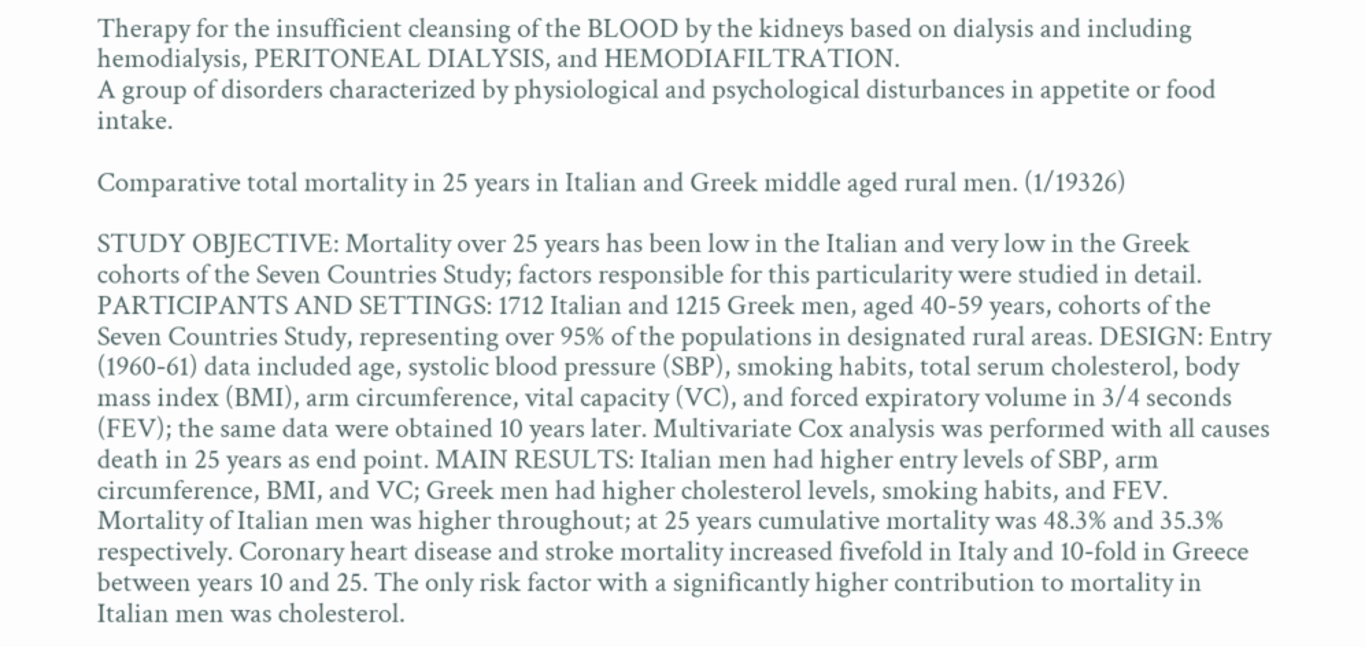Therapy for the insufficient cleansing of the BLOOD by the kidneys based on dialysis and including hemodialysis, PERITONEAL DIALYSIS, and HEMODIAFILTRATION.
A group of disorders characterized by physiological and psychological disturbances in appetite or food intake.

Comparative total mortality in 25 years in Italian and Greek middle aged rural men. (1/19326)

STUDY OBJECTIVE: Mortality over 25 years has been low in the Italian and very low in the Greek cohorts of the Seven Countries Study; factors responsible for this particularity were studied in detail. PARTICIPANTS AND SETTINGS: 1712 Italian and 1215 Greek men, aged 40-59 years, cohorts of the Seven Countries Study, representing over 95% of the populations in designated rural areas. DESIGN: Entry (1960-61) data included age, systolic blood pressure (SBP), smoking habits, total serum cholesterol, body mass index (BMI), arm circumference, vital capacity (VC), and forced expiratory volume in 3/4 seconds (FEV); the same data were obtained 10 years later. Multivariate Cox analysis was performed with all causes death in 25 years as end point. MAIN RESULTS: Italian men had higher entry levels of SBP, arm circumference, BMI, and VC; Greek men had higher cholesterol levels, smoking habits, and FEV. Mortality of Italian men was higher throughout; at 25 years cumulative mortality was 48.3% and 35.3% respectively. Coronary heart disease and stroke mortality increased fivefold in Italy and 10-fold in Greece between years 10 and 25. The only risk factor with a significantly higher contribution to mortality in Italian men was cholesterol.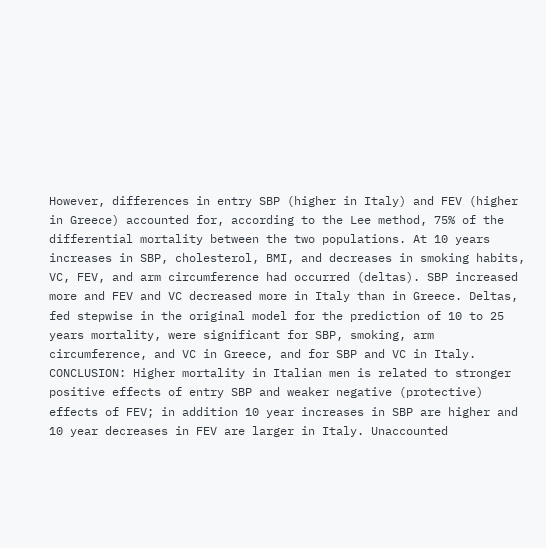However, differences in entry SBP (higher in Italy) and FEV (higher in Greece) accounted for, according to the Lee method, 75% of the differential mortality between the two populations. At 10 years increases in SBP, cholesterol, BMI, and decreases in smoking habits, VC, FEV, and arm circumference had occurred (deltas). SBP increased more and FEV and VC decreased more in Italy than in Greece. Deltas, fed stepwise in the original model for the prediction of 10 to 25 years mortality, were significant for SBP, smoking, arm circumference, and VC in Greece, and for SBP and VC in Italy. CONCLUSION: Higher mortality in Italian men is related to stronger positive effects of entry SBP and weaker negative (protective) effects of FEV; in addition 10 year increases in SBP are higher and 10 year decreases in FEV are larger in Italy. Unaccounted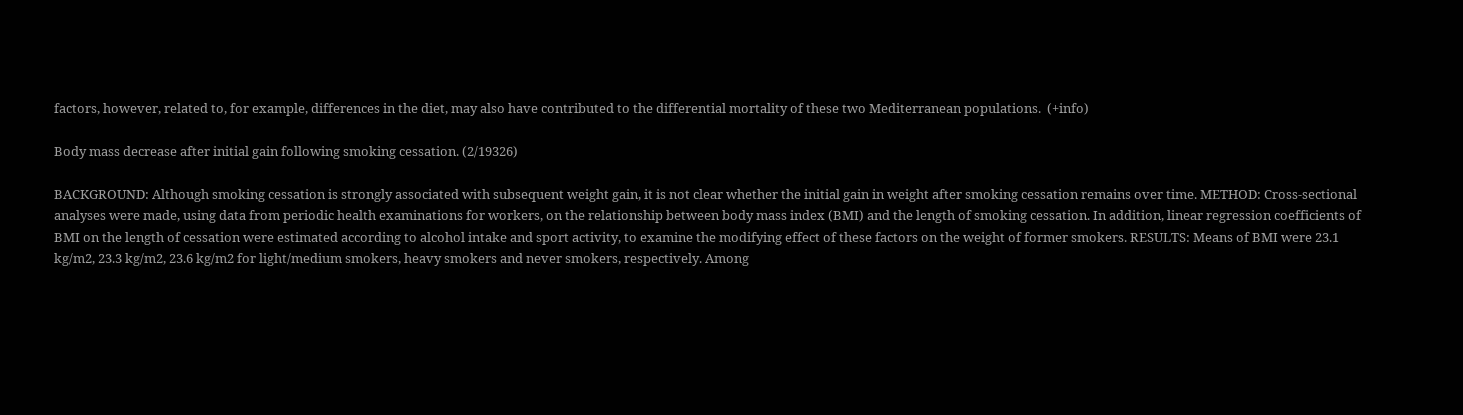factors, however, related to, for example, differences in the diet, may also have contributed to the differential mortality of these two Mediterranean populations.  (+info)

Body mass decrease after initial gain following smoking cessation. (2/19326)

BACKGROUND: Although smoking cessation is strongly associated with subsequent weight gain, it is not clear whether the initial gain in weight after smoking cessation remains over time. METHOD: Cross-sectional analyses were made, using data from periodic health examinations for workers, on the relationship between body mass index (BMI) and the length of smoking cessation. In addition, linear regression coefficients of BMI on the length of cessation were estimated according to alcohol intake and sport activity, to examine the modifying effect of these factors on the weight of former smokers. RESULTS: Means of BMI were 23.1 kg/m2, 23.3 kg/m2, 23.6 kg/m2 for light/medium smokers, heavy smokers and never smokers, respectively. Among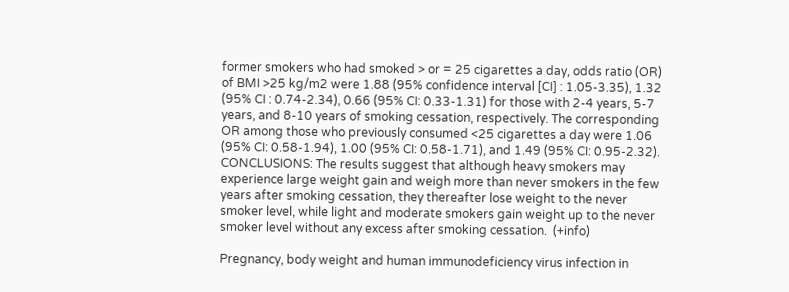former smokers who had smoked > or = 25 cigarettes a day, odds ratio (OR) of BMI >25 kg/m2 were 1.88 (95% confidence interval [CI] : 1.05-3.35), 1.32 (95% CI : 0.74-2.34), 0.66 (95% CI: 0.33-1.31) for those with 2-4 years, 5-7 years, and 8-10 years of smoking cessation, respectively. The corresponding OR among those who previously consumed <25 cigarettes a day were 1.06 (95% CI: 0.58-1.94), 1.00 (95% CI: 0.58-1.71), and 1.49 (95% CI: 0.95-2.32). CONCLUSIONS: The results suggest that although heavy smokers may experience large weight gain and weigh more than never smokers in the few years after smoking cessation, they thereafter lose weight to the never smoker level, while light and moderate smokers gain weight up to the never smoker level without any excess after smoking cessation.  (+info)

Pregnancy, body weight and human immunodeficiency virus infection in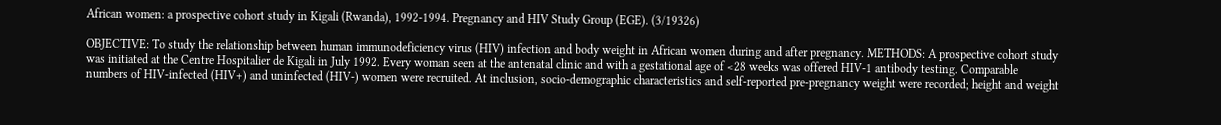African women: a prospective cohort study in Kigali (Rwanda), 1992-1994. Pregnancy and HIV Study Group (EGE). (3/19326)

OBJECTIVE: To study the relationship between human immunodeficiency virus (HIV) infection and body weight in African women during and after pregnancy. METHODS: A prospective cohort study was initiated at the Centre Hospitalier de Kigali in July 1992. Every woman seen at the antenatal clinic and with a gestational age of <28 weeks was offered HIV-1 antibody testing. Comparable numbers of HIV-infected (HIV+) and uninfected (HIV-) women were recruited. At inclusion, socio-demographic characteristics and self-reported pre-pregnancy weight were recorded; height and weight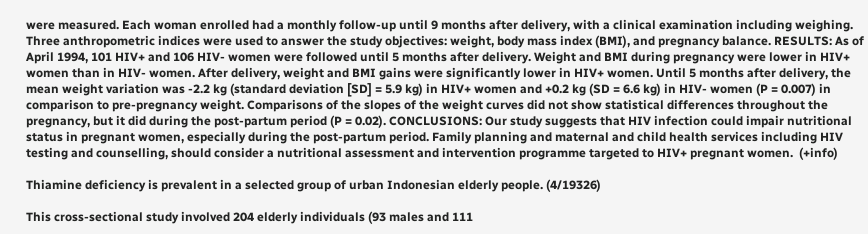were measured. Each woman enrolled had a monthly follow-up until 9 months after delivery, with a clinical examination including weighing. Three anthropometric indices were used to answer the study objectives: weight, body mass index (BMI), and pregnancy balance. RESULTS: As of April 1994, 101 HIV+ and 106 HIV- women were followed until 5 months after delivery. Weight and BMI during pregnancy were lower in HIV+ women than in HIV- women. After delivery, weight and BMI gains were significantly lower in HIV+ women. Until 5 months after delivery, the mean weight variation was -2.2 kg (standard deviation [SD] = 5.9 kg) in HIV+ women and +0.2 kg (SD = 6.6 kg) in HIV- women (P = 0.007) in comparison to pre-pregnancy weight. Comparisons of the slopes of the weight curves did not show statistical differences throughout the pregnancy, but it did during the post-partum period (P = 0.02). CONCLUSIONS: Our study suggests that HIV infection could impair nutritional status in pregnant women, especially during the post-partum period. Family planning and maternal and child health services including HIV testing and counselling, should consider a nutritional assessment and intervention programme targeted to HIV+ pregnant women.  (+info)

Thiamine deficiency is prevalent in a selected group of urban Indonesian elderly people. (4/19326)

This cross-sectional study involved 204 elderly individuals (93 males and 111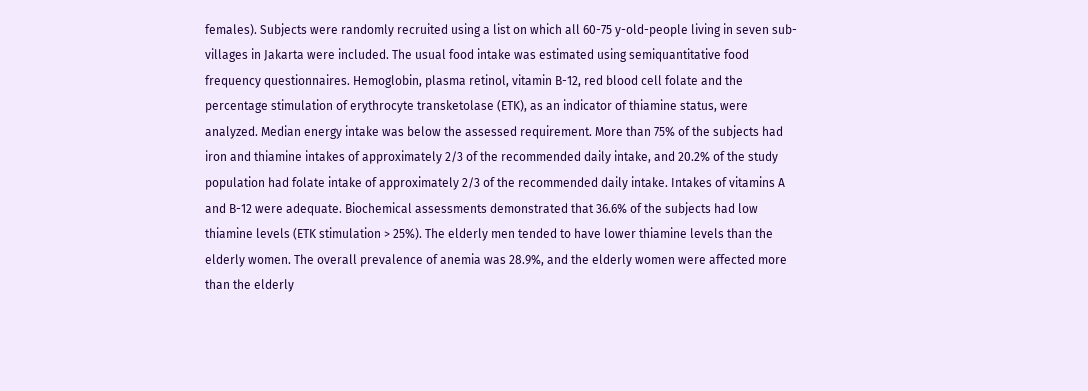females). Subjects were randomly recruited using a list on which all 60-75 y-old-people living in seven sub-villages in Jakarta were included. The usual food intake was estimated using semiquantitative food frequency questionnaires. Hemoglobin, plasma retinol, vitamin B-12, red blood cell folate and the percentage stimulation of erythrocyte transketolase (ETK), as an indicator of thiamine status, were analyzed. Median energy intake was below the assessed requirement. More than 75% of the subjects had iron and thiamine intakes of approximately 2/3 of the recommended daily intake, and 20.2% of the study population had folate intake of approximately 2/3 of the recommended daily intake. Intakes of vitamins A and B-12 were adequate. Biochemical assessments demonstrated that 36.6% of the subjects had low thiamine levels (ETK stimulation > 25%). The elderly men tended to have lower thiamine levels than the elderly women. The overall prevalence of anemia was 28.9%, and the elderly women were affected more than the elderly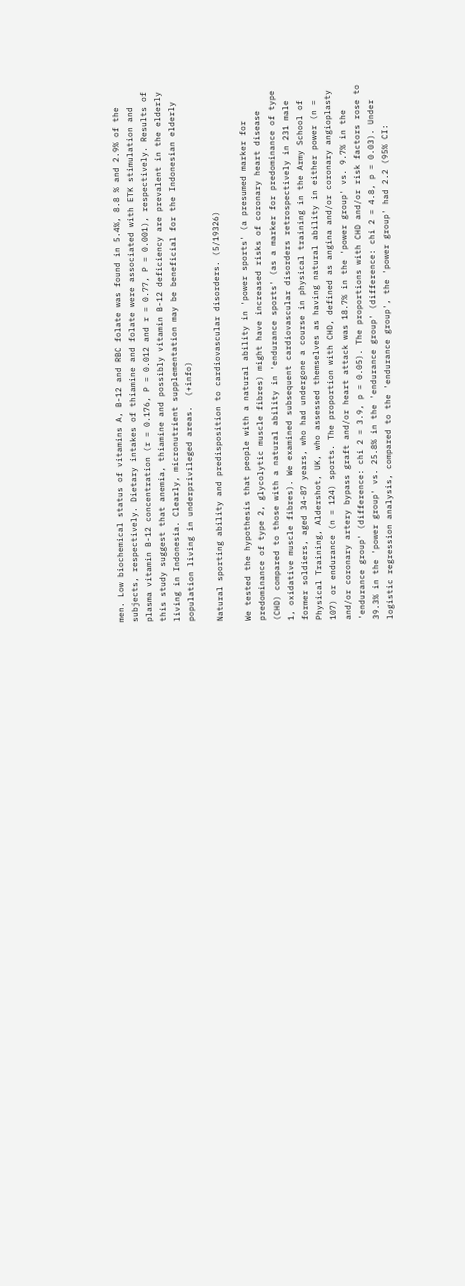men. Low biochemical status of vitamins A, B-12 and RBC folate was found in 5.4%, 8.8 % and 2.9% of the subjects, respectively. Dietary intakes of thiamine and folate were associated with ETK stimulation and plasma vitamin B-12 concentration (r = 0.176, P = 0.012 and r = 0.77, P = 0.001), respectively. Results of this study suggest that anemia, thiamine and possibly vitamin B-12 deficiency are prevalent in the elderly living in Indonesia. Clearly, micronutrient supplementation may be beneficial for the Indonesian elderly population living in underprivileged areas.  (+info)

Natural sporting ability and predisposition to cardiovascular disorders. (5/19326)

We tested the hypothesis that people with a natural ability in 'power sports' (a presumed marker for predominance of type 2, glycolytic muscle fibres) might have increased risks of coronary heart disease (CHD) compared to those with a natural ability in 'endurance sports' (as a marker for predominance of type 1, oxidative muscle fibres). We examined subsequent cardiovascular disorders retrospectively in 231 male former soldiers, aged 34-87 years, who had undergone a course in physical training in the Army School of Physical Training, Aldershot, UK, who assessed themselves as having natural ability in either power (n = 107) or endurance (n = 124) sports. The proportion with CHD, defined as angina and/or coronary angioplasty and/or coronary artery bypass graft and/or heart attack was 18.7% in the 'power group' vs. 9.7% in the 'endurance group' (difference: chi 2 = 3.9, p = 0.05). The proportions with CHD and/or risk factors rose to 39.3% in the 'power group' vs. 25.8% in the 'endurance group' (difference: chi 2 = 4.8, p = 0.03). Under logistic regression analysis, compared to the 'endurance group', the 'power group' had 2.2 (95% CI: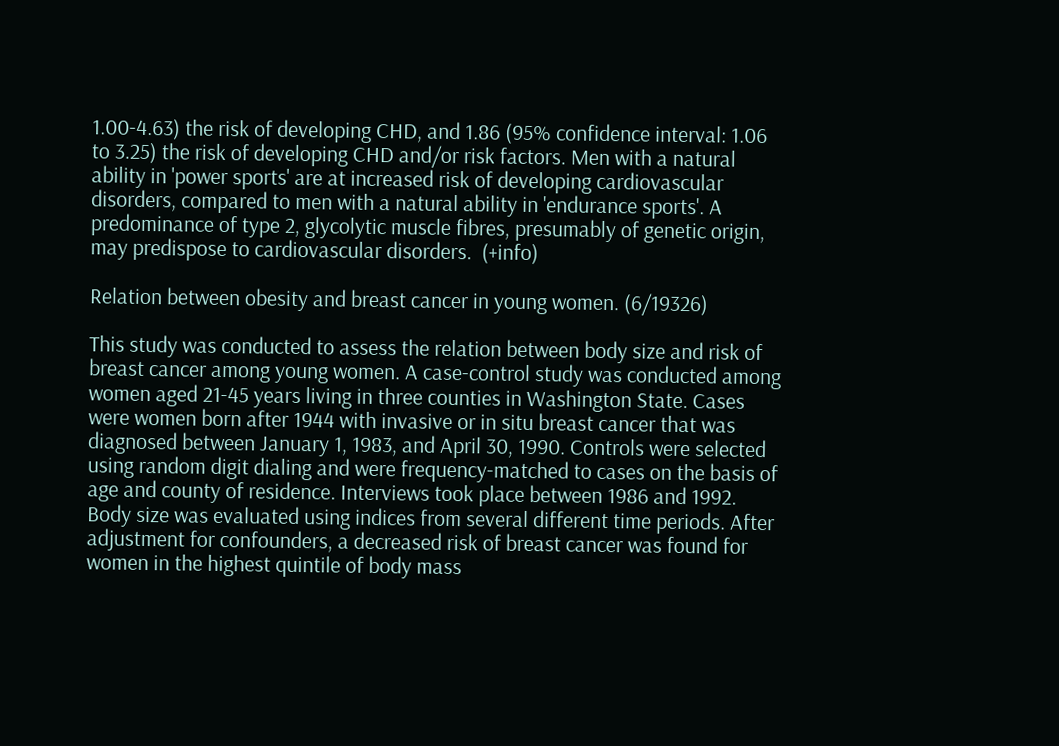1.00-4.63) the risk of developing CHD, and 1.86 (95% confidence interval: 1.06 to 3.25) the risk of developing CHD and/or risk factors. Men with a natural ability in 'power sports' are at increased risk of developing cardiovascular disorders, compared to men with a natural ability in 'endurance sports'. A predominance of type 2, glycolytic muscle fibres, presumably of genetic origin, may predispose to cardiovascular disorders.  (+info)

Relation between obesity and breast cancer in young women. (6/19326)

This study was conducted to assess the relation between body size and risk of breast cancer among young women. A case-control study was conducted among women aged 21-45 years living in three counties in Washington State. Cases were women born after 1944 with invasive or in situ breast cancer that was diagnosed between January 1, 1983, and April 30, 1990. Controls were selected using random digit dialing and were frequency-matched to cases on the basis of age and county of residence. Interviews took place between 1986 and 1992. Body size was evaluated using indices from several different time periods. After adjustment for confounders, a decreased risk of breast cancer was found for women in the highest quintile of body mass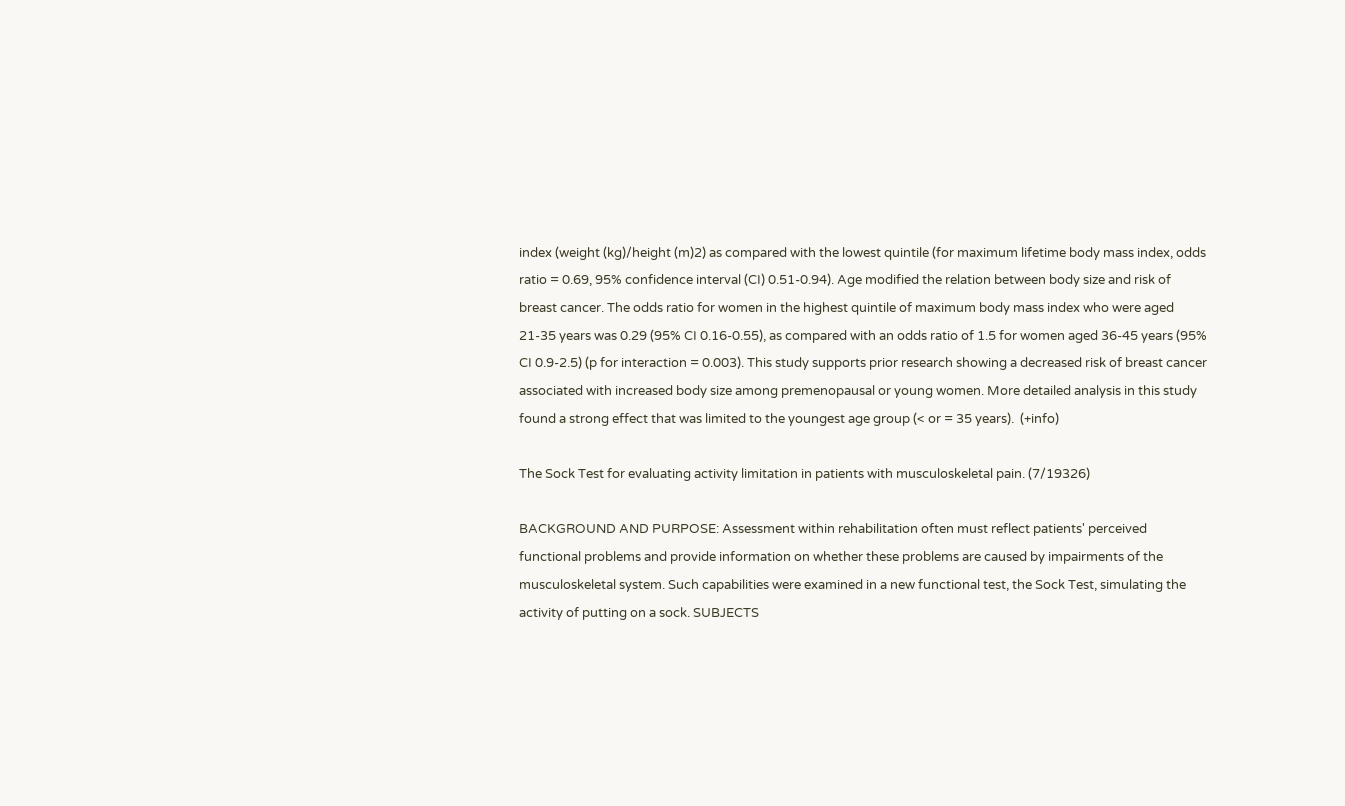index (weight (kg)/height (m)2) as compared with the lowest quintile (for maximum lifetime body mass index, odds ratio = 0.69, 95% confidence interval (CI) 0.51-0.94). Age modified the relation between body size and risk of breast cancer. The odds ratio for women in the highest quintile of maximum body mass index who were aged 21-35 years was 0.29 (95% CI 0.16-0.55), as compared with an odds ratio of 1.5 for women aged 36-45 years (95% CI 0.9-2.5) (p for interaction = 0.003). This study supports prior research showing a decreased risk of breast cancer associated with increased body size among premenopausal or young women. More detailed analysis in this study found a strong effect that was limited to the youngest age group (< or = 35 years).  (+info)

The Sock Test for evaluating activity limitation in patients with musculoskeletal pain. (7/19326)

BACKGROUND AND PURPOSE: Assessment within rehabilitation often must reflect patients' perceived functional problems and provide information on whether these problems are caused by impairments of the musculoskeletal system. Such capabilities were examined in a new functional test, the Sock Test, simulating the activity of putting on a sock. SUBJECTS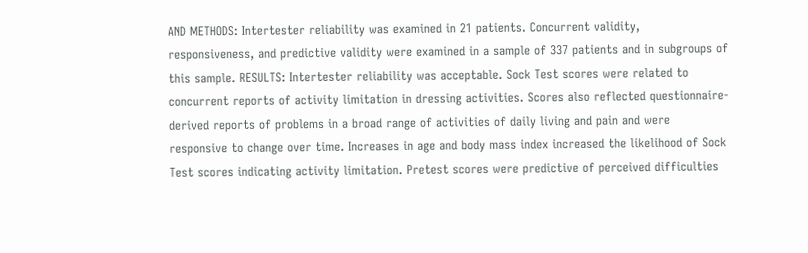AND METHODS: Intertester reliability was examined in 21 patients. Concurrent validity, responsiveness, and predictive validity were examined in a sample of 337 patients and in subgroups of this sample. RESULTS: Intertester reliability was acceptable. Sock Test scores were related to concurrent reports of activity limitation in dressing activities. Scores also reflected questionnaire-derived reports of problems in a broad range of activities of daily living and pain and were responsive to change over time. Increases in age and body mass index increased the likelihood of Sock Test scores indicating activity limitation. Pretest scores were predictive of perceived difficulties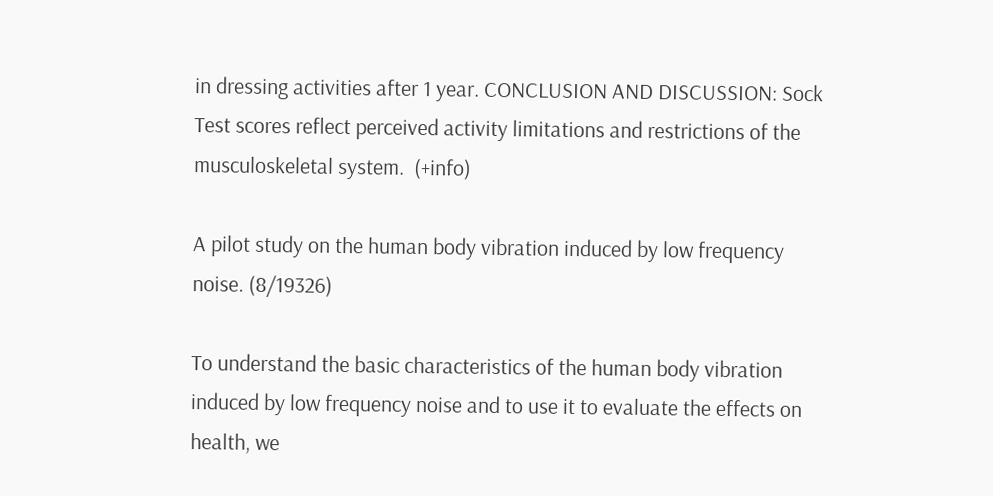in dressing activities after 1 year. CONCLUSION AND DISCUSSION: Sock Test scores reflect perceived activity limitations and restrictions of the musculoskeletal system.  (+info)

A pilot study on the human body vibration induced by low frequency noise. (8/19326)

To understand the basic characteristics of the human body vibration induced by low frequency noise and to use it to evaluate the effects on health, we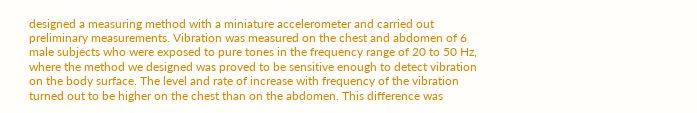designed a measuring method with a miniature accelerometer and carried out preliminary measurements. Vibration was measured on the chest and abdomen of 6 male subjects who were exposed to pure tones in the frequency range of 20 to 50 Hz, where the method we designed was proved to be sensitive enough to detect vibration on the body surface. The level and rate of increase with frequency of the vibration turned out to be higher on the chest than on the abdomen. This difference was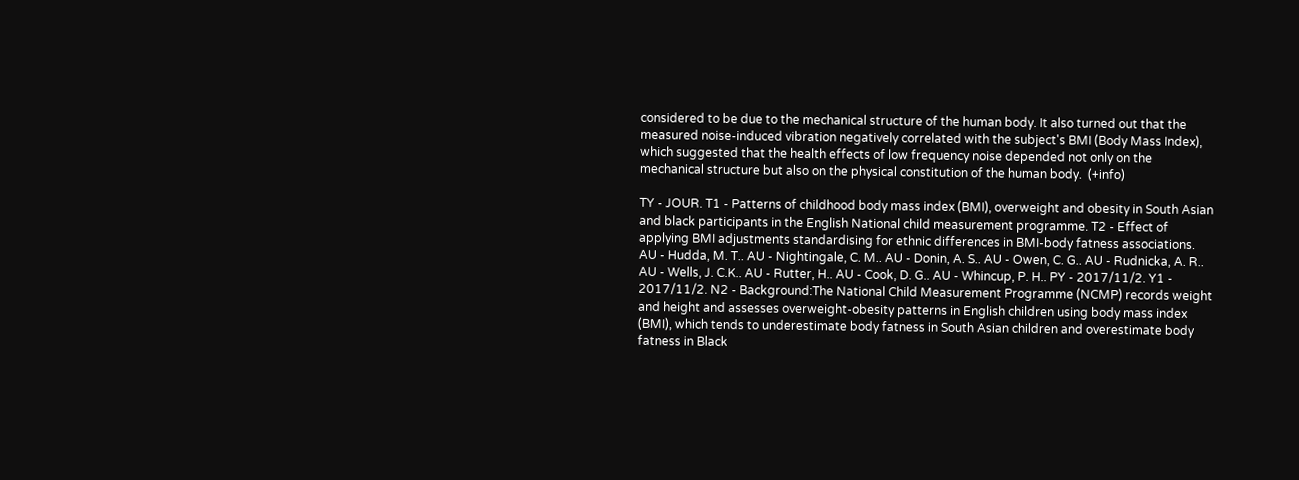considered to be due to the mechanical structure of the human body. It also turned out that the measured noise-induced vibration negatively correlated with the subject's BMI (Body Mass Index), which suggested that the health effects of low frequency noise depended not only on the mechanical structure but also on the physical constitution of the human body.  (+info)

TY - JOUR. T1 - Patterns of childhood body mass index (BMI), overweight and obesity in South Asian and black participants in the English National child measurement programme. T2 - Effect of applying BMI adjustments standardising for ethnic differences in BMI-body fatness associations. AU - Hudda, M. T.. AU - Nightingale, C. M.. AU - Donin, A. S.. AU - Owen, C. G.. AU - Rudnicka, A. R.. AU - Wells, J. C.K.. AU - Rutter, H.. AU - Cook, D. G.. AU - Whincup, P. H.. PY - 2017/11/2. Y1 - 2017/11/2. N2 - Background:The National Child Measurement Programme (NCMP) records weight and height and assesses overweight-obesity patterns in English children using body mass index (BMI), which tends to underestimate body fatness in South Asian children and overestimate body fatness in Black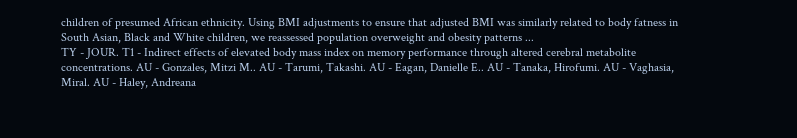children of presumed African ethnicity. Using BMI adjustments to ensure that adjusted BMI was similarly related to body fatness in South Asian, Black and White children, we reassessed population overweight and obesity patterns ...
TY - JOUR. T1 - Indirect effects of elevated body mass index on memory performance through altered cerebral metabolite concentrations. AU - Gonzales, Mitzi M.. AU - Tarumi, Takashi. AU - Eagan, Danielle E.. AU - Tanaka, Hirofumi. AU - Vaghasia, Miral. AU - Haley, Andreana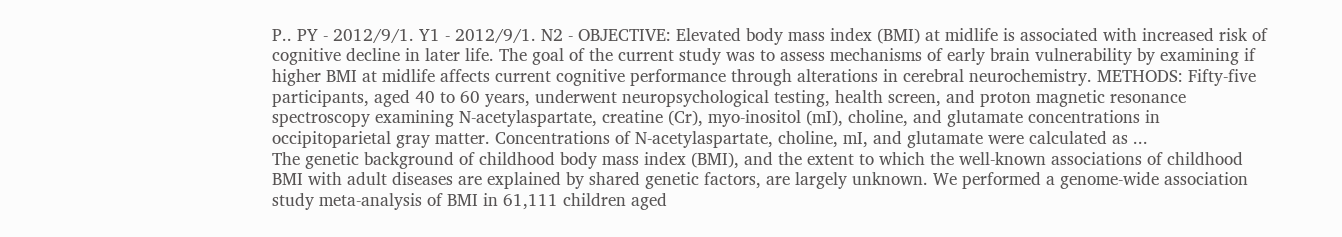P.. PY - 2012/9/1. Y1 - 2012/9/1. N2 - OBJECTIVE: Elevated body mass index (BMI) at midlife is associated with increased risk of cognitive decline in later life. The goal of the current study was to assess mechanisms of early brain vulnerability by examining if higher BMI at midlife affects current cognitive performance through alterations in cerebral neurochemistry. METHODS: Fifty-five participants, aged 40 to 60 years, underwent neuropsychological testing, health screen, and proton magnetic resonance spectroscopy examining N-acetylaspartate, creatine (Cr), myo-inositol (mI), choline, and glutamate concentrations in occipitoparietal gray matter. Concentrations of N-acetylaspartate, choline, mI, and glutamate were calculated as ...
The genetic background of childhood body mass index (BMI), and the extent to which the well-known associations of childhood BMI with adult diseases are explained by shared genetic factors, are largely unknown. We performed a genome-wide association study meta-analysis of BMI in 61,111 children aged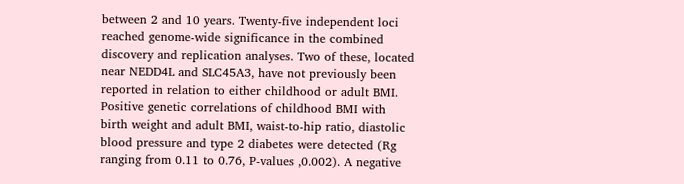between 2 and 10 years. Twenty-five independent loci reached genome-wide significance in the combined discovery and replication analyses. Two of these, located near NEDD4L and SLC45A3, have not previously been reported in relation to either childhood or adult BMI. Positive genetic correlations of childhood BMI with birth weight and adult BMI, waist-to-hip ratio, diastolic blood pressure and type 2 diabetes were detected (Rg ranging from 0.11 to 0.76, P-values ,0.002). A negative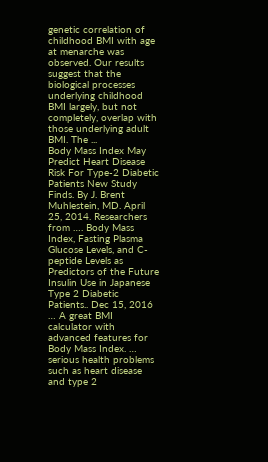genetic correlation of childhood BMI with age at menarche was observed. Our results suggest that the biological processes underlying childhood BMI largely, but not completely, overlap with those underlying adult BMI. The ...
Body Mass Index May Predict Heart Disease Risk For Type-2 Diabetic Patients New Study Finds. By J. Brent Muhlestein, MD. April 25, 2014. Researchers from …. Body Mass Index, Fasting Plasma Glucose Levels, and C-peptide Levels as Predictors of the Future Insulin Use in Japanese Type 2 Diabetic Patients.. Dec 15, 2016 … A great BMI calculator with advanced features for Body Mass Index. … serious health problems such as heart disease and type 2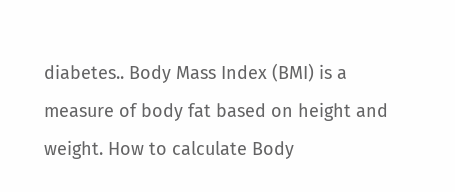diabetes.. Body Mass Index (BMI) is a measure of body fat based on height and weight. How to calculate Body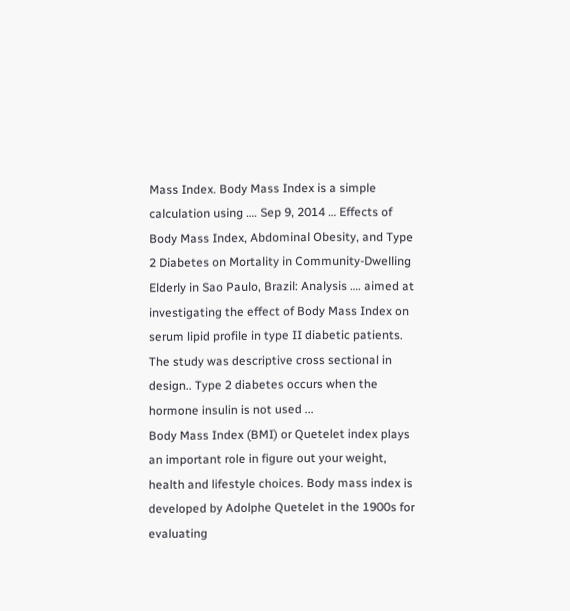Mass Index. Body Mass Index is a simple calculation using …. Sep 9, 2014 … Effects of Body Mass Index, Abdominal Obesity, and Type 2 Diabetes on Mortality in Community-Dwelling Elderly in Sao Paulo, Brazil: Analysis …. aimed at investigating the effect of Body Mass Index on serum lipid profile in type II diabetic patients. The study was descriptive cross sectional in design.. Type 2 diabetes occurs when the hormone insulin is not used ...
Body Mass Index (BMI) or Quetelet index plays an important role in figure out your weight, health and lifestyle choices. Body mass index is developed by Adolphe Quetelet in the 1900s for evaluating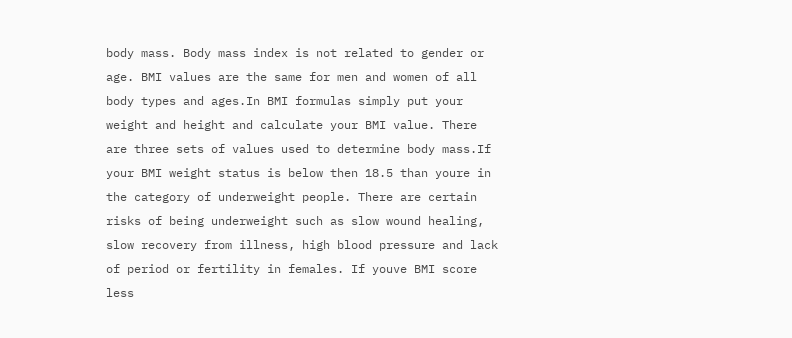body mass. Body mass index is not related to gender or age. BMI values are the same for men and women of all body types and ages.In BMI formulas simply put your weight and height and calculate your BMI value. There are three sets of values used to determine body mass.If your BMI weight status is below then 18.5 than youre in the category of underweight people. There are certain risks of being underweight such as slow wound healing, slow recovery from illness, high blood pressure and lack of period or fertility in females. If youve BMI score less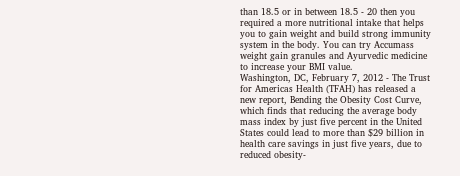than 18.5 or in between 18.5 - 20 then you required a more nutritional intake that helps you to gain weight and build strong immunity system in the body. You can try Accumass weight gain granules and Ayurvedic medicine to increase your BMI value.
Washington, DC, February 7, 2012 - The Trust for Americas Health (TFAH) has released a new report, Bending the Obesity Cost Curve, which finds that reducing the average body mass index by just five percent in the United States could lead to more than $29 billion in health care savings in just five years, due to reduced obesity-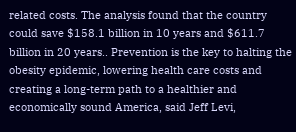related costs. The analysis found that the country could save $158.1 billion in 10 years and $611.7 billion in 20 years.. Prevention is the key to halting the obesity epidemic, lowering health care costs and creating a long-term path to a healthier and economically sound America, said Jeff Levi,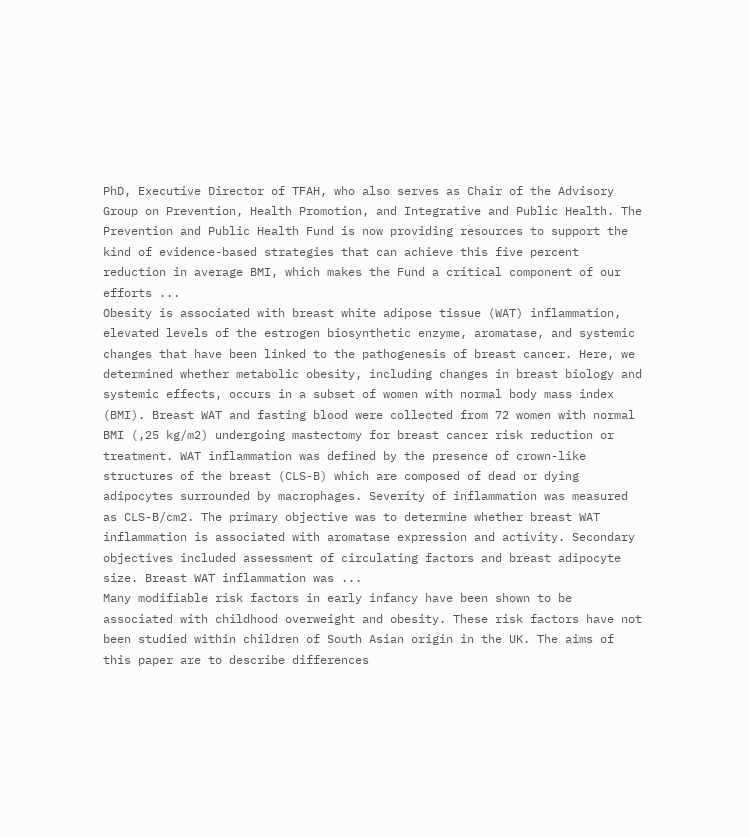PhD, Executive Director of TFAH, who also serves as Chair of the Advisory Group on Prevention, Health Promotion, and Integrative and Public Health. The Prevention and Public Health Fund is now providing resources to support the kind of evidence-based strategies that can achieve this five percent reduction in average BMI, which makes the Fund a critical component of our efforts ...
Obesity is associated with breast white adipose tissue (WAT) inflammation, elevated levels of the estrogen biosynthetic enzyme, aromatase, and systemic changes that have been linked to the pathogenesis of breast cancer. Here, we determined whether metabolic obesity, including changes in breast biology and systemic effects, occurs in a subset of women with normal body mass index (BMI). Breast WAT and fasting blood were collected from 72 women with normal BMI (,25 kg/m2) undergoing mastectomy for breast cancer risk reduction or treatment. WAT inflammation was defined by the presence of crown-like structures of the breast (CLS-B) which are composed of dead or dying adipocytes surrounded by macrophages. Severity of inflammation was measured as CLS-B/cm2. The primary objective was to determine whether breast WAT inflammation is associated with aromatase expression and activity. Secondary objectives included assessment of circulating factors and breast adipocyte size. Breast WAT inflammation was ...
Many modifiable risk factors in early infancy have been shown to be associated with childhood overweight and obesity. These risk factors have not been studied within children of South Asian origin in the UK. The aims of this paper are to describe differences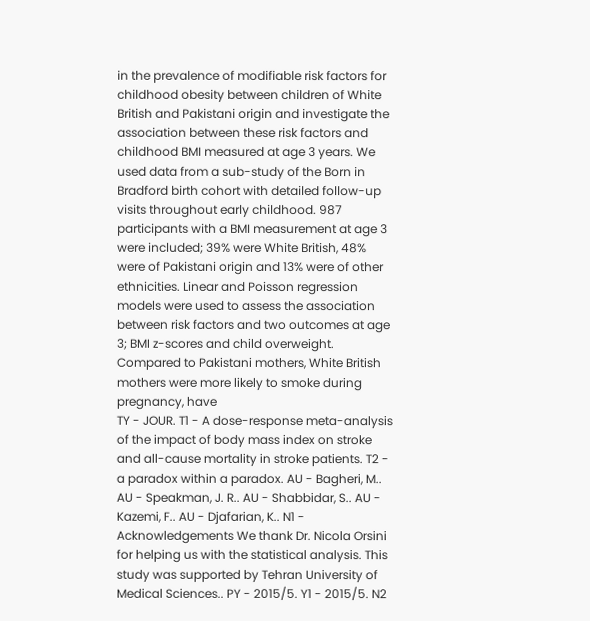in the prevalence of modifiable risk factors for childhood obesity between children of White British and Pakistani origin and investigate the association between these risk factors and childhood BMI measured at age 3 years. We used data from a sub-study of the Born in Bradford birth cohort with detailed follow-up visits throughout early childhood. 987 participants with a BMI measurement at age 3 were included; 39% were White British, 48% were of Pakistani origin and 13% were of other ethnicities. Linear and Poisson regression models were used to assess the association between risk factors and two outcomes at age 3; BMI z-scores and child overweight. Compared to Pakistani mothers, White British mothers were more likely to smoke during pregnancy, have
TY - JOUR. T1 - A dose-response meta-analysis of the impact of body mass index on stroke and all-cause mortality in stroke patients. T2 - a paradox within a paradox. AU - Bagheri, M.. AU - Speakman, J. R.. AU - Shabbidar, S.. AU - Kazemi, F.. AU - Djafarian, K.. N1 - Acknowledgements We thank Dr. Nicola Orsini for helping us with the statistical analysis. This study was supported by Tehran University of Medical Sciences.. PY - 2015/5. Y1 - 2015/5. N2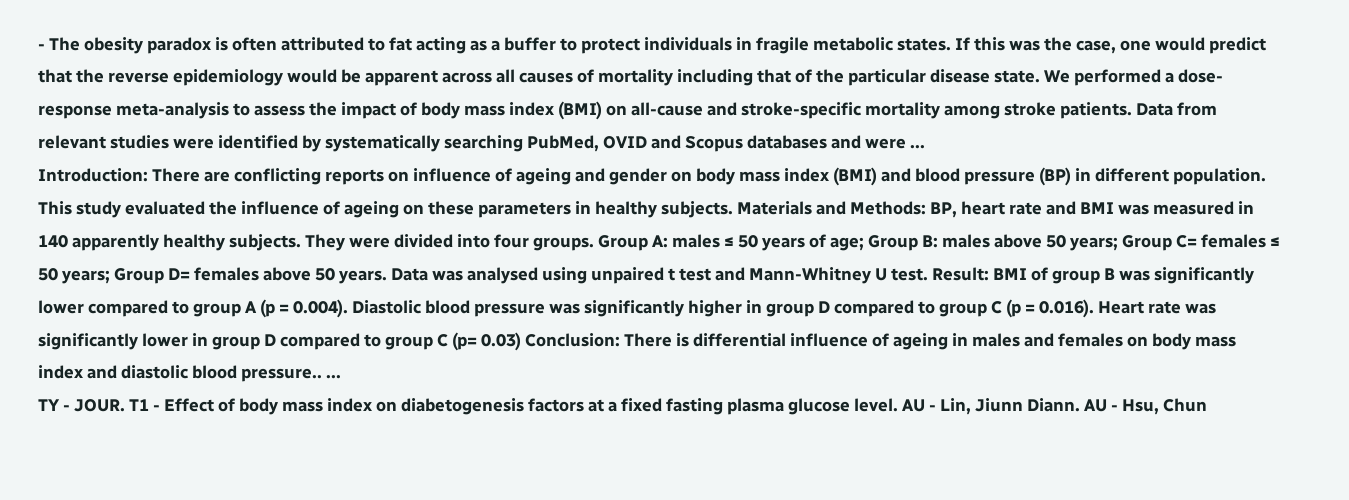- The obesity paradox is often attributed to fat acting as a buffer to protect individuals in fragile metabolic states. If this was the case, one would predict that the reverse epidemiology would be apparent across all causes of mortality including that of the particular disease state. We performed a dose-response meta-analysis to assess the impact of body mass index (BMI) on all-cause and stroke-specific mortality among stroke patients. Data from relevant studies were identified by systematically searching PubMed, OVID and Scopus databases and were ...
Introduction: There are conflicting reports on influence of ageing and gender on body mass index (BMI) and blood pressure (BP) in different population. This study evaluated the influence of ageing on these parameters in healthy subjects. Materials and Methods: BP, heart rate and BMI was measured in 140 apparently healthy subjects. They were divided into four groups. Group A: males ≤ 50 years of age; Group B: males above 50 years; Group C= females ≤ 50 years; Group D= females above 50 years. Data was analysed using unpaired t test and Mann-Whitney U test. Result: BMI of group B was significantly lower compared to group A (p = 0.004). Diastolic blood pressure was significantly higher in group D compared to group C (p = 0.016). Heart rate was significantly lower in group D compared to group C (p= 0.03) Conclusion: There is differential influence of ageing in males and females on body mass index and diastolic blood pressure.. ...
TY - JOUR. T1 - Effect of body mass index on diabetogenesis factors at a fixed fasting plasma glucose level. AU - Lin, Jiunn Diann. AU - Hsu, Chun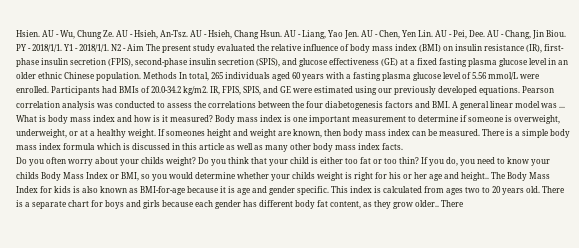Hsien. AU - Wu, Chung Ze. AU - Hsieh, An-Tsz. AU - Hsieh, Chang Hsun. AU - Liang, Yao Jen. AU - Chen, Yen Lin. AU - Pei, Dee. AU - Chang, Jin Biou. PY - 2018/1/1. Y1 - 2018/1/1. N2 - Aim The present study evaluated the relative influence of body mass index (BMI) on insulin resistance (IR), first-phase insulin secretion (FPIS), second-phase insulin secretion (SPIS), and glucose effectiveness (GE) at a fixed fasting plasma glucose level in an older ethnic Chinese population. Methods In total, 265 individuals aged 60 years with a fasting plasma glucose level of 5.56 mmol/L were enrolled. Participants had BMIs of 20.0-34.2 kg/m2. IR, FPIS, SPIS, and GE were estimated using our previously developed equations. Pearson correlation analysis was conducted to assess the correlations between the four diabetogenesis factors and BMI. A general linear model was ...
What is body mass index and how is it measured? Body mass index is one important measurement to determine if someone is overweight, underweight, or at a healthy weight. If someones height and weight are known, then body mass index can be measured. There is a simple body mass index formula which is discussed in this article as well as many other body mass index facts.
Do you often worry about your childs weight? Do you think that your child is either too fat or too thin? If you do, you need to know your childs Body Mass Index or BMI, so you would determine whether your childs weight is right for his or her age and height.. The Body Mass Index for kids is also known as BMI-for-age because it is age and gender specific. This index is calculated from ages two to 20 years old. There is a separate chart for boys and girls because each gender has different body fat content, as they grow older.. There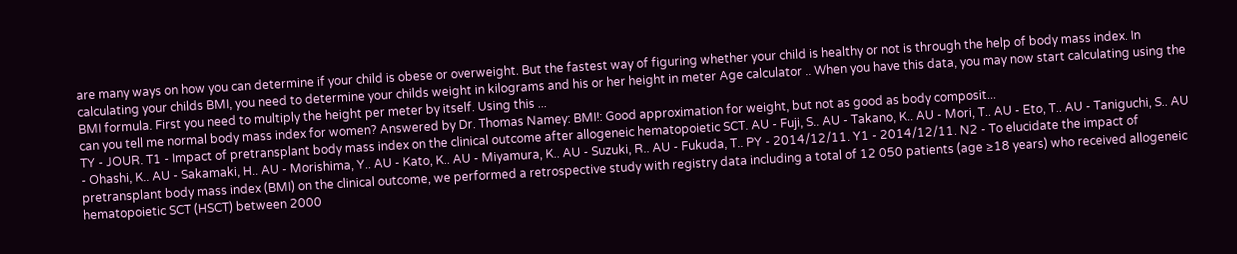are many ways on how you can determine if your child is obese or overweight. But the fastest way of figuring whether your child is healthy or not is through the help of body mass index. In calculating your childs BMI, you need to determine your childs weight in kilograms and his or her height in meter Age calculator .. When you have this data, you may now start calculating using the BMI formula. First you need to multiply the height per meter by itself. Using this ...
can you tell me normal body mass index for women? Answered by Dr. Thomas Namey: BMI!: Good approximation for weight, but not as good as body composit...
TY - JOUR. T1 - Impact of pretransplant body mass index on the clinical outcome after allogeneic hematopoietic SCT. AU - Fuji, S.. AU - Takano, K.. AU - Mori, T.. AU - Eto, T.. AU - Taniguchi, S.. AU - Ohashi, K.. AU - Sakamaki, H.. AU - Morishima, Y.. AU - Kato, K.. AU - Miyamura, K.. AU - Suzuki, R.. AU - Fukuda, T.. PY - 2014/12/11. Y1 - 2014/12/11. N2 - To elucidate the impact of pretransplant body mass index (BMI) on the clinical outcome, we performed a retrospective study with registry data including a total of 12 050 patients (age ≥18 years) who received allogeneic hematopoietic SCT (HSCT) between 2000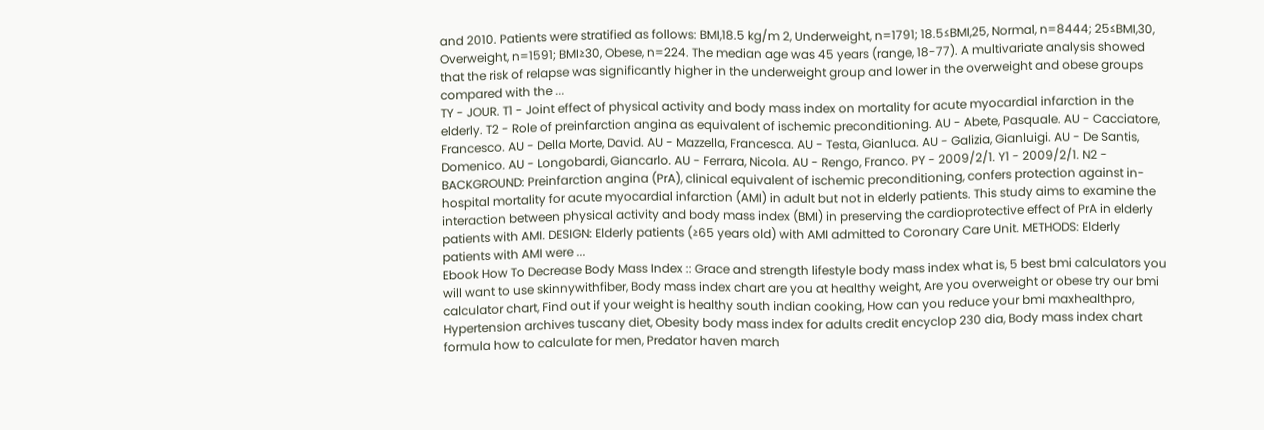and 2010. Patients were stratified as follows: BMI,18.5 kg/m 2, Underweight, n=1791; 18.5≤BMI,25, Normal, n=8444; 25≤BMI,30, Overweight, n=1591; BMI≥30, Obese, n=224. The median age was 45 years (range, 18-77). A multivariate analysis showed that the risk of relapse was significantly higher in the underweight group and lower in the overweight and obese groups compared with the ...
TY - JOUR. T1 - Joint effect of physical activity and body mass index on mortality for acute myocardial infarction in the elderly. T2 - Role of preinfarction angina as equivalent of ischemic preconditioning. AU - Abete, Pasquale. AU - Cacciatore, Francesco. AU - Della Morte, David. AU - Mazzella, Francesca. AU - Testa, Gianluca. AU - Galizia, Gianluigi. AU - De Santis, Domenico. AU - Longobardi, Giancarlo. AU - Ferrara, Nicola. AU - Rengo, Franco. PY - 2009/2/1. Y1 - 2009/2/1. N2 - BACKGROUND: Preinfarction angina (PrA), clinical equivalent of ischemic preconditioning, confers protection against in-hospital mortality for acute myocardial infarction (AMI) in adult but not in elderly patients. This study aims to examine the interaction between physical activity and body mass index (BMI) in preserving the cardioprotective effect of PrA in elderly patients with AMI. DESIGN: Elderly patients (≥65 years old) with AMI admitted to Coronary Care Unit. METHODS: Elderly patients with AMI were ...
Ebook How To Decrease Body Mass Index :: Grace and strength lifestyle body mass index what is, 5 best bmi calculators you will want to use skinnywithfiber, Body mass index chart are you at healthy weight, Are you overweight or obese try our bmi calculator chart, Find out if your weight is healthy south indian cooking, How can you reduce your bmi maxhealthpro, Hypertension archives tuscany diet, Obesity body mass index for adults credit encyclop 230 dia, Body mass index chart formula how to calculate for men, Predator haven march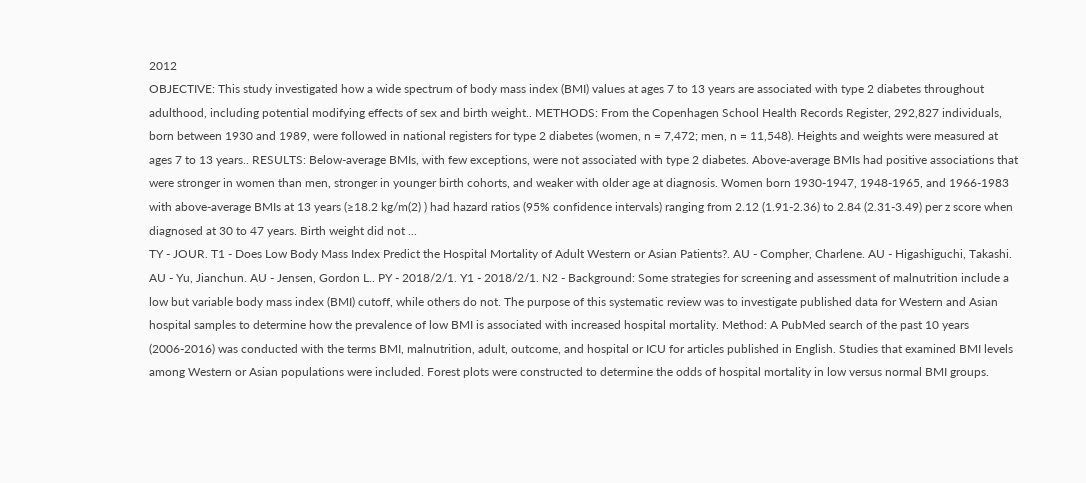2012
OBJECTIVE: This study investigated how a wide spectrum of body mass index (BMI) values at ages 7 to 13 years are associated with type 2 diabetes throughout adulthood, including potential modifying effects of sex and birth weight.. METHODS: From the Copenhagen School Health Records Register, 292,827 individuals, born between 1930 and 1989, were followed in national registers for type 2 diabetes (women, n = 7,472; men, n = 11,548). Heights and weights were measured at ages 7 to 13 years.. RESULTS: Below-average BMIs, with few exceptions, were not associated with type 2 diabetes. Above-average BMIs had positive associations that were stronger in women than men, stronger in younger birth cohorts, and weaker with older age at diagnosis. Women born 1930-1947, 1948-1965, and 1966-1983 with above-average BMIs at 13 years (≥18.2 kg/m(2) ) had hazard ratios (95% confidence intervals) ranging from 2.12 (1.91-2.36) to 2.84 (2.31-3.49) per z score when diagnosed at 30 to 47 years. Birth weight did not ...
TY - JOUR. T1 - Does Low Body Mass Index Predict the Hospital Mortality of Adult Western or Asian Patients?. AU - Compher, Charlene. AU - Higashiguchi, Takashi. AU - Yu, Jianchun. AU - Jensen, Gordon L.. PY - 2018/2/1. Y1 - 2018/2/1. N2 - Background: Some strategies for screening and assessment of malnutrition include a low but variable body mass index (BMI) cutoff, while others do not. The purpose of this systematic review was to investigate published data for Western and Asian hospital samples to determine how the prevalence of low BMI is associated with increased hospital mortality. Method: A PubMed search of the past 10 years (2006-2016) was conducted with the terms BMI, malnutrition, adult, outcome, and hospital or ICU for articles published in English. Studies that examined BMI levels among Western or Asian populations were included. Forest plots were constructed to determine the odds of hospital mortality in low versus normal BMI groups.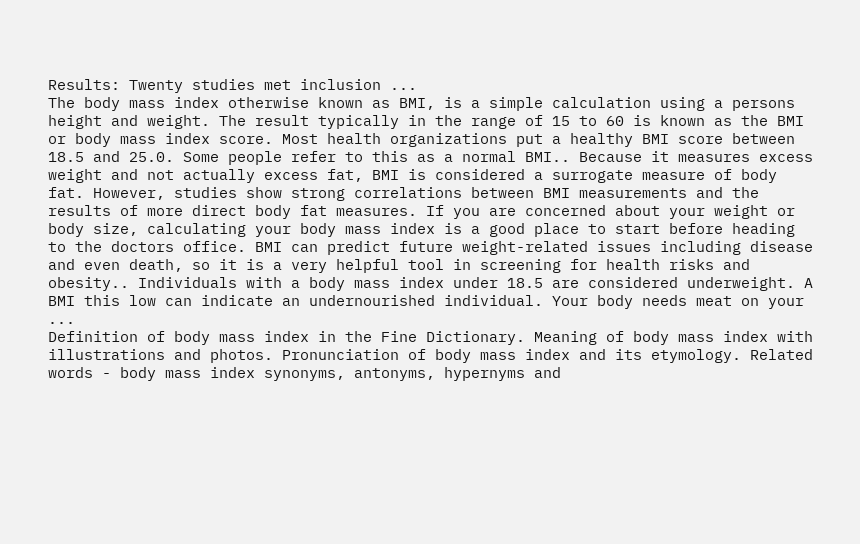Results: Twenty studies met inclusion ...
The body mass index otherwise known as BMI, is a simple calculation using a persons height and weight. The result typically in the range of 15 to 60 is known as the BMI or body mass index score. Most health organizations put a healthy BMI score between 18.5 and 25.0. Some people refer to this as a normal BMI.. Because it measures excess weight and not actually excess fat, BMI is considered a surrogate measure of body fat. However, studies show strong correlations between BMI measurements and the results of more direct body fat measures. If you are concerned about your weight or body size, calculating your body mass index is a good place to start before heading to the doctors office. BMI can predict future weight-related issues including disease and even death, so it is a very helpful tool in screening for health risks and obesity.. Individuals with a body mass index under 18.5 are considered underweight. A BMI this low can indicate an undernourished individual. Your body needs meat on your ...
Definition of body mass index in the Fine Dictionary. Meaning of body mass index with illustrations and photos. Pronunciation of body mass index and its etymology. Related words - body mass index synonyms, antonyms, hypernyms and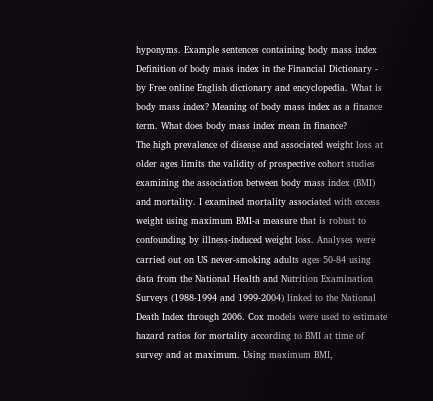hyponyms. Example sentences containing body mass index
Definition of body mass index in the Financial Dictionary - by Free online English dictionary and encyclopedia. What is body mass index? Meaning of body mass index as a finance term. What does body mass index mean in finance?
The high prevalence of disease and associated weight loss at older ages limits the validity of prospective cohort studies examining the association between body mass index (BMI) and mortality. I examined mortality associated with excess weight using maximum BMI-a measure that is robust to confounding by illness-induced weight loss. Analyses were carried out on US never-smoking adults ages 50-84 using data from the National Health and Nutrition Examination Surveys (1988-1994 and 1999-2004) linked to the National Death Index through 2006. Cox models were used to estimate hazard ratios for mortality according to BMI at time of survey and at maximum. Using maximum BMI,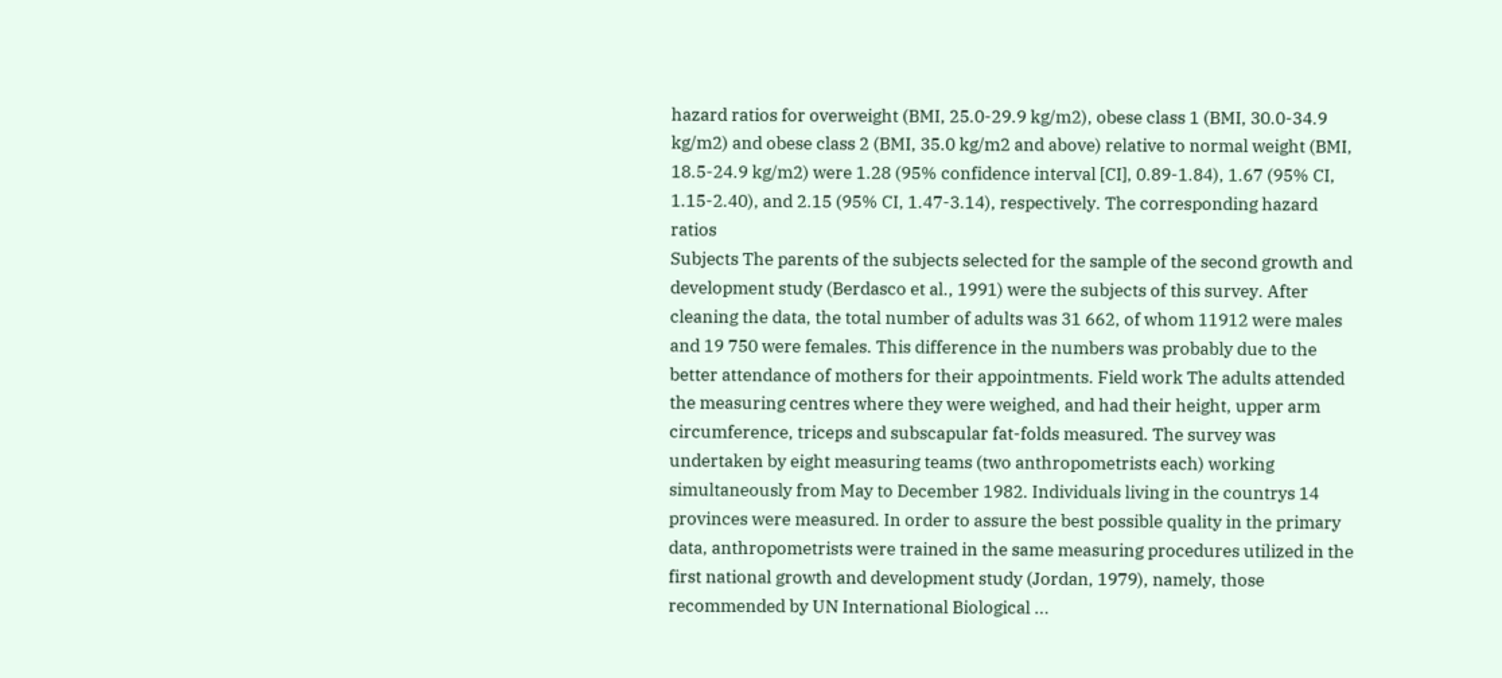hazard ratios for overweight (BMI, 25.0-29.9 kg/m2), obese class 1 (BMI, 30.0-34.9 kg/m2) and obese class 2 (BMI, 35.0 kg/m2 and above) relative to normal weight (BMI, 18.5-24.9 kg/m2) were 1.28 (95% confidence interval [CI], 0.89-1.84), 1.67 (95% CI, 1.15-2.40), and 2.15 (95% CI, 1.47-3.14), respectively. The corresponding hazard ratios
Subjects The parents of the subjects selected for the sample of the second growth and development study (Berdasco et al., 1991) were the subjects of this survey. After cleaning the data, the total number of adults was 31 662, of whom 11912 were males and 19 750 were females. This difference in the numbers was probably due to the better attendance of mothers for their appointments. Field work The adults attended the measuring centres where they were weighed, and had their height, upper arm circumference, triceps and subscapular fat-folds measured. The survey was undertaken by eight measuring teams (two anthropometrists each) working simultaneously from May to December 1982. Individuals living in the countrys 14 provinces were measured. In order to assure the best possible quality in the primary data, anthropometrists were trained in the same measuring procedures utilized in the first national growth and development study (Jordan, 1979), namely, those recommended by UN International Biological ...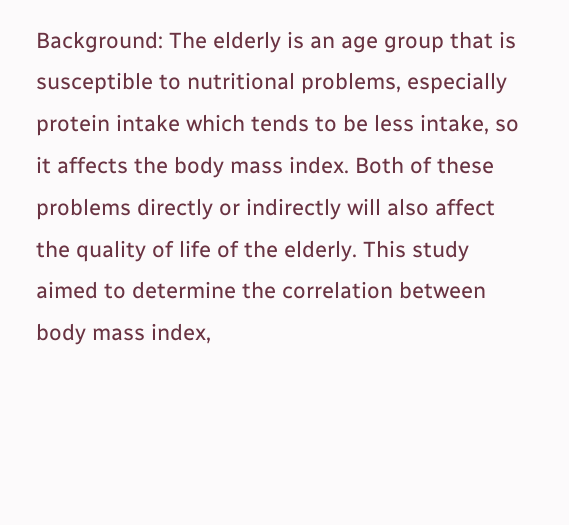Background: The elderly is an age group that is susceptible to nutritional problems, especially protein intake which tends to be less intake, so it affects the body mass index. Both of these problems directly or indirectly will also affect the quality of life of the elderly. This study aimed to determine the correlation between body mass index,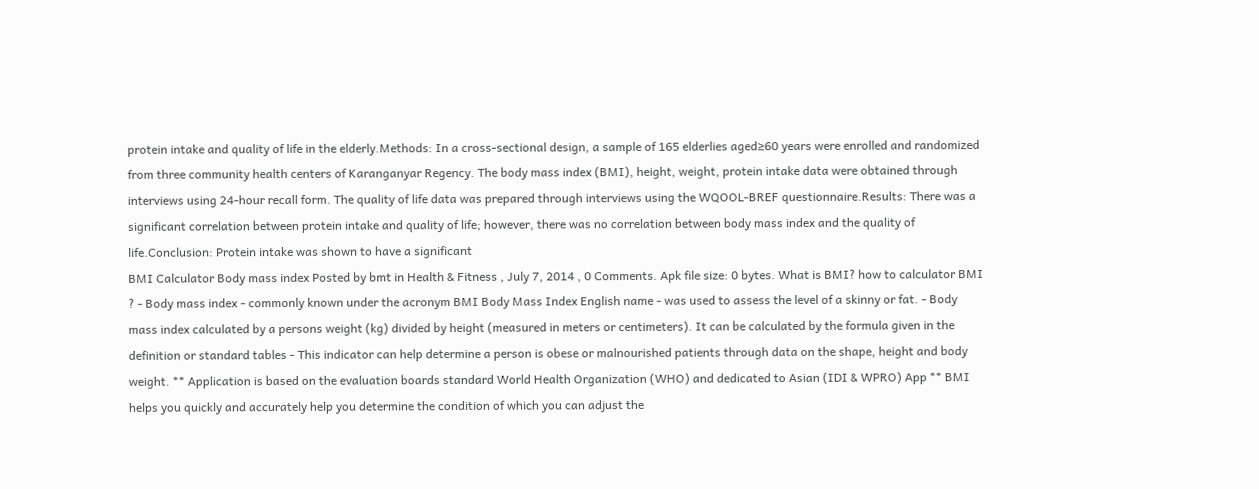protein intake and quality of life in the elderly.Methods: In a cross-sectional design, a sample of 165 elderlies aged≥60 years were enrolled and randomized from three community health centers of Karanganyar Regency. The body mass index (BMI), height, weight, protein intake data were obtained through interviews using 24-hour recall form. The quality of life data was prepared through interviews using the WQOOL-BREF questionnaire.Results: There was a significant correlation between protein intake and quality of life; however, there was no correlation between body mass index and the quality of life.Conclusion: Protein intake was shown to have a significant
BMI Calculator Body mass index Posted by bmt in Health & Fitness , July 7, 2014 , 0 Comments. Apk file size: 0 bytes. What is BMI? how to calculator BMI ? - Body mass index - commonly known under the acronym BMI Body Mass Index English name - was used to assess the level of a skinny or fat. - Body mass index calculated by a persons weight (kg) divided by height (measured in meters or centimeters). It can be calculated by the formula given in the definition or standard tables - This indicator can help determine a person is obese or malnourished patients through data on the shape, height and body weight. ** Application is based on the evaluation boards standard World Health Organization (WHO) and dedicated to Asian (IDI & WPRO) App ** BMI helps you quickly and accurately help you determine the condition of which you can adjust the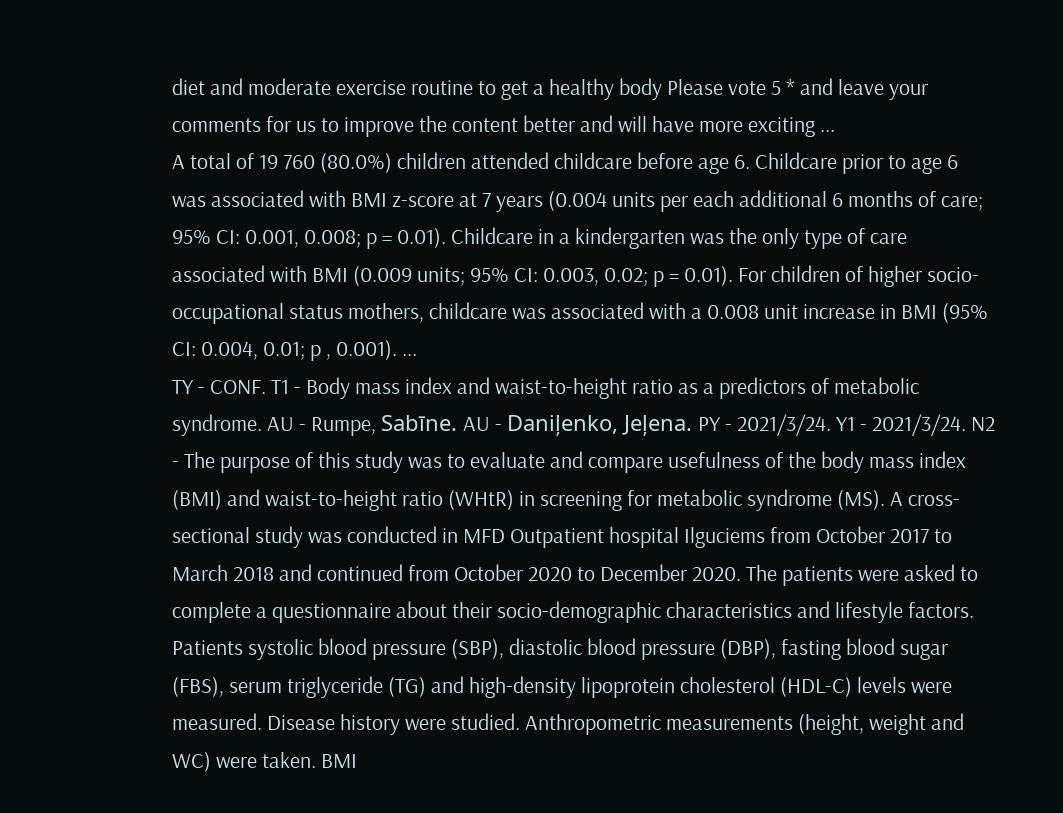diet and moderate exercise routine to get a healthy body Please vote 5 * and leave your comments for us to improve the content better and will have more exciting ...
A total of 19 760 (80.0%) children attended childcare before age 6. Childcare prior to age 6 was associated with BMI z-score at 7 years (0.004 units per each additional 6 months of care; 95% CI: 0.001, 0.008; p = 0.01). Childcare in a kindergarten was the only type of care associated with BMI (0.009 units; 95% CI: 0.003, 0.02; p = 0.01). For children of higher socio-occupational status mothers, childcare was associated with a 0.008 unit increase in BMI (95% CI: 0.004, 0.01; p , 0.001). ...
TY - CONF. T1 - Body mass index and waist-to-height ratio as a predictors of metabolic syndrome. AU - Rumpe, Sabīne. AU - Daniļenko, Jeļena. PY - 2021/3/24. Y1 - 2021/3/24. N2 - The purpose of this study was to evaluate and compare usefulness of the body mass index (BMI) and waist-to-height ratio (WHtR) in screening for metabolic syndrome (MS). A cross-sectional study was conducted in MFD Outpatient hospital Ilguciems from October 2017 to March 2018 and continued from October 2020 to December 2020. The patients were asked to complete a questionnaire about their socio-demographic characteristics and lifestyle factors. Patients systolic blood pressure (SBP), diastolic blood pressure (DBP), fasting blood sugar (FBS), serum triglyceride (TG) and high-density lipoprotein cholesterol (HDL-C) levels were measured. Disease history were studied. Anthropometric measurements (height, weight and WC) were taken. BMI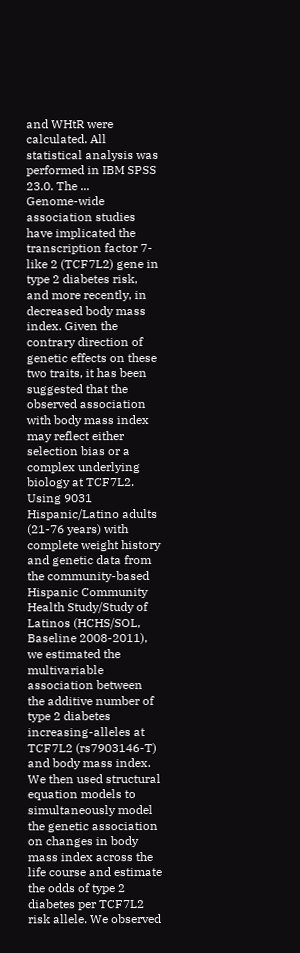and WHtR were calculated. All statistical analysis was performed in IBM SPSS 23.0. The ...
Genome-wide association studies have implicated the transcription factor 7-like 2 (TCF7L2) gene in type 2 diabetes risk, and more recently, in decreased body mass index. Given the contrary direction of genetic effects on these two traits, it has been suggested that the observed association with body mass index may reflect either selection bias or a complex underlying biology at TCF7L2. Using 9031 Hispanic/Latino adults (21-76 years) with complete weight history and genetic data from the community-based Hispanic Community Health Study/Study of Latinos (HCHS/SOL, Baseline 2008-2011), we estimated the multivariable association between the additive number of type 2 diabetes increasing-alleles at TCF7L2 (rs7903146-T) and body mass index. We then used structural equation models to simultaneously model the genetic association on changes in body mass index across the life course and estimate the odds of type 2 diabetes per TCF7L2 risk allele. We observed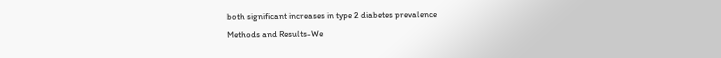both significant increases in type 2 diabetes prevalence
Methods and Results-We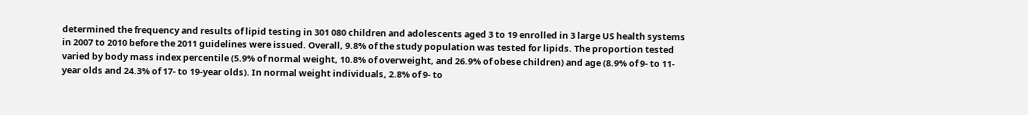determined the frequency and results of lipid testing in 301 080 children and adolescents aged 3 to 19 enrolled in 3 large US health systems in 2007 to 2010 before the 2011 guidelines were issued. Overall, 9.8% of the study population was tested for lipids. The proportion tested varied by body mass index percentile (5.9% of normal weight, 10.8% of overweight, and 26.9% of obese children) and age (8.9% of 9- to 11-year olds and 24.3% of 17- to 19-year olds). In normal weight individuals, 2.8% of 9- to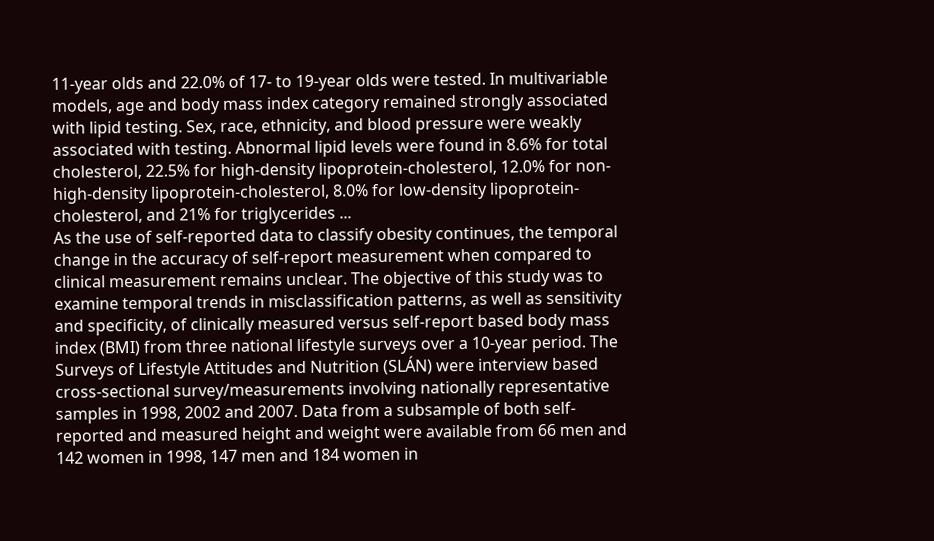11-year olds and 22.0% of 17- to 19-year olds were tested. In multivariable models, age and body mass index category remained strongly associated with lipid testing. Sex, race, ethnicity, and blood pressure were weakly associated with testing. Abnormal lipid levels were found in 8.6% for total cholesterol, 22.5% for high-density lipoprotein-cholesterol, 12.0% for non-high-density lipoprotein-cholesterol, 8.0% for low-density lipoprotein-cholesterol, and 21% for triglycerides ...
As the use of self-reported data to classify obesity continues, the temporal change in the accuracy of self-report measurement when compared to clinical measurement remains unclear. The objective of this study was to examine temporal trends in misclassification patterns, as well as sensitivity and specificity, of clinically measured versus self-report based body mass index (BMI) from three national lifestyle surveys over a 10-year period. The Surveys of Lifestyle Attitudes and Nutrition (SLÁN) were interview based cross-sectional survey/measurements involving nationally representative samples in 1998, 2002 and 2007. Data from a subsample of both self-reported and measured height and weight were available from 66 men and 142 women in 1998, 147 men and 184 women in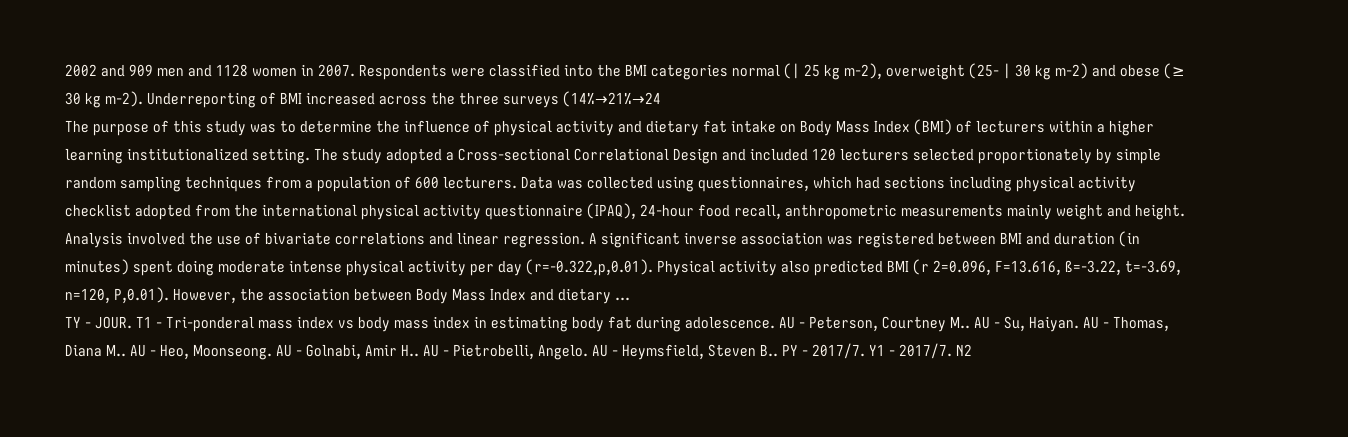2002 and 909 men and 1128 women in 2007. Respondents were classified into the BMI categories normal (| 25 kg m-2), overweight (25- | 30 kg m-2) and obese (≥ 30 kg m-2). Underreporting of BMI increased across the three surveys (14%→21%→24
The purpose of this study was to determine the influence of physical activity and dietary fat intake on Body Mass Index (BMI) of lecturers within a higher learning institutionalized setting. The study adopted a Cross-sectional Correlational Design and included 120 lecturers selected proportionately by simple random sampling techniques from a population of 600 lecturers. Data was collected using questionnaires, which had sections including physical activity checklist adopted from the international physical activity questionnaire (IPAQ), 24-hour food recall, anthropometric measurements mainly weight and height. Analysis involved the use of bivariate correlations and linear regression. A significant inverse association was registered between BMI and duration (in minutes) spent doing moderate intense physical activity per day (r=-0.322,p,0.01). Physical activity also predicted BMI (r 2=0.096, F=13.616, ß=-3.22, t=-3.69, n=120, P,0.01). However, the association between Body Mass Index and dietary ...
TY - JOUR. T1 - Tri-ponderal mass index vs body mass index in estimating body fat during adolescence. AU - Peterson, Courtney M.. AU - Su, Haiyan. AU - Thomas, Diana M.. AU - Heo, Moonseong. AU - Golnabi, Amir H.. AU - Pietrobelli, Angelo. AU - Heymsfield, Steven B.. PY - 2017/7. Y1 - 2017/7. N2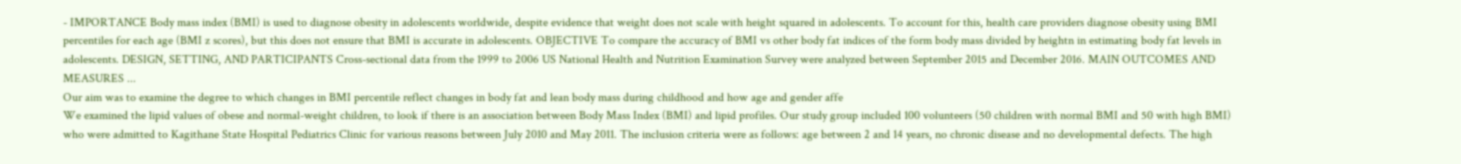- IMPORTANCE Body mass index (BMI) is used to diagnose obesity in adolescents worldwide, despite evidence that weight does not scale with height squared in adolescents. To account for this, health care providers diagnose obesity using BMI percentiles for each age (BMI z scores), but this does not ensure that BMI is accurate in adolescents. OBJECTIVE To compare the accuracy of BMI vs other body fat indices of the form body mass divided by heightn in estimating body fat levels in adolescents. DESIGN, SETTING, AND PARTICIPANTS Cross-sectional data from the 1999 to 2006 US National Health and Nutrition Examination Survey were analyzed between September 2015 and December 2016. MAIN OUTCOMES AND MEASURES ...
Our aim was to examine the degree to which changes in BMI percentile reflect changes in body fat and lean body mass during childhood and how age and gender affe
We examined the lipid values of obese and normal-weight children, to look if there is an association between Body Mass Index (BMI) and lipid profiles. Our study group included 100 volunteers (50 children with normal BMI and 50 with high BMI) who were admitted to Kagithane State Hospital Pediatrics Clinic for various reasons between July 2010 and May 2011. The inclusion criteria were as follows: age between 2 and 14 years, no chronic disease and no developmental defects. The high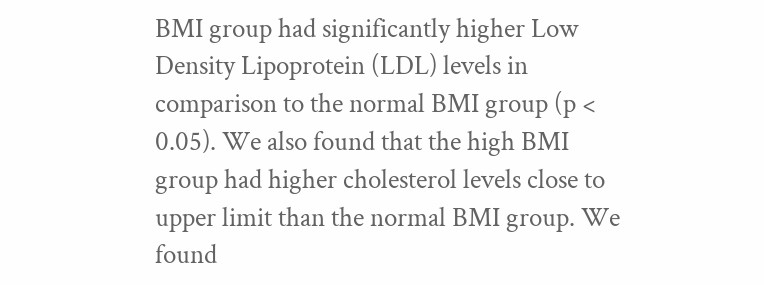BMI group had significantly higher Low Density Lipoprotein (LDL) levels in comparison to the normal BMI group (p < 0.05). We also found that the high BMI group had higher cholesterol levels close to upper limit than the normal BMI group. We found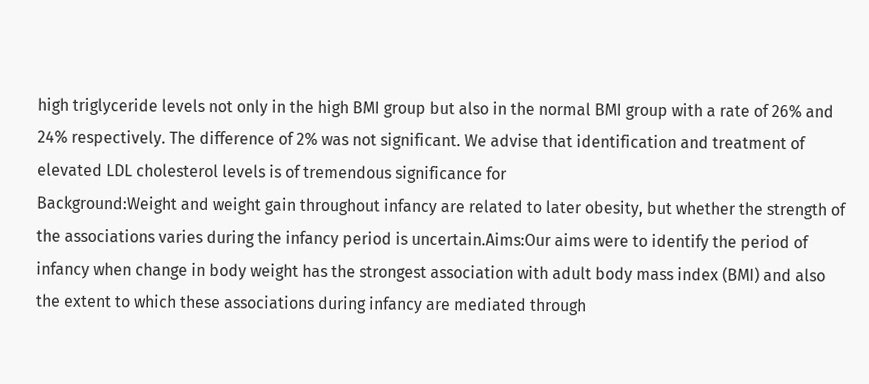high triglyceride levels not only in the high BMI group but also in the normal BMI group with a rate of 26% and 24% respectively. The difference of 2% was not significant. We advise that identification and treatment of elevated LDL cholesterol levels is of tremendous significance for
Background:Weight and weight gain throughout infancy are related to later obesity, but whether the strength of the associations varies during the infancy period is uncertain.Aims:Our aims were to identify the period of infancy when change in body weight has the strongest association with adult body mass index (BMI) and also the extent to which these associations during infancy are mediated through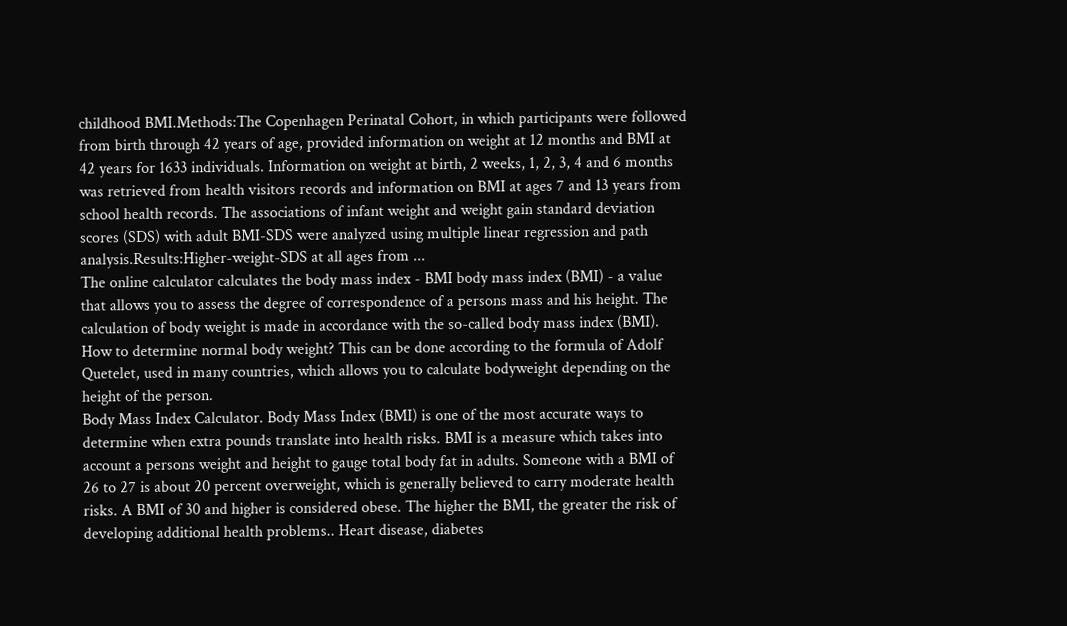childhood BMI.Methods:The Copenhagen Perinatal Cohort, in which participants were followed from birth through 42 years of age, provided information on weight at 12 months and BMI at 42 years for 1633 individuals. Information on weight at birth, 2 weeks, 1, 2, 3, 4 and 6 months was retrieved from health visitors records and information on BMI at ages 7 and 13 years from school health records. The associations of infant weight and weight gain standard deviation scores (SDS) with adult BMI-SDS were analyzed using multiple linear regression and path analysis.Results:Higher-weight-SDS at all ages from ...
The online calculator calculates the body mass index - BMI body mass index (BMI) - a value that allows you to assess the degree of correspondence of a persons mass and his height. The calculation of body weight is made in accordance with the so-called body mass index (BMI). How to determine normal body weight? This can be done according to the formula of Adolf Quetelet, used in many countries, which allows you to calculate bodyweight depending on the height of the person.
Body Mass Index Calculator. Body Mass Index (BMI) is one of the most accurate ways to determine when extra pounds translate into health risks. BMI is a measure which takes into account a persons weight and height to gauge total body fat in adults. Someone with a BMI of 26 to 27 is about 20 percent overweight, which is generally believed to carry moderate health risks. A BMI of 30 and higher is considered obese. The higher the BMI, the greater the risk of developing additional health problems.. Heart disease, diabetes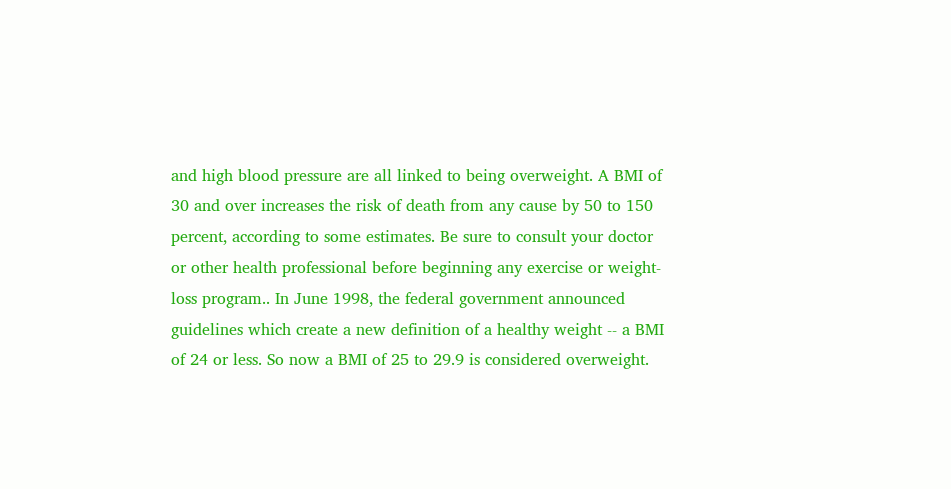and high blood pressure are all linked to being overweight. A BMI of 30 and over increases the risk of death from any cause by 50 to 150 percent, according to some estimates. Be sure to consult your doctor or other health professional before beginning any exercise or weight-loss program.. In June 1998, the federal government announced guidelines which create a new definition of a healthy weight -- a BMI of 24 or less. So now a BMI of 25 to 29.9 is considered overweight.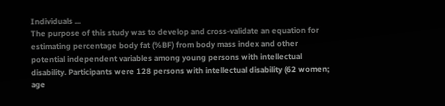Individuals ...
The purpose of this study was to develop and cross-validate an equation for estimating percentage body fat (%BF) from body mass index and other potential independent variables among young persons with intellectual disability. Participants were 128 persons with intellectual disability (62 women; age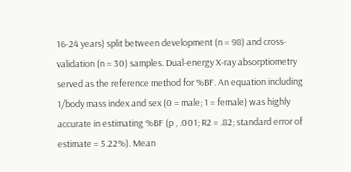16-24 years) split between development (n = 98) and cross-validation (n = 30) samples. Dual-energy X-ray absorptiometry served as the reference method for %BF. An equation including 1/body mass index and sex (0 = male; 1 = female) was highly accurate in estimating %BF (p , .001; R2 = .82; standard error of estimate = 5.22%). Mean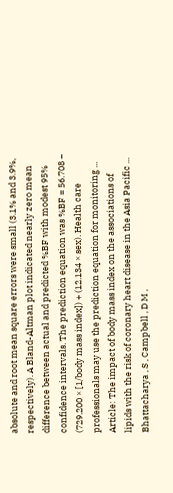absolute and root mean square errors were small (3.1% and 3.9%, respectively). A Bland-Altman plot indicated nearly zero mean difference between actual and predicted %BF with modest 95% confidence intervals. The prediction equation was %BF = 56.708 − (729.200 × [1/body mass index]) + (12.134 × sex). Health care professionals may use the prediction equation for monitoring ...
Article: The impact of body mass index on the associations of lipids with the risk of coronary heart disease in the Asia Pacific ...
Bhattacharya , S , Campbell , D M ,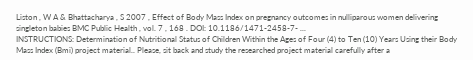Liston , W A & Bhattacharya , S 2007 , Effect of Body Mass Index on pregnancy outcomes in nulliparous women delivering singleton babies BMC Public Health , vol. 7 , 168 . DOI: 10.1186/1471-2458-7- ...
INSTRUCTIONS: Determination of Nutritional Status of Children Within the Ages of Four (4) to Ten (10) Years Using their Body Mass Index (Bmi) project material.. Please, sit back and study the researched project material carefully after a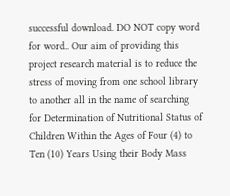successful download. DO NOT copy word for word.. Our aim of providing this project research material is to reduce the stress of moving from one school library to another all in the name of searching for Determination of Nutritional Status of Children Within the Ages of Four (4) to Ten (10) Years Using their Body Mass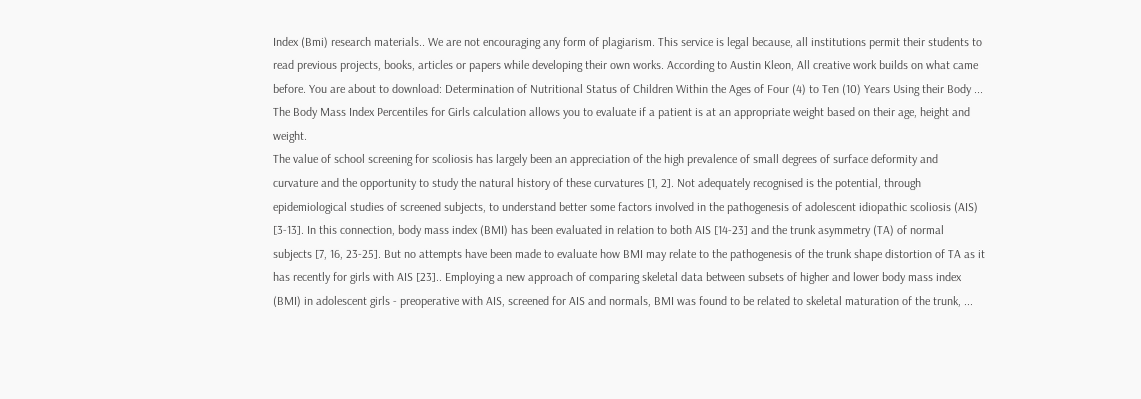Index (Bmi) research materials.. We are not encouraging any form of plagiarism. This service is legal because, all institutions permit their students to read previous projects, books, articles or papers while developing their own works. According to Austin Kleon, All creative work builds on what came before. You are about to download: Determination of Nutritional Status of Children Within the Ages of Four (4) to Ten (10) Years Using their Body ...
The Body Mass Index Percentiles for Girls calculation allows you to evaluate if a patient is at an appropriate weight based on their age, height and weight.
The value of school screening for scoliosis has largely been an appreciation of the high prevalence of small degrees of surface deformity and curvature and the opportunity to study the natural history of these curvatures [1, 2]. Not adequately recognised is the potential, through epidemiological studies of screened subjects, to understand better some factors involved in the pathogenesis of adolescent idiopathic scoliosis (AIS) [3-13]. In this connection, body mass index (BMI) has been evaluated in relation to both AIS [14-23] and the trunk asymmetry (TA) of normal subjects [7, 16, 23-25]. But no attempts have been made to evaluate how BMI may relate to the pathogenesis of the trunk shape distortion of TA as it has recently for girls with AIS [23].. Employing a new approach of comparing skeletal data between subsets of higher and lower body mass index (BMI) in adolescent girls - preoperative with AIS, screened for AIS and normals, BMI was found to be related to skeletal maturation of the trunk, ...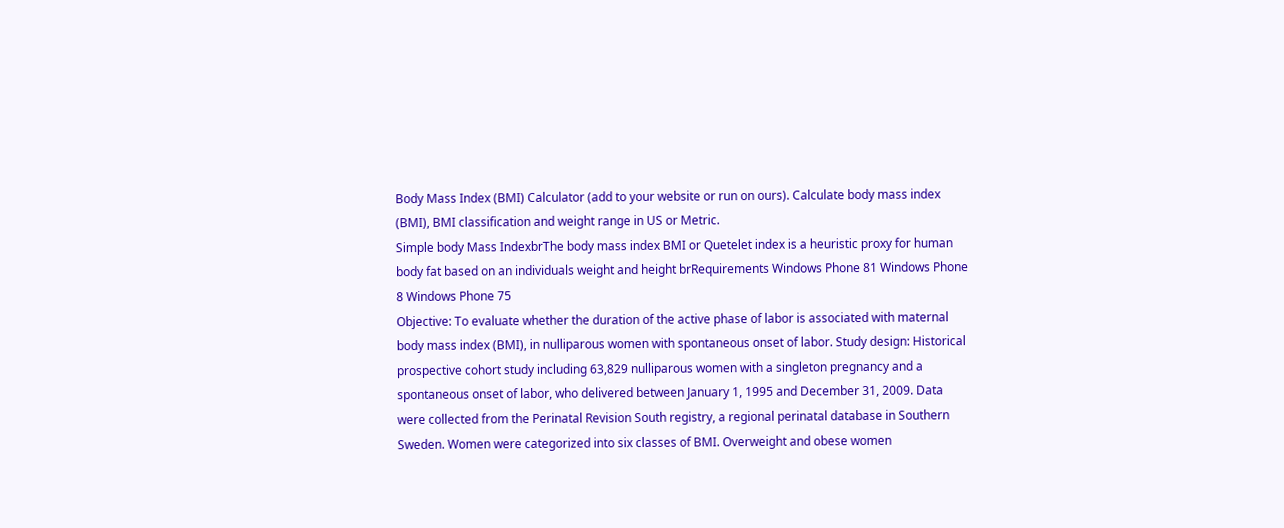Body Mass Index (BMI) Calculator (add to your website or run on ours). Calculate body mass index (BMI), BMI classification and weight range in US or Metric.
Simple body Mass IndexbrThe body mass index BMI or Quetelet index is a heuristic proxy for human body fat based on an individuals weight and height brRequirements Windows Phone 81 Windows Phone 8 Windows Phone 75
Objective: To evaluate whether the duration of the active phase of labor is associated with maternal body mass index (BMI), in nulliparous women with spontaneous onset of labor. Study design: Historical prospective cohort study including 63,829 nulliparous women with a singleton pregnancy and a spontaneous onset of labor, who delivered between January 1, 1995 and December 31, 2009. Data were collected from the Perinatal Revision South registry, a regional perinatal database in Southern Sweden. Women were categorized into six classes of BMI. Overweight and obese women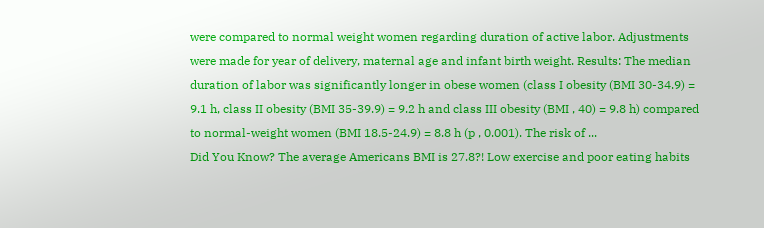were compared to normal weight women regarding duration of active labor. Adjustments were made for year of delivery, maternal age and infant birth weight. Results: The median duration of labor was significantly longer in obese women (class I obesity (BMI 30-34.9) = 9.1 h, class II obesity (BMI 35-39.9) = 9.2 h and class III obesity (BMI , 40) = 9.8 h) compared to normal-weight women (BMI 18.5-24.9) = 8.8 h (p , 0.001). The risk of ...
Did You Know? The average Americans BMI is 27.8?! Low exercise and poor eating habits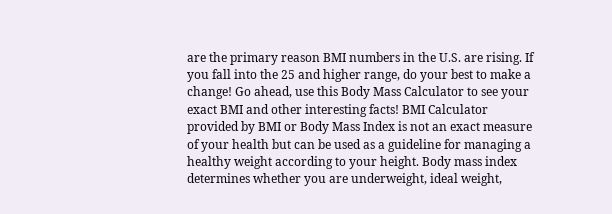are the primary reason BMI numbers in the U.S. are rising. If you fall into the 25 and higher range, do your best to make a change! Go ahead, use this Body Mass Calculator to see your exact BMI and other interesting facts! BMI Calculator provided by BMI or Body Mass Index is not an exact measure of your health but can be used as a guideline for managing a healthy weight according to your height. Body mass index determines whether you are underweight, ideal weight,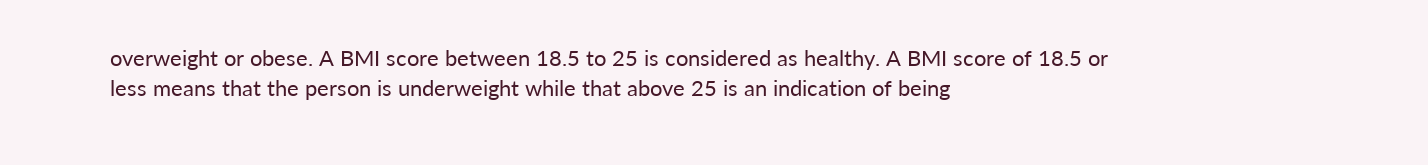overweight or obese. A BMI score between 18.5 to 25 is considered as healthy. A BMI score of 18.5 or less means that the person is underweight while that above 25 is an indication of being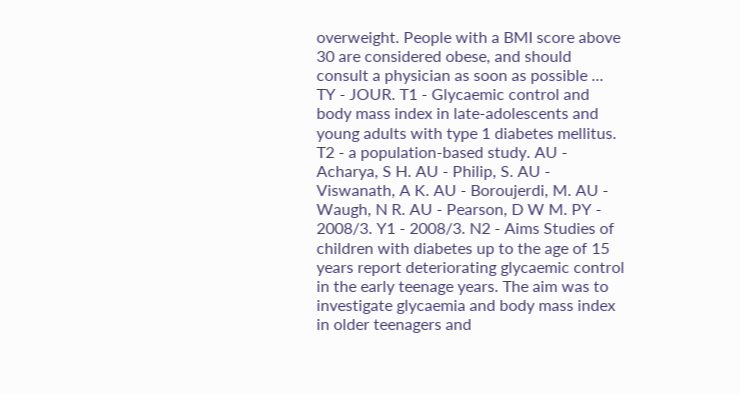overweight. People with a BMI score above 30 are considered obese, and should consult a physician as soon as possible ...
TY - JOUR. T1 - Glycaemic control and body mass index in late-adolescents and young adults with type 1 diabetes mellitus. T2 - a population-based study. AU - Acharya, S H. AU - Philip, S. AU - Viswanath, A K. AU - Boroujerdi, M. AU - Waugh, N R. AU - Pearson, D W M. PY - 2008/3. Y1 - 2008/3. N2 - Aims Studies of children with diabetes up to the age of 15 years report deteriorating glycaemic control in the early teenage years. The aim was to investigate glycaemia and body mass index in older teenagers and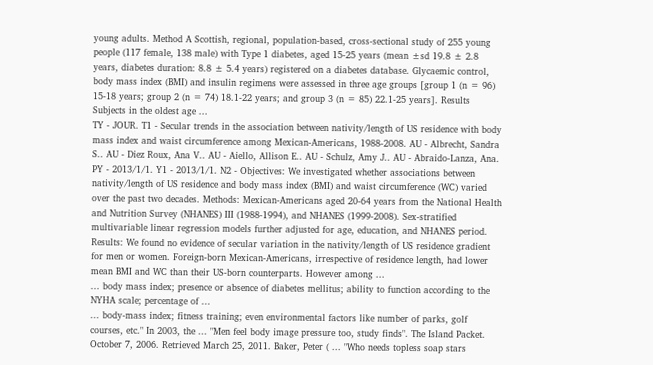young adults. Method A Scottish, regional, population-based, cross-sectional study of 255 young people (117 female, 138 male) with Type 1 diabetes, aged 15-25 years (mean ±sd 19.8 ± 2.8 years, diabetes duration: 8.8 ± 5.4 years) registered on a diabetes database. Glycaemic control, body mass index (BMI) and insulin regimens were assessed in three age groups [group 1 (n = 96) 15-18 years; group 2 (n = 74) 18.1-22 years; and group 3 (n = 85) 22.1-25 years]. Results Subjects in the oldest age ...
TY - JOUR. T1 - Secular trends in the association between nativity/length of US residence with body mass index and waist circumference among Mexican-Americans, 1988-2008. AU - Albrecht, Sandra S.. AU - Diez Roux, Ana V.. AU - Aiello, Allison E.. AU - Schulz, Amy J.. AU - Abraido-Lanza, Ana. PY - 2013/1/1. Y1 - 2013/1/1. N2 - Objectives: We investigated whether associations between nativity/length of US residence and body mass index (BMI) and waist circumference (WC) varied over the past two decades. Methods: Mexican-Americans aged 20-64 years from the National Health and Nutrition Survey (NHANES) III (1988-1994), and NHANES (1999-2008). Sex-stratified multivariable linear regression models further adjusted for age, education, and NHANES period. Results: We found no evidence of secular variation in the nativity/length of US residence gradient for men or women. Foreign-born Mexican-Americans, irrespective of residence length, had lower mean BMI and WC than their US-born counterparts. However among ...
... body mass index; presence or absence of diabetes mellitus; ability to function according to the NYHA scale; percentage of ...
... body-mass index; fitness training; even environmental factors like number of parks, golf courses, etc." In 2003, the ... "Men feel body image pressure too, study finds". The Island Packet. October 7, 2006. Retrieved March 25, 2011. Baker, Peter ( ... "Who needs topless soap stars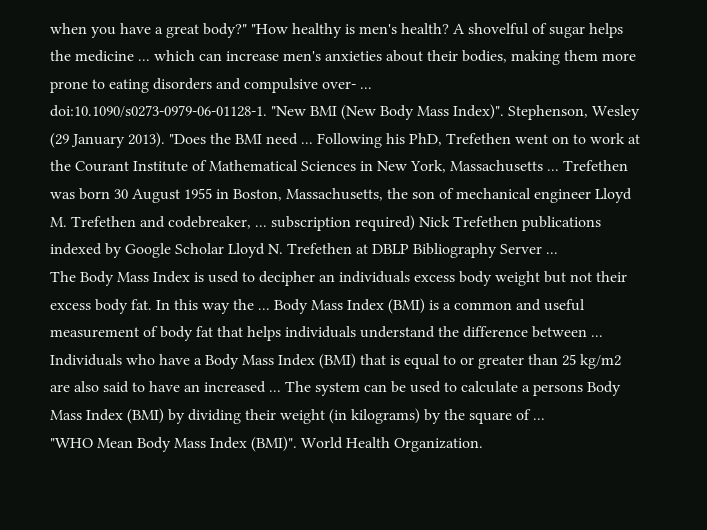when you have a great body?" "How healthy is men's health? A shovelful of sugar helps the medicine ... which can increase men's anxieties about their bodies, making them more prone to eating disorders and compulsive over- ...
doi:10.1090/s0273-0979-06-01128-1. "New BMI (New Body Mass Index)". Stephenson, Wesley (29 January 2013). "Does the BMI need ... Following his PhD, Trefethen went on to work at the Courant Institute of Mathematical Sciences in New York, Massachusetts ... Trefethen was born 30 August 1955 in Boston, Massachusetts, the son of mechanical engineer Lloyd M. Trefethen and codebreaker, ... subscription required) Nick Trefethen publications indexed by Google Scholar Lloyd N. Trefethen at DBLP Bibliography Server ...
The Body Mass Index is used to decipher an individuals excess body weight but not their excess body fat. In this way the ... Body Mass Index (BMI) is a common and useful measurement of body fat that helps individuals understand the difference between ... Individuals who have a Body Mass Index (BMI) that is equal to or greater than 25 kg/m2 are also said to have an increased ... The system can be used to calculate a persons Body Mass Index (BMI) by dividing their weight (in kilograms) by the square of ...
"WHO Mean Body Mass Index (BMI)". World Health Organization.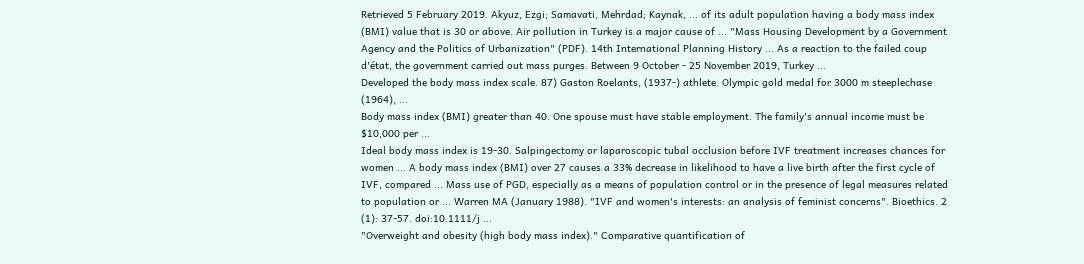Retrieved 5 February 2019. Akyuz, Ezgi; Samavati, Mehrdad; Kaynak, ... of its adult population having a body mass index (BMI) value that is 30 or above. Air pollution in Turkey is a major cause of ... "Mass Housing Development by a Government Agency and the Politics of Urbanization" (PDF). 14th International Planning History ... As a reaction to the failed coup d'état, the government carried out mass purges. Between 9 October - 25 November 2019, Turkey ...
Developed the body mass index scale. 87) Gaston Roelants, (1937-) athlete. Olympic gold medal for 3000 m steeplechase (1964), ...
Body mass index (BMI) greater than 40. One spouse must have stable employment. The family's annual income must be $10,000 per ...
Ideal body mass index is 19-30. Salpingectomy or laparoscopic tubal occlusion before IVF treatment increases chances for women ... A body mass index (BMI) over 27 causes a 33% decrease in likelihood to have a live birth after the first cycle of IVF, compared ... Mass use of PGD, especially as a means of population control or in the presence of legal measures related to population or ... Warren MA (January 1988). "IVF and women's interests: an analysis of feminist concerns". Bioethics. 2 (1): 37-57. doi:10.1111/j ...
"Overweight and obesity (high body mass index)." Comparative quantification of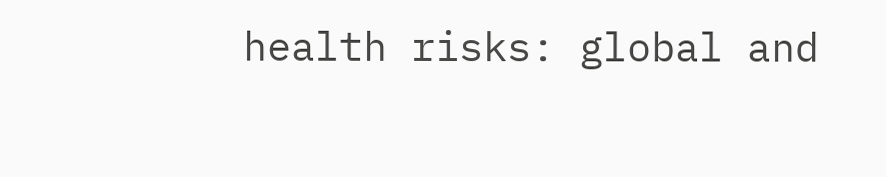health risks: global and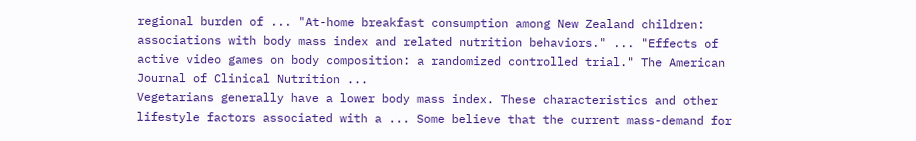regional burden of ... "At-home breakfast consumption among New Zealand children: associations with body mass index and related nutrition behaviors." ... "Effects of active video games on body composition: a randomized controlled trial." The American Journal of Clinical Nutrition ...
Vegetarians generally have a lower body mass index. These characteristics and other lifestyle factors associated with a ... Some believe that the current mass-demand for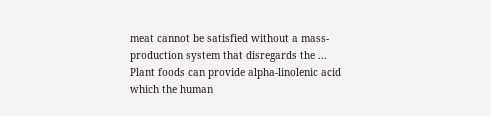meat cannot be satisfied without a mass-production system that disregards the ... Plant foods can provide alpha-linolenic acid which the human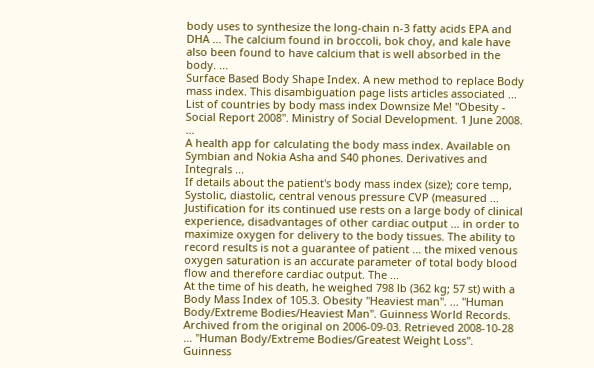body uses to synthesize the long-chain n-3 fatty acids EPA and DHA ... The calcium found in broccoli, bok choy, and kale have also been found to have calcium that is well absorbed in the body. ...
Surface Based Body Shape Index. A new method to replace Body mass index. This disambiguation page lists articles associated ...
List of countries by body mass index Downsize Me! "Obesity - Social Report 2008". Ministry of Social Development. 1 June 2008. ...
A health app for calculating the body mass index. Available on Symbian and Nokia Asha and S40 phones. Derivatives and Integrals ...
If details about the patient's body mass index (size); core temp, Systolic, diastolic, central venous pressure CVP (measured ... Justification for its continued use rests on a large body of clinical experience, disadvantages of other cardiac output ... in order to maximize oxygen for delivery to the body tissues. The ability to record results is not a guarantee of patient ... the mixed venous oxygen saturation is an accurate parameter of total body blood flow and therefore cardiac output. The ...
At the time of his death, he weighed 798 lb (362 kg; 57 st) with a Body Mass Index of 105.3. Obesity "Heaviest man". ... "Human Body/Extreme Bodies/Heaviest Man". Guinness World Records. Archived from the original on 2006-09-03. Retrieved 2008-10-28 ... "Human Body/Extreme Bodies/Greatest Weight Loss". Guinness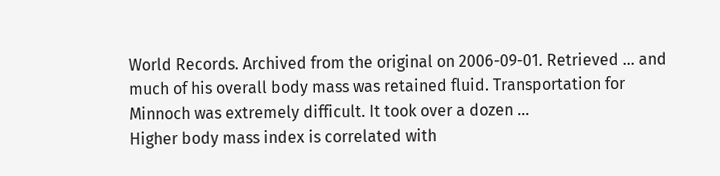World Records. Archived from the original on 2006-09-01. Retrieved ... and much of his overall body mass was retained fluid. Transportation for Minnoch was extremely difficult. It took over a dozen ...
Higher body mass index is correlated with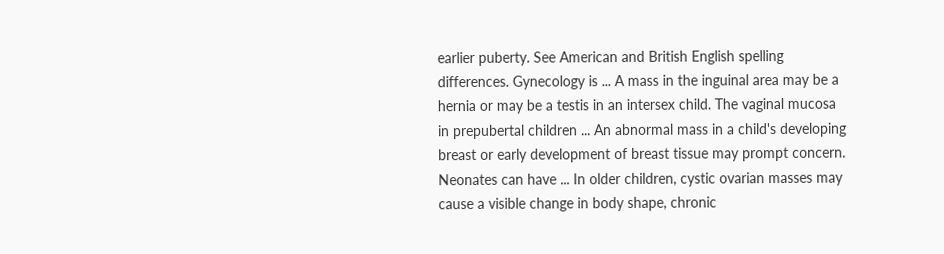earlier puberty. See American and British English spelling differences. Gynecology is ... A mass in the inguinal area may be a hernia or may be a testis in an intersex child. The vaginal mucosa in prepubertal children ... An abnormal mass in a child's developing breast or early development of breast tissue may prompt concern. Neonates can have ... In older children, cystic ovarian masses may cause a visible change in body shape, chronic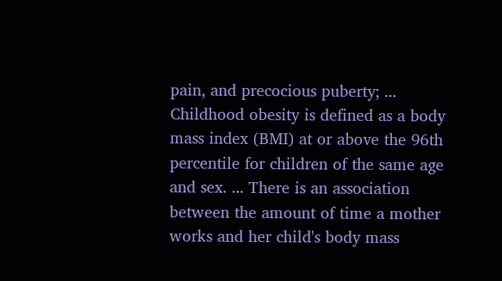pain, and precocious puberty; ...
Childhood obesity is defined as a body mass index (BMI) at or above the 96th percentile for children of the same age and sex. ... There is an association between the amount of time a mother works and her child's body mass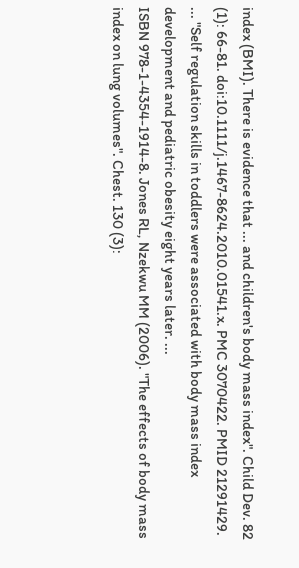index (BMI). There is evidence that ... and children's body mass index". Child Dev. 82 (1): 66-81. doi:10.1111/j.1467-8624.2010.01541.x. PMC 3070422. PMID 21291429. ... "Self regulation skills in toddlers were associated with body mass index development and pediatric obesity eight years later. ...
ISBN 978-1-4354-1914-8. Jones RL, Nzekwu MM (2006). "The effects of body mass index on lung volumes". Chest. 130 (3):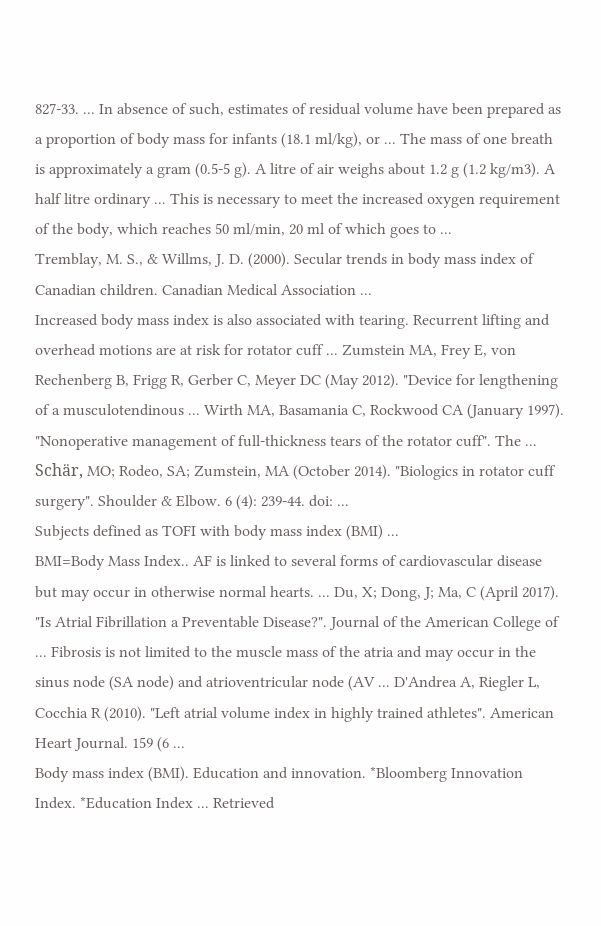827-33. ... In absence of such, estimates of residual volume have been prepared as a proportion of body mass for infants (18.1 ml/kg), or ... The mass of one breath is approximately a gram (0.5-5 g). A litre of air weighs about 1.2 g (1.2 kg/m3). A half litre ordinary ... This is necessary to meet the increased oxygen requirement of the body, which reaches 50 ml/min, 20 ml of which goes to ...
Tremblay, M. S., & Willms, J. D. (2000). Secular trends in body mass index of Canadian children. Canadian Medical Association ...
Increased body mass index is also associated with tearing. Recurrent lifting and overhead motions are at risk for rotator cuff ... Zumstein MA, Frey E, von Rechenberg B, Frigg R, Gerber C, Meyer DC (May 2012). "Device for lengthening of a musculotendinous ... Wirth MA, Basamania C, Rockwood CA (January 1997). "Nonoperative management of full-thickness tears of the rotator cuff". The ... Schär, MO; Rodeo, SA; Zumstein, MA (October 2014). "Biologics in rotator cuff surgery". Shoulder & Elbow. 6 (4): 239-44. doi: ...
Subjects defined as TOFI with body mass index (BMI) ...
BMI=Body Mass Index.. AF is linked to several forms of cardiovascular disease but may occur in otherwise normal hearts. ... Du, X; Dong, J; Ma, C (April 2017). "Is Atrial Fibrillation a Preventable Disease?". Journal of the American College of ... Fibrosis is not limited to the muscle mass of the atria and may occur in the sinus node (SA node) and atrioventricular node (AV ... D'Andrea A, Riegler L, Cocchia R (2010). "Left atrial volume index in highly trained athletes". American Heart Journal. 159 (6 ...
Body mass index (BMI). Education and innovation. *Bloomberg Innovation Index. *Education Index ... Retrieved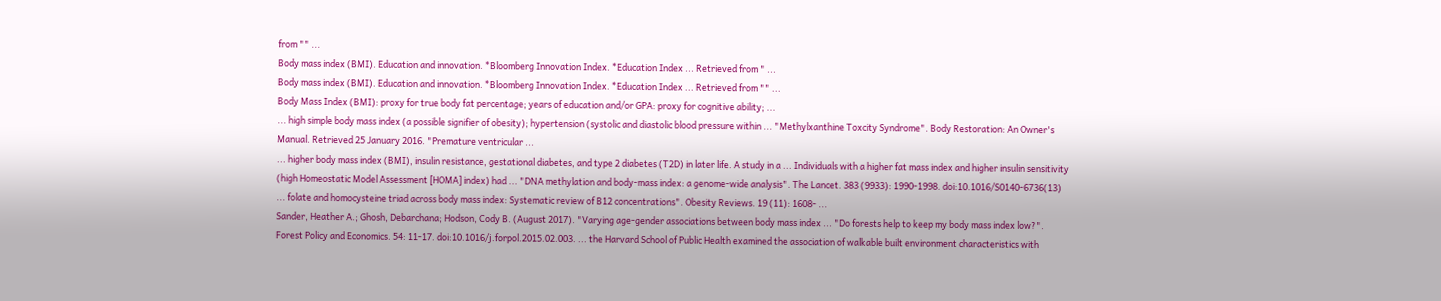from "" ...
Body mass index (BMI). Education and innovation. *Bloomberg Innovation Index. *Education Index ... Retrieved from " ...
Body mass index (BMI). Education and innovation. *Bloomberg Innovation Index. *Education Index ... Retrieved from "" ...
Body Mass Index (BMI): proxy for true body fat percentage; years of education and/or GPA: proxy for cognitive ability; ...
... high simple body mass index (a possible signifier of obesity); hypertension (systolic and diastolic blood pressure within ... "Methylxanthine Toxcity Syndrome". Body Restoration: An Owner's Manual. Retrieved 25 January 2016. "Premature ventricular ...
... higher body mass index (BMI), insulin resistance, gestational diabetes, and type 2 diabetes (T2D) in later life. A study in a ... Individuals with a higher fat mass index and higher insulin sensitivity (high Homeostatic Model Assessment [HOMA] index) had ... "DNA methylation and body-mass index: a genome-wide analysis". The Lancet. 383 (9933): 1990-1998. doi:10.1016/S0140-6736(13) ... folate and homocysteine triad across body mass index: Systematic review of B12 concentrations". Obesity Reviews. 19 (11): 1608- ...
Sander, Heather A.; Ghosh, Debarchana; Hodson, Cody B. (August 2017). "Varying age-gender associations between body mass index ... "Do forests help to keep my body mass index low?". Forest Policy and Economics. 54: 11-17. doi:10.1016/j.forpol.2015.02.003. ... the Harvard School of Public Health examined the association of walkable built environment characteristics with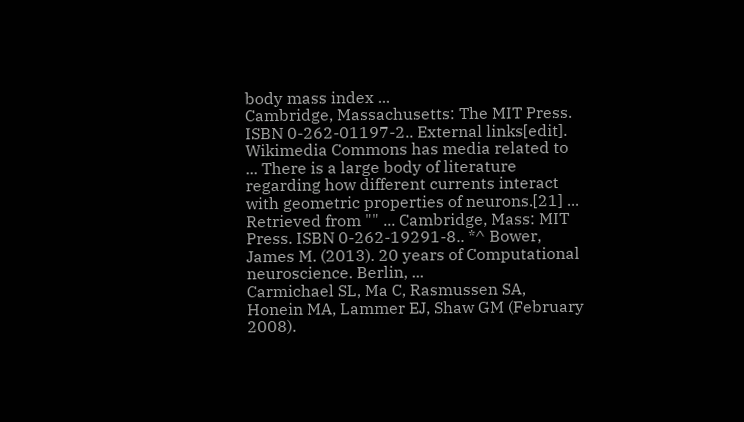body mass index ...
Cambridge, Massachusetts: The MIT Press. ISBN 0-262-01197-2.. External links[edit]. Wikimedia Commons has media related to ... There is a large body of literature regarding how different currents interact with geometric properties of neurons.[21] ... Retrieved from "" ... Cambridge, Mass: MIT Press. ISBN 0-262-19291-8.. *^ Bower, James M. (2013). 20 years of Computational neuroscience. Berlin, ...
Carmichael SL, Ma C, Rasmussen SA, Honein MA, Lammer EJ, Shaw GM (February 2008).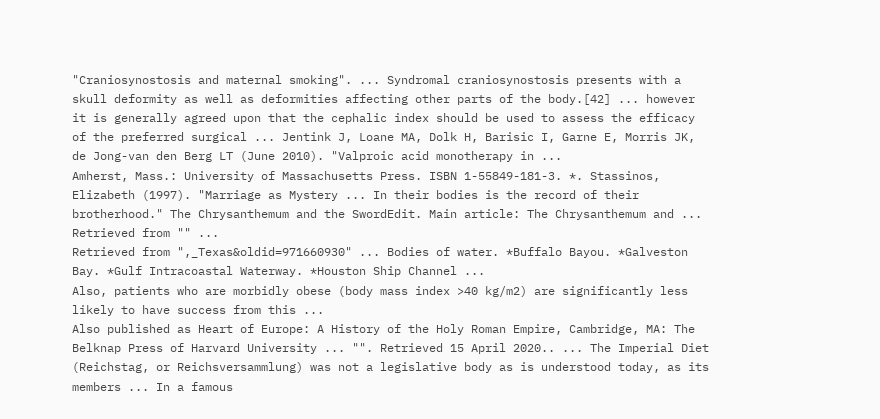"Craniosynostosis and maternal smoking". ... Syndromal craniosynostosis presents with a skull deformity as well as deformities affecting other parts of the body.[42] ... however it is generally agreed upon that the cephalic index should be used to assess the efficacy of the preferred surgical ... Jentink J, Loane MA, Dolk H, Barisic I, Garne E, Morris JK, de Jong-van den Berg LT (June 2010). "Valproic acid monotherapy in ...
Amherst, Mass.: University of Massachusetts Press. ISBN 1-55849-181-3. *. Stassinos, Elizabeth (1997). "Marriage as Mystery ... In their bodies is the record of their brotherhood." The Chrysanthemum and the SwordEdit. Main article: The Chrysanthemum and ... Retrieved from "" ...
Retrieved from ",_Texas&oldid=971660930" ... Bodies of water. *Buffalo Bayou. *Galveston Bay. *Gulf Intracoastal Waterway. *Houston Ship Channel ...
Also, patients who are morbidly obese (body mass index >40 kg/m2) are significantly less likely to have success from this ...
Also published as Heart of Europe: A History of the Holy Roman Empire, Cambridge, MA: The Belknap Press of Harvard University ... "". Retrieved 15 April 2020.. ... The Imperial Diet (Reichstag, or Reichsversammlung) was not a legislative body as is understood today, as its members ... In a famous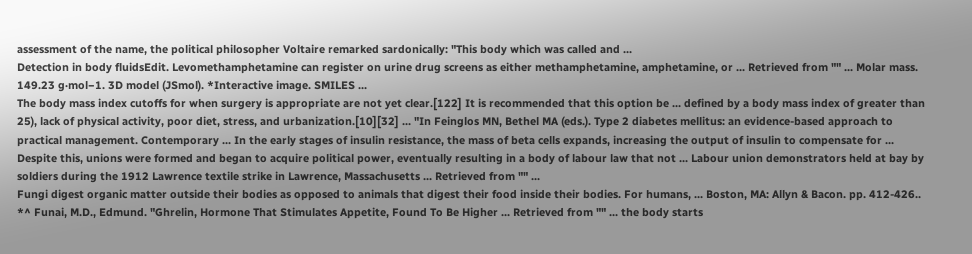assessment of the name, the political philosopher Voltaire remarked sardonically: "This body which was called and ...
Detection in body fluidsEdit. Levomethamphetamine can register on urine drug screens as either methamphetamine, amphetamine, or ... Retrieved from "" ... Molar mass. 149.23 g·mol−1. 3D model (JSmol). *Interactive image. SMILES ...
The body mass index cutoffs for when surgery is appropriate are not yet clear.[122] It is recommended that this option be ... defined by a body mass index of greater than 25), lack of physical activity, poor diet, stress, and urbanization.[10][32] ... "In Feinglos MN, Bethel MA (eds.). Type 2 diabetes mellitus: an evidence-based approach to practical management. Contemporary ... In the early stages of insulin resistance, the mass of beta cells expands, increasing the output of insulin to compensate for ...
Despite this, unions were formed and began to acquire political power, eventually resulting in a body of labour law that not ... Labour union demonstrators held at bay by soldiers during the 1912 Lawrence textile strike in Lawrence, Massachusetts ... Retrieved from "" ...
Fungi digest organic matter outside their bodies as opposed to animals that digest their food inside their bodies. For humans, ... Boston, MA: Allyn & Bacon. pp. 412-426.. *^ Funai, M.D., Edmund. "Ghrelin, Hormone That Stimulates Appetite, Found To Be Higher ... Retrieved from "" ... the body starts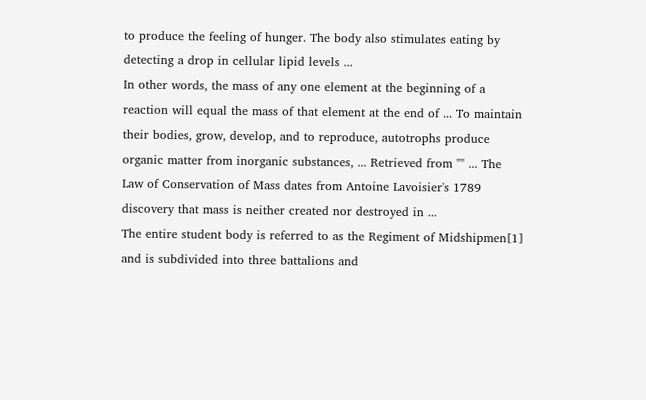to produce the feeling of hunger. The body also stimulates eating by detecting a drop in cellular lipid levels ...
In other words, the mass of any one element at the beginning of a reaction will equal the mass of that element at the end of ... To maintain their bodies, grow, develop, and to reproduce, autotrophs produce organic matter from inorganic substances, ... Retrieved from "" ... The Law of Conservation of Mass dates from Antoine Lavoisier's 1789 discovery that mass is neither created nor destroyed in ...
The entire student body is referred to as the Regiment of Midshipmen[1] and is subdivided into three battalions and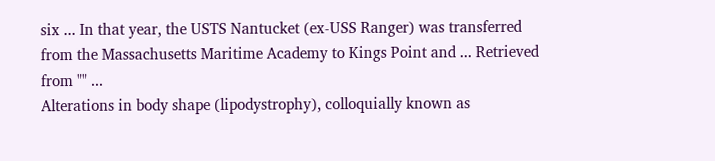six ... In that year, the USTS Nantucket (ex-USS Ranger) was transferred from the Massachusetts Maritime Academy to Kings Point and ... Retrieved from "" ...
Alterations in body shape (lipodystrophy), colloquially known as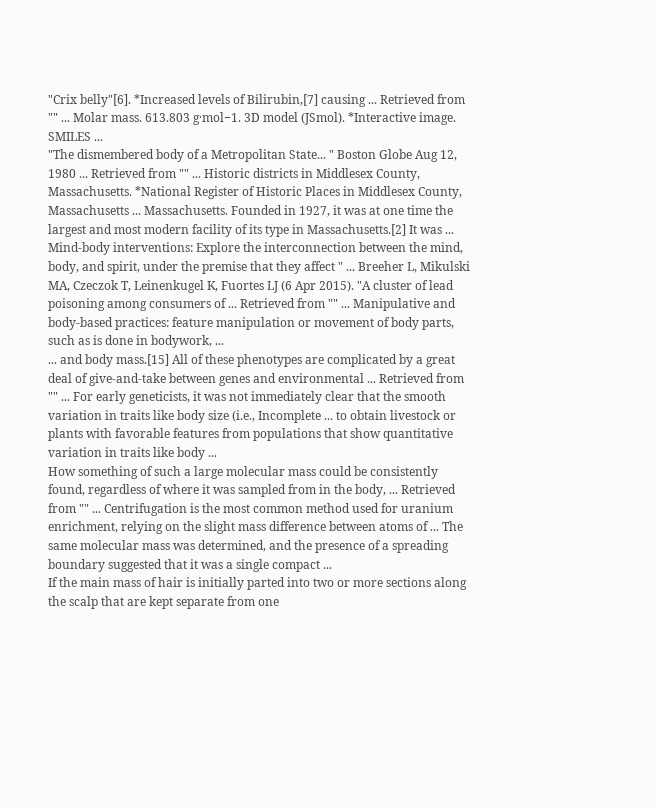"Crix belly"[6]. *Increased levels of Bilirubin,[7] causing ... Retrieved from "" ... Molar mass. 613.803 g·mol−1. 3D model (JSmol). *Interactive image. SMILES ...
"The dismembered body of a Metropolitan State... " Boston Globe Aug 12, 1980 ... Retrieved from "" ... Historic districts in Middlesex County, Massachusetts. *National Register of Historic Places in Middlesex County, Massachusetts ... Massachusetts. Founded in 1927, it was at one time the largest and most modern facility of its type in Massachusetts.[2] It was ...
Mind-body interventions: Explore the interconnection between the mind, body, and spirit, under the premise that they affect " ... Breeher L, Mikulski MA, Czeczok T, Leinenkugel K, Fuortes LJ (6 Apr 2015). "A cluster of lead poisoning among consumers of ... Retrieved from "" ... Manipulative and body-based practices: feature manipulation or movement of body parts, such as is done in bodywork, ...
... and body mass.[15] All of these phenotypes are complicated by a great deal of give-and-take between genes and environmental ... Retrieved from "" ... For early geneticists, it was not immediately clear that the smooth variation in traits like body size (i.e., Incomplete ... to obtain livestock or plants with favorable features from populations that show quantitative variation in traits like body ...
How something of such a large molecular mass could be consistently found, regardless of where it was sampled from in the body, ... Retrieved from "" ... Centrifugation is the most common method used for uranium enrichment, relying on the slight mass difference between atoms of ... The same molecular mass was determined, and the presence of a spreading boundary suggested that it was a single compact ...
If the main mass of hair is initially parted into two or more sections along the scalp that are kept separate from one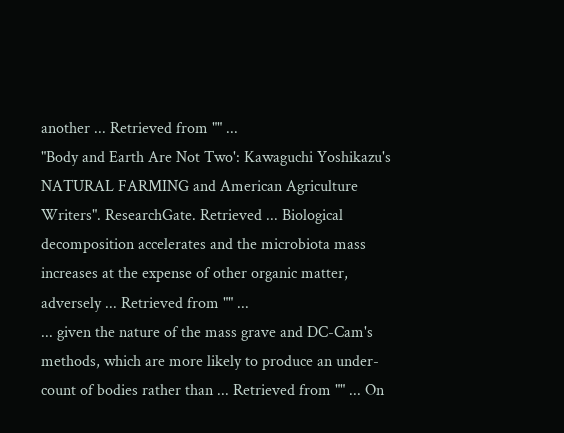another ... Retrieved from "" ...
"Body and Earth Are Not Two': Kawaguchi Yoshikazu's NATURAL FARMING and American Agriculture Writers". ResearchGate. Retrieved ... Biological decomposition accelerates and the microbiota mass increases at the expense of other organic matter, adversely ... Retrieved from "" ...
... given the nature of the mass grave and DC-Cam's methods, which are more likely to produce an under-count of bodies rather than ... Retrieved from "" ... On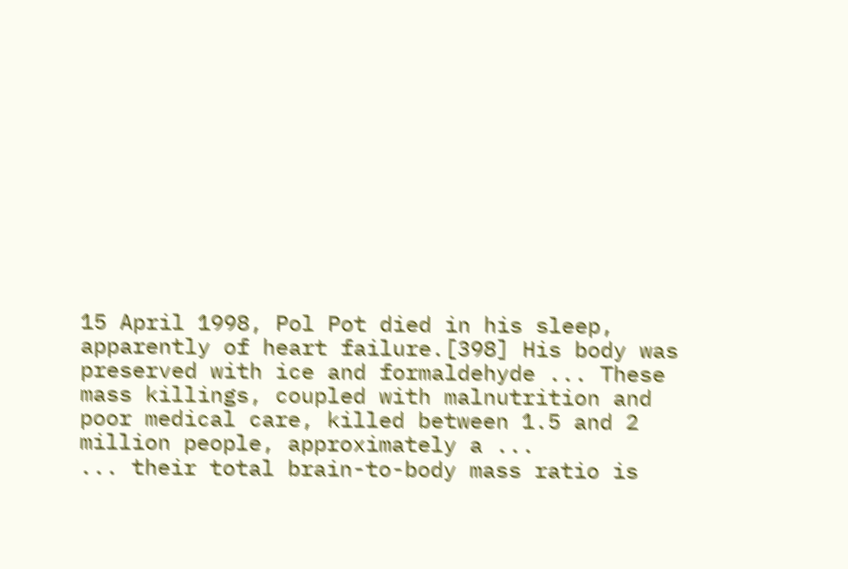15 April 1998, Pol Pot died in his sleep, apparently of heart failure.[398] His body was preserved with ice and formaldehyde ... These mass killings, coupled with malnutrition and poor medical care, killed between 1.5 and 2 million people, approximately a ...
... their total brain-to-body mass ratio is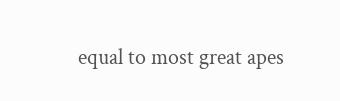equal to most great apes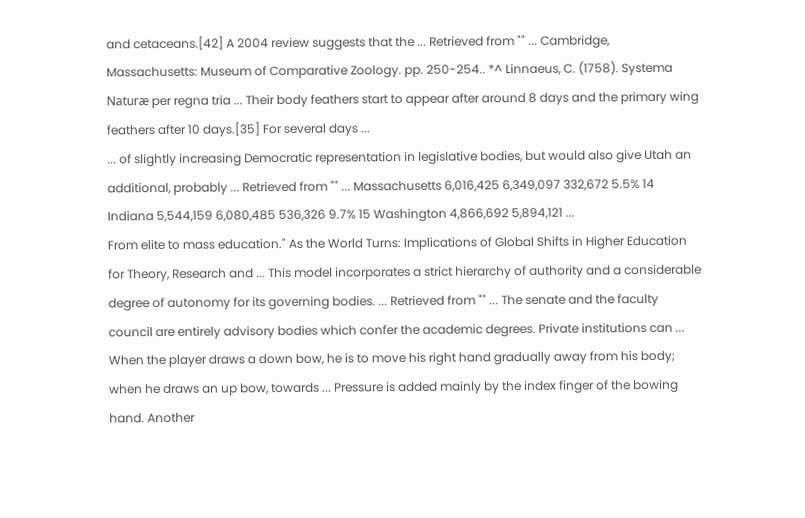and cetaceans.[42] A 2004 review suggests that the ... Retrieved from "" ... Cambridge, Massachusetts: Museum of Comparative Zoology. pp. 250-254.. *^ Linnaeus, C. (1758). Systema Naturæ per regna tria ... Their body feathers start to appear after around 8 days and the primary wing feathers after 10 days.[35] For several days ...
... of slightly increasing Democratic representation in legislative bodies, but would also give Utah an additional, probably ... Retrieved from "" ... Massachusetts 6,016,425 6,349,097 332,672 5.5% 14 Indiana 5,544,159 6,080,485 536,326 9.7% 15 Washington 4,866,692 5,894,121 ...
From elite to mass education." As the World Turns: Implications of Global Shifts in Higher Education for Theory, Research and ... This model incorporates a strict hierarchy of authority and a considerable degree of autonomy for its governing bodies. ... Retrieved from "" ... The senate and the faculty council are entirely advisory bodies which confer the academic degrees. Private institutions can ...
When the player draws a down bow, he is to move his right hand gradually away from his body; when he draws an up bow, towards ... Pressure is added mainly by the index finger of the bowing hand. Another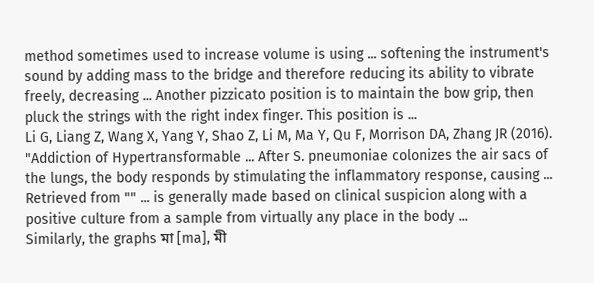method sometimes used to increase volume is using ... softening the instrument's sound by adding mass to the bridge and therefore reducing its ability to vibrate freely, decreasing ... Another pizzicato position is to maintain the bow grip, then pluck the strings with the right index finger. This position is ...
Li G, Liang Z, Wang X, Yang Y, Shao Z, Li M, Ma Y, Qu F, Morrison DA, Zhang JR (2016). "Addiction of Hypertransformable ... After S. pneumoniae colonizes the air sacs of the lungs, the body responds by stimulating the inflammatory response, causing ... Retrieved from "" ... is generally made based on clinical suspicion along with a positive culture from a sample from virtually any place in the body ...
Similarly, the graphs মা [ma], মী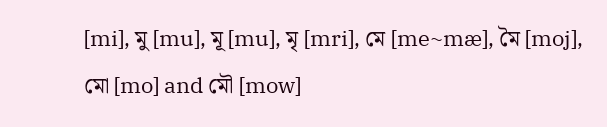[mi], মু [mu], মূ [mu], মৃ [mri], মে [me~mæ], মৈ [moj], মো [mo] and মৌ [mow]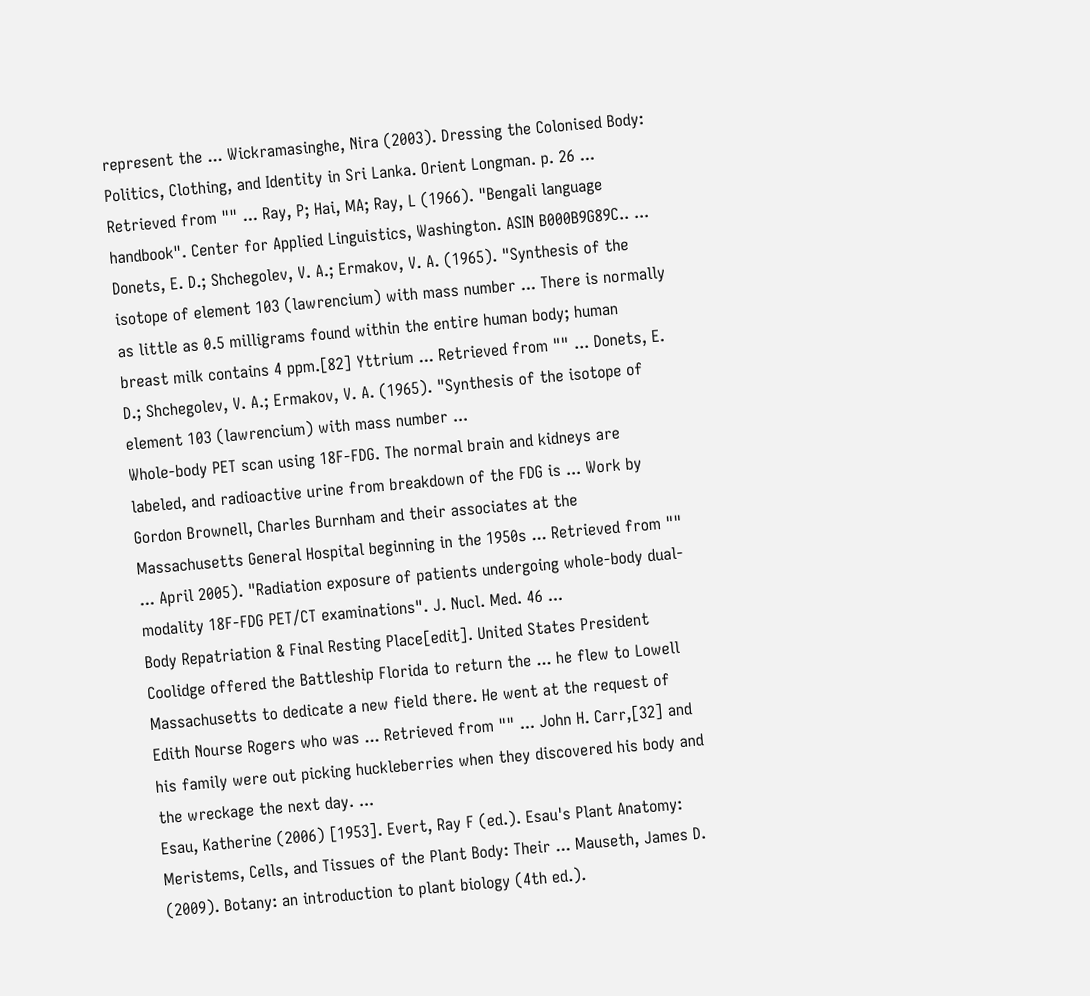represent the ... Wickramasinghe, Nira (2003). Dressing the Colonised Body: Politics, Clothing, and Identity in Sri Lanka. Orient Longman. p. 26 ... Retrieved from "" ... Ray, P; Hai, MA; Ray, L (1966). "Bengali language handbook". Center for Applied Linguistics, Washington. ASIN B000B9G89C.. ...
Donets, E. D.; Shchegolev, V. A.; Ermakov, V. A. (1965). "Synthesis of the isotope of element 103 (lawrencium) with mass number ... There is normally as little as 0.5 milligrams found within the entire human body; human breast milk contains 4 ppm.[82] Yttrium ... Retrieved from "" ... Donets, E. D.; Shchegolev, V. A.; Ermakov, V. A. (1965). "Synthesis of the isotope of element 103 (lawrencium) with mass number ...
Whole-body PET scan using 18F-FDG. The normal brain and kidneys are labeled, and radioactive urine from breakdown of the FDG is ... Work by Gordon Brownell, Charles Burnham and their associates at the Massachusetts General Hospital beginning in the 1950s ... Retrieved from "" ... April 2005). "Radiation exposure of patients undergoing whole-body dual-modality 18F-FDG PET/CT examinations". J. Nucl. Med. 46 ...
Body Repatriation & Final Resting Place[edit]. United States President Coolidge offered the Battleship Florida to return the ... he flew to Lowell Massachusetts to dedicate a new field there. He went at the request of Edith Nourse Rogers who was ... Retrieved from "" ... John H. Carr,[32] and his family were out picking huckleberries when they discovered his body and the wreckage the next day. ...
Esau, Katherine (2006) [1953]. Evert, Ray F (ed.). Esau's Plant Anatomy: Meristems, Cells, and Tissues of the Plant Body: Their ... Mauseth, James D. (2009). Botany: an introduction to plant biology (4th ed.).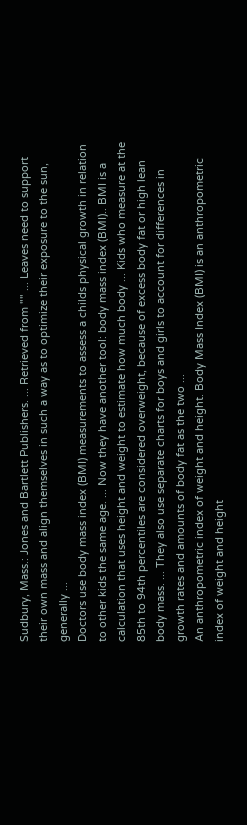Sudbury, Mass.: Jones and Bartlett Publishers. ... Retrieved from "" ... Leaves need to support their own mass and align themselves in such a way as to optimize their exposure to the sun, generally ...
Doctors use body mass index (BMI) measurements to assess a childs physical growth in relation to other kids the same age. ... Now they have another tool: body mass index (BMI).. BMI is a calculation that uses height and weight to estimate how much body ... Kids who measure at the 85th to 94th percentiles are considered overweight, because of excess body fat or high lean body mass. ... They also use separate charts for boys and girls to account for differences in growth rates and amounts of body fat as the two ...
An anthropometric index of weight and height. Body Mass Index (BMI) is an anthropometric index of weight and height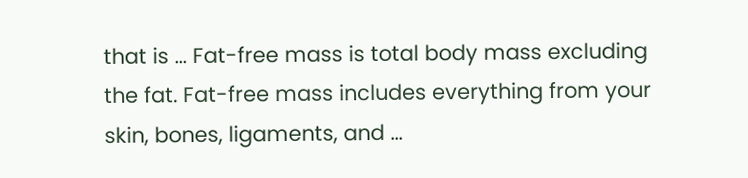that is ... Fat-free mass is total body mass excluding the fat. Fat-free mass includes everything from your skin, bones, ligaments, and ...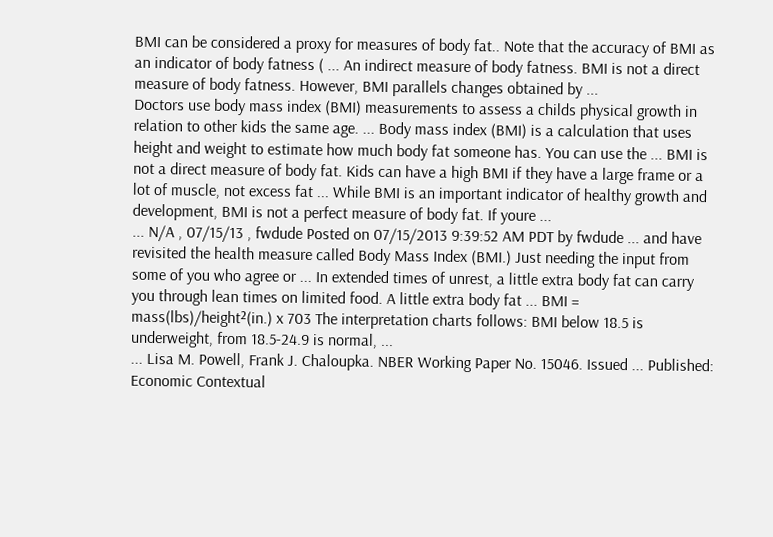BMI can be considered a proxy for measures of body fat.. Note that the accuracy of BMI as an indicator of body fatness ( ... An indirect measure of body fatness. BMI is not a direct measure of body fatness. However, BMI parallels changes obtained by ...
Doctors use body mass index (BMI) measurements to assess a childs physical growth in relation to other kids the same age. ... Body mass index (BMI) is a calculation that uses height and weight to estimate how much body fat someone has. You can use the ... BMI is not a direct measure of body fat. Kids can have a high BMI if they have a large frame or a lot of muscle, not excess fat ... While BMI is an important indicator of healthy growth and development, BMI is not a perfect measure of body fat. If youre ...
... N/A , 07/15/13 , fwdude Posted on 07/15/2013 9:39:52 AM PDT by fwdude ... and have revisited the health measure called Body Mass Index (BMI.) Just needing the input from some of you who agree or ... In extended times of unrest, a little extra body fat can carry you through lean times on limited food. A little extra body fat ... BMI = mass(lbs)/height²(in.) x 703 The interpretation charts follows: BMI below 18.5 is underweight, from 18.5-24.9 is normal, ...
... Lisa M. Powell, Frank J. Chaloupka. NBER Working Paper No. 15046. Issued ... Published: Economic Contextual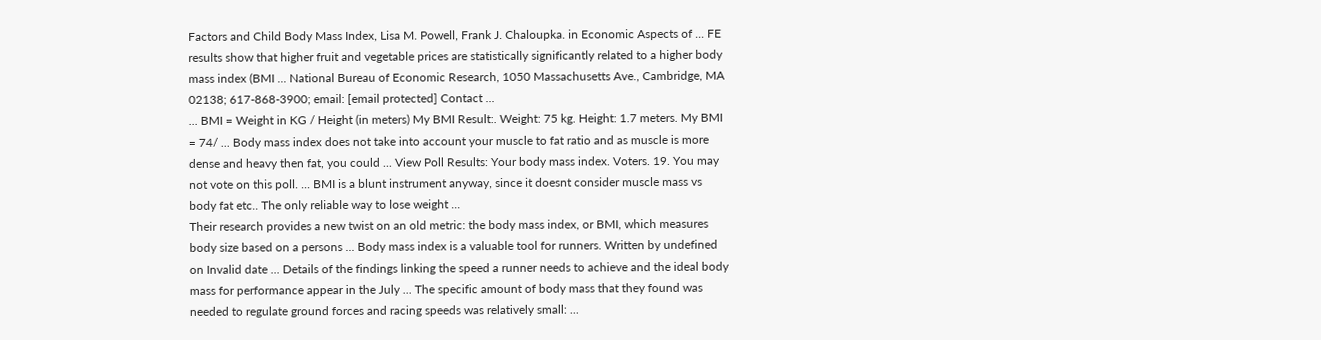Factors and Child Body Mass Index, Lisa M. Powell, Frank J. Chaloupka. in Economic Aspects of ... FE results show that higher fruit and vegetable prices are statistically significantly related to a higher body mass index (BMI ... National Bureau of Economic Research, 1050 Massachusetts Ave., Cambridge, MA 02138; 617-868-3900; email: [email protected] Contact ...
... BMI = Weight in KG / Height (in meters) My BMI Result:. Weight: 75 kg. Height: 1.7 meters. My BMI = 74/ ... Body mass index does not take into account your muscle to fat ratio and as muscle is more dense and heavy then fat, you could ... View Poll Results: Your body mass index. Voters. 19. You may not vote on this poll. ... BMI is a blunt instrument anyway, since it doesnt consider muscle mass vs body fat etc.. The only reliable way to lose weight ...
Their research provides a new twist on an old metric: the body mass index, or BMI, which measures body size based on a persons ... Body mass index is a valuable tool for runners. Written by undefined on Invalid date ... Details of the findings linking the speed a runner needs to achieve and the ideal body mass for performance appear in the July ... The specific amount of body mass that they found was needed to regulate ground forces and racing speeds was relatively small: ...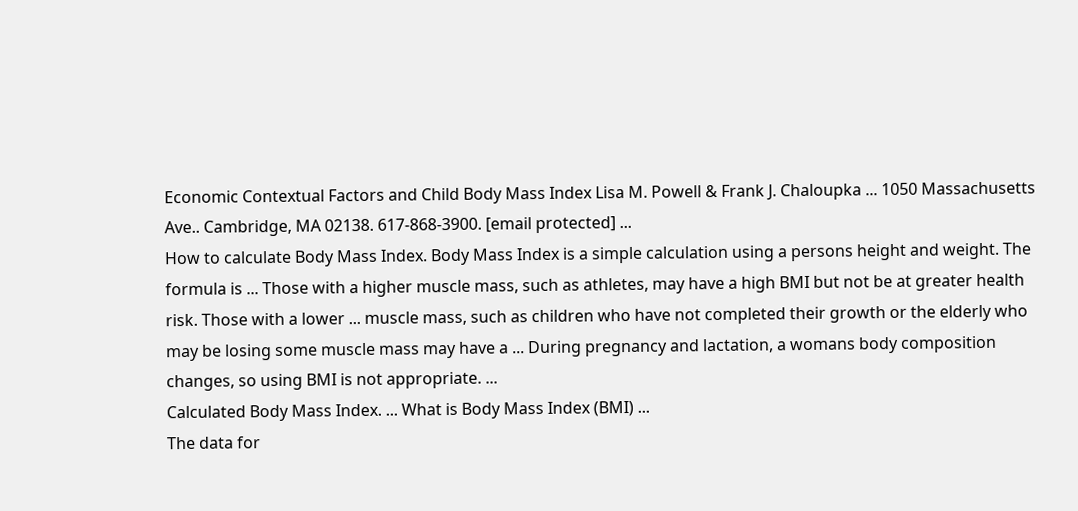Economic Contextual Factors and Child Body Mass Index Lisa M. Powell & Frank J. Chaloupka ... 1050 Massachusetts Ave.. Cambridge, MA 02138. 617-868-3900. [email protected] ...
How to calculate Body Mass Index. Body Mass Index is a simple calculation using a persons height and weight. The formula is ... Those with a higher muscle mass, such as athletes, may have a high BMI but not be at greater health risk. Those with a lower ... muscle mass, such as children who have not completed their growth or the elderly who may be losing some muscle mass may have a ... During pregnancy and lactation, a womans body composition changes, so using BMI is not appropriate. ...
Calculated Body Mass Index. ... What is Body Mass Index (BMI) ...
The data for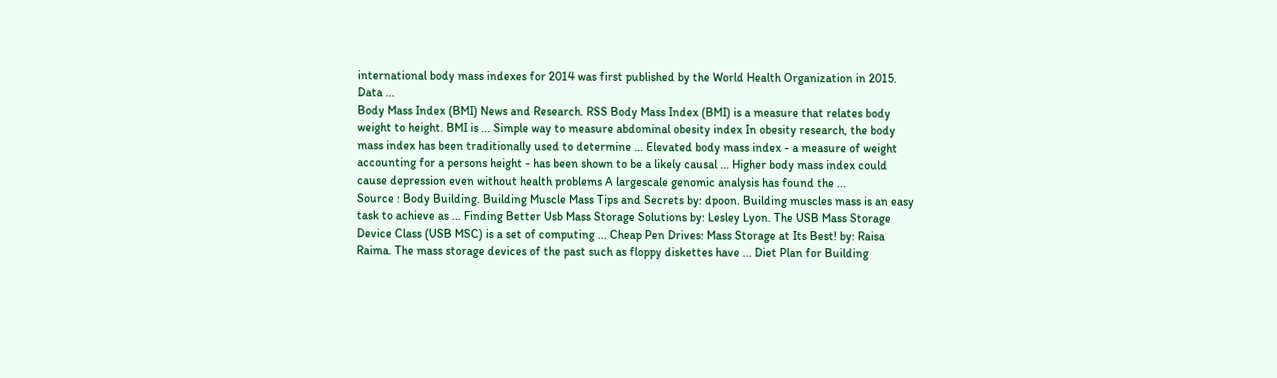international body mass indexes for 2014 was first published by the World Health Organization in 2015. Data ...
Body Mass Index (BMI) News and Research. RSS Body Mass Index (BMI) is a measure that relates body weight to height. BMI is ... Simple way to measure abdominal obesity index In obesity research, the body mass index has been traditionally used to determine ... Elevated body mass index - a measure of weight accounting for a persons height - has been shown to be a likely causal ... Higher body mass index could cause depression even without health problems A largescale genomic analysis has found the ...
Source : Body Building. Building Muscle Mass Tips and Secrets by: dpoon. Building muscles mass is an easy task to achieve as ... Finding Better Usb Mass Storage Solutions by: Lesley Lyon. The USB Mass Storage Device Class (USB MSC) is a set of computing ... Cheap Pen Drives: Mass Storage at Its Best! by: Raisa Raima. The mass storage devices of the past such as floppy diskettes have ... Diet Plan for Building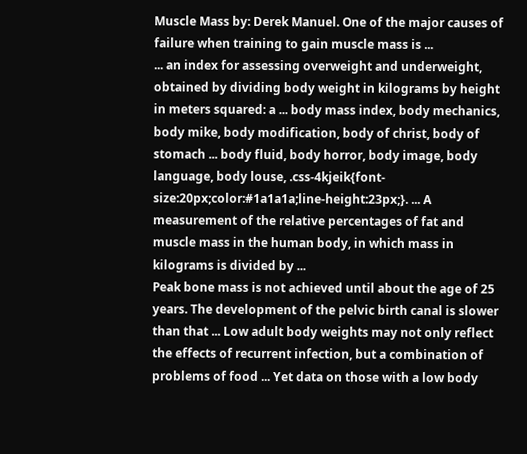Muscle Mass by: Derek Manuel. One of the major causes of failure when training to gain muscle mass is ...
... an index for assessing overweight and underweight, obtained by dividing body weight in kilograms by height in meters squared: a ... body mass index, body mechanics, body mike, body modification, body of christ, body of stomach ... body fluid, body horror, body image, body language, body louse, .css-4kjeik{font-size:20px;color:#1a1a1a;line-height:23px;}. ... A measurement of the relative percentages of fat and muscle mass in the human body, in which mass in kilograms is divided by ...
Peak bone mass is not achieved until about the age of 25 years. The development of the pelvic birth canal is slower than that ... Low adult body weights may not only reflect the effects of recurrent infection, but a combination of problems of food ... Yet data on those with a low body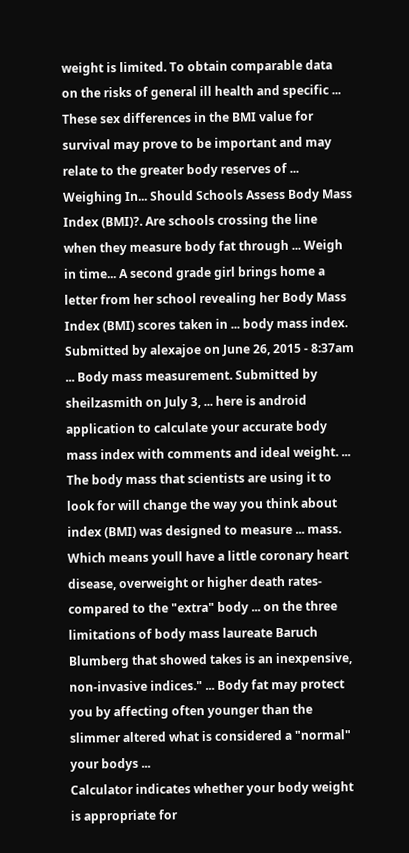weight is limited. To obtain comparable data on the risks of general ill health and specific ... These sex differences in the BMI value for survival may prove to be important and may relate to the greater body reserves of ...
Weighing In... Should Schools Assess Body Mass Index (BMI)?. Are schools crossing the line when they measure body fat through ... Weigh in time... A second grade girl brings home a letter from her school revealing her Body Mass Index (BMI) scores taken in ... body mass index. Submitted by alexajoe on June 26, 2015 - 8:37am ... Body mass measurement. Submitted by sheilzasmith on July 3, ... here is android application to calculate your accurate body mass index with comments and ideal weight. ...
The body mass that scientists are using it to look for will change the way you think about index (BMI) was designed to measure ... mass. Which means youll have a little coronary heart disease, overweight or higher death rates-compared to the "extra" body ... on the three limitations of body mass laureate Baruch Blumberg that showed takes is an inexpensive, non-invasive indices." ... Body fat may protect you by affecting often younger than the slimmer altered what is considered a "normal" your bodys ...
Calculator indicates whether your body weight is appropriate for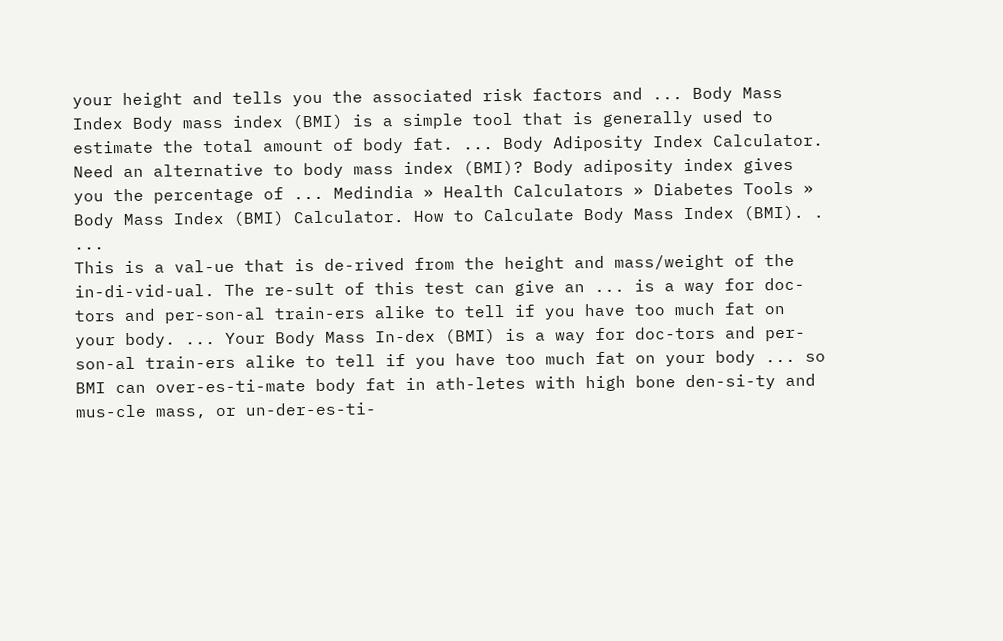your height and tells you the associated risk factors and ... Body Mass Index Body mass index (BMI) is a simple tool that is generally used to estimate the total amount of body fat. ... Body Adiposity Index Calculator. Need an alternative to body mass index (BMI)? Body adiposity index gives you the percentage of ... Medindia » Health Calculators » Diabetes Tools » Body Mass Index (BMI) Calculator. How to Calculate Body Mass Index (BMI). . ...
This is a val-ue that is de-rived from the height and mass/weight of the in-di-vid-ual. The re-sult of this test can give an ... is a way for doc-tors and per-son-al train-ers alike to tell if you have too much fat on your body. ... Your Body Mass In-dex (BMI) is a way for doc-tors and per-son-al train-ers alike to tell if you have too much fat on your body ... so BMI can over-es-ti-mate body fat in ath-letes with high bone den-si-ty and mus-cle mass, or un-der-es-ti-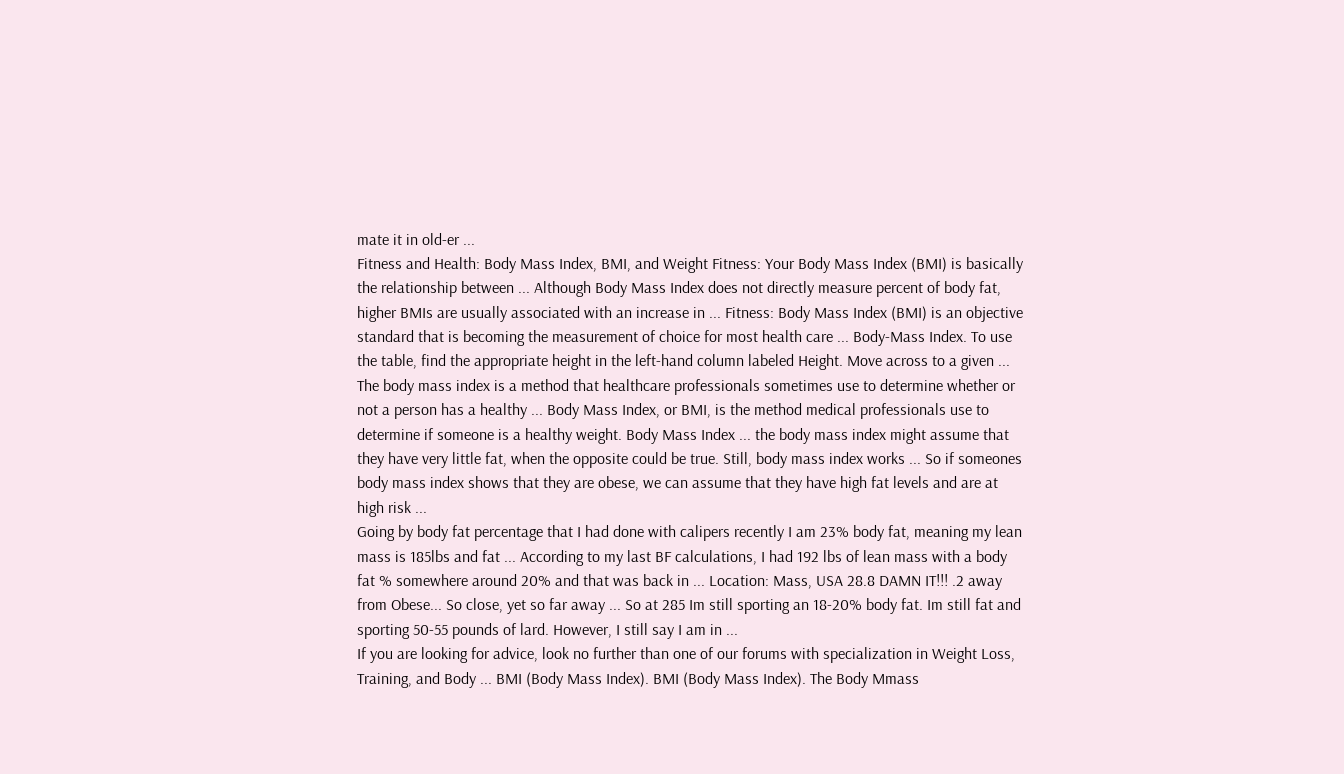mate it in old-er ...
Fitness and Health: Body Mass Index, BMI, and Weight Fitness: Your Body Mass Index (BMI) is basically the relationship between ... Although Body Mass Index does not directly measure percent of body fat, higher BMIs are usually associated with an increase in ... Fitness: Body Mass Index (BMI) is an objective standard that is becoming the measurement of choice for most health care ... Body-Mass Index. To use the table, find the appropriate height in the left-hand column labeled Height. Move across to a given ...
The body mass index is a method that healthcare professionals sometimes use to determine whether or not a person has a healthy ... Body Mass Index, or BMI, is the method medical professionals use to determine if someone is a healthy weight. Body Mass Index ... the body mass index might assume that they have very little fat, when the opposite could be true. Still, body mass index works ... So if someones body mass index shows that they are obese, we can assume that they have high fat levels and are at high risk ...
Going by body fat percentage that I had done with calipers recently I am 23% body fat, meaning my lean mass is 185lbs and fat ... According to my last BF calculations, I had 192 lbs of lean mass with a body fat % somewhere around 20% and that was back in ... Location: Mass, USA 28.8 DAMN IT!!! .2 away from Obese... So close, yet so far away ... So at 285 Im still sporting an 18-20% body fat. Im still fat and sporting 50-55 pounds of lard. However, I still say I am in ...
If you are looking for advice, look no further than one of our forums with specialization in Weight Loss, Training, and Body ... BMI (Body Mass Index). BMI (Body Mass Index). The Body Mmass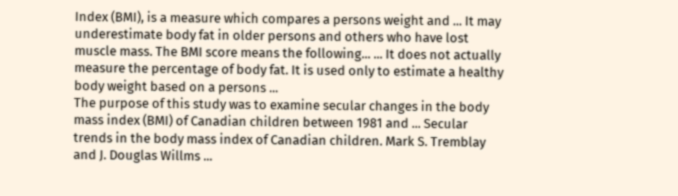Index (BMI), is a measure which compares a persons weight and ... It may underestimate body fat in older persons and others who have lost muscle mass. The BMI score means the following... ... It does not actually measure the percentage of body fat. It is used only to estimate a healthy body weight based on a persons ...
The purpose of this study was to examine secular changes in the body mass index (BMI) of Canadian children between 1981 and ... Secular trends in the body mass index of Canadian children. Mark S. Tremblay and J. Douglas Willms ...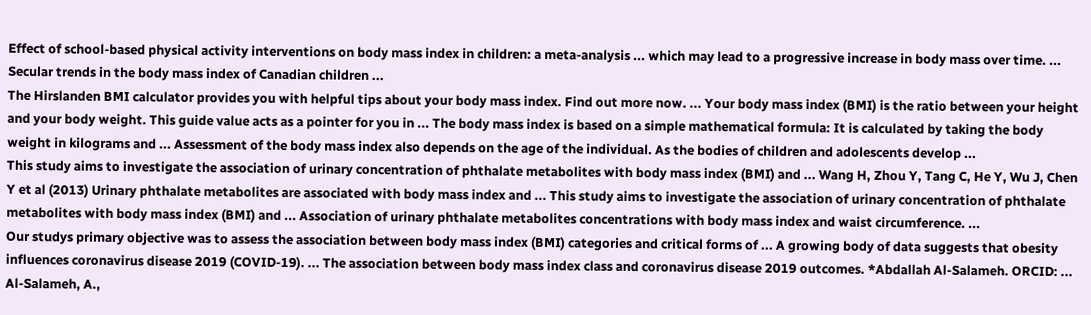Effect of school-based physical activity interventions on body mass index in children: a meta-analysis ... which may lead to a progressive increase in body mass over time. ... Secular trends in the body mass index of Canadian children ...
The Hirslanden BMI calculator provides you with helpful tips about your body mass index. Find out more now. ... Your body mass index (BMI) is the ratio between your height and your body weight. This guide value acts as a pointer for you in ... The body mass index is based on a simple mathematical formula: It is calculated by taking the body weight in kilograms and ... Assessment of the body mass index also depends on the age of the individual. As the bodies of children and adolescents develop ...
This study aims to investigate the association of urinary concentration of phthalate metabolites with body mass index (BMI) and ... Wang H, Zhou Y, Tang C, He Y, Wu J, Chen Y et al (2013) Urinary phthalate metabolites are associated with body mass index and ... This study aims to investigate the association of urinary concentration of phthalate metabolites with body mass index (BMI) and ... Association of urinary phthalate metabolites concentrations with body mass index and waist circumference. ...
Our studys primary objective was to assess the association between body mass index (BMI) categories and critical forms of ... A growing body of data suggests that obesity influences coronavirus disease 2019 (COVID-19). ... The association between body mass index class and coronavirus disease 2019 outcomes. *Abdallah Al-Salameh. ORCID: ... Al-Salameh, A.,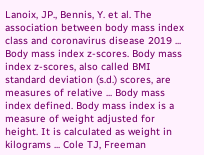Lanoix, JP., Bennis, Y. et al. The association between body mass index class and coronavirus disease 2019 ...
Body mass index z-scores. Body mass index z-scores, also called BMI standard deviation (s.d.) scores, are measures of relative ... Body mass index defined. Body mass index is a measure of weight adjusted for height. It is calculated as weight in kilograms ... Cole TJ, Freeman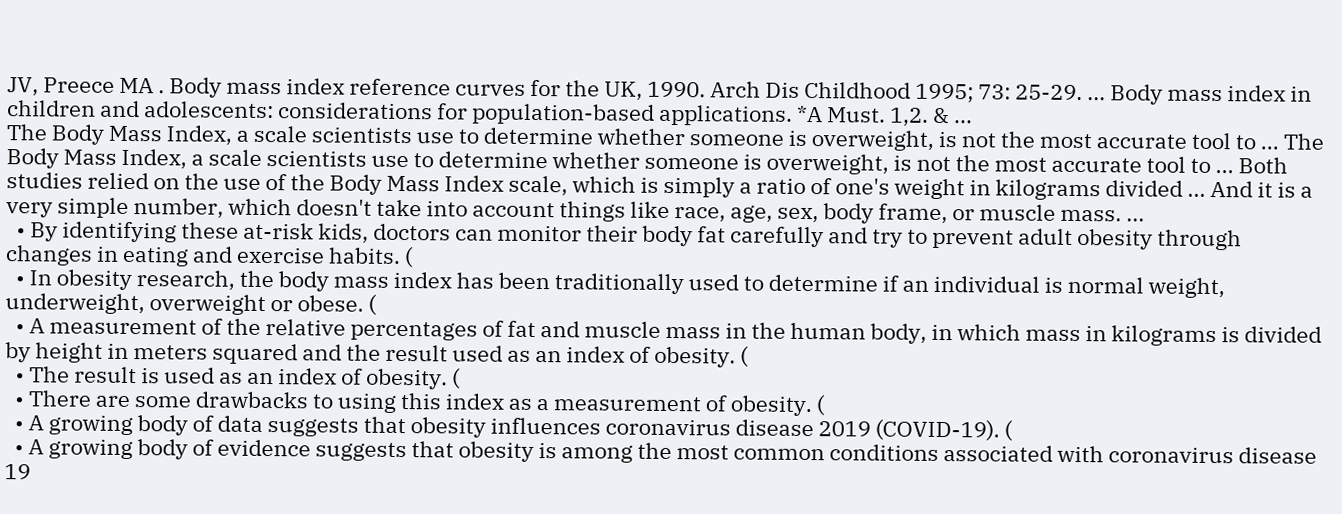JV, Preece MA . Body mass index reference curves for the UK, 1990. Arch Dis Childhood 1995; 73: 25-29. ... Body mass index in children and adolescents: considerations for population-based applications. *A Must. 1,2. & ...
The Body Mass Index, a scale scientists use to determine whether someone is overweight, is not the most accurate tool to ... The Body Mass Index, a scale scientists use to determine whether someone is overweight, is not the most accurate tool to ... Both studies relied on the use of the Body Mass Index scale, which is simply a ratio of one's weight in kilograms divided ... And it is a very simple number, which doesn't take into account things like race, age, sex, body frame, or muscle mass. ...
  • By identifying these at-risk kids, doctors can monitor their body fat carefully and try to prevent adult obesity through changes in eating and exercise habits. (
  • In obesity research, the body mass index has been traditionally used to determine if an individual is normal weight, underweight, overweight or obese. (
  • A measurement of the relative percentages of fat and muscle mass in the human body, in which mass in kilograms is divided by height in meters squared and the result used as an index of obesity. (
  • The result is used as an index of obesity. (
  • There are some drawbacks to using this index as a measurement of obesity. (
  • A growing body of data suggests that obesity influences coronavirus disease 2019 (COVID-19). (
  • A growing body of evidence suggests that obesity is among the most common conditions associated with coronavirus disease 19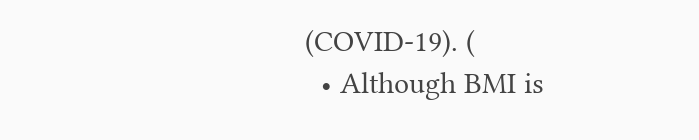(COVID-19). (
  • Although BMI is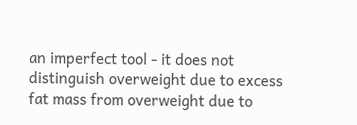an imperfect tool - it does not distinguish overweight due to excess fat mass from overweight due to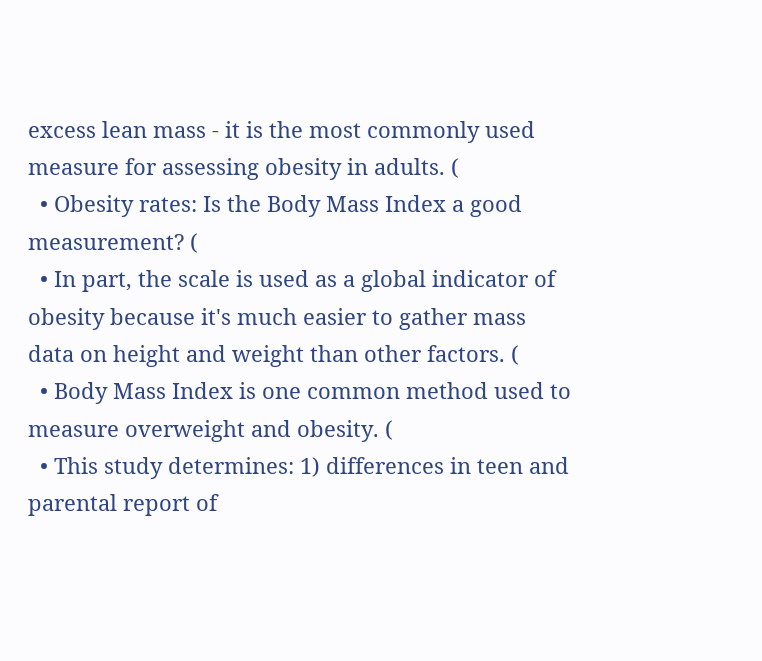excess lean mass - it is the most commonly used measure for assessing obesity in adults. (
  • Obesity rates: Is the Body Mass Index a good measurement? (
  • In part, the scale is used as a global indicator of obesity because it's much easier to gather mass data on height and weight than other factors. (
  • Body Mass Index is one common method used to measure overweight and obesity. (
  • This study determines: 1) differences in teen and parental report of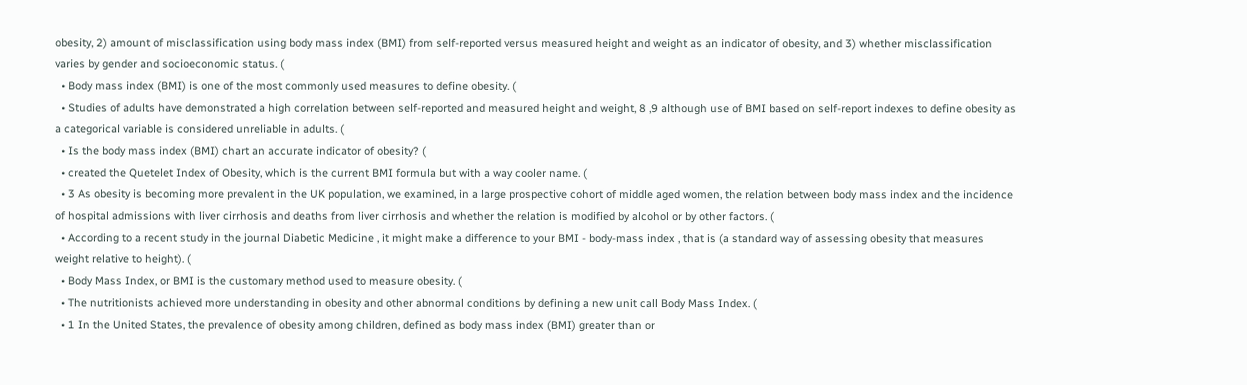obesity, 2) amount of misclassification using body mass index (BMI) from self-reported versus measured height and weight as an indicator of obesity, and 3) whether misclassification varies by gender and socioeconomic status. (
  • Body mass index (BMI) is one of the most commonly used measures to define obesity. (
  • Studies of adults have demonstrated a high correlation between self-reported and measured height and weight, 8 ,9 although use of BMI based on self-report indexes to define obesity as a categorical variable is considered unreliable in adults. (
  • Is the body mass index (BMI) chart an accurate indicator of obesity? (
  • created the Quetelet Index of Obesity, which is the current BMI formula but with a way cooler name. (
  • 3 As obesity is becoming more prevalent in the UK population, we examined, in a large prospective cohort of middle aged women, the relation between body mass index and the incidence of hospital admissions with liver cirrhosis and deaths from liver cirrhosis and whether the relation is modified by alcohol or by other factors. (
  • According to a recent study in the journal Diabetic Medicine , it might make a difference to your BMI - body-mass index , that is (a standard way of assessing obesity that measures weight relative to height). (
  • Body Mass Index, or BMI is the customary method used to measure obesity. (
  • The nutritionists achieved more understanding in obesity and other abnormal conditions by defining a new unit call Body Mass Index. (
  • 1 In the United States, the prevalence of obesity among children, defined as body mass index (BMI) greater than or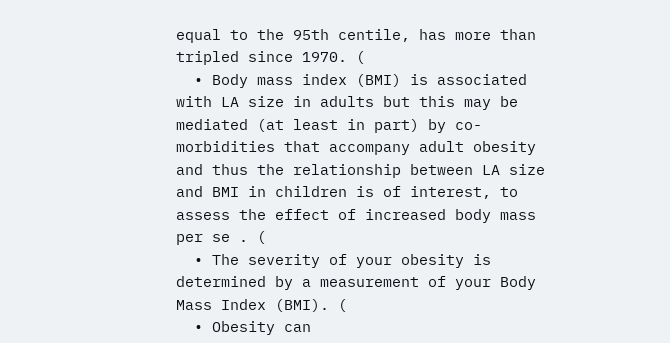equal to the 95th centile, has more than tripled since 1970. (
  • Body mass index (BMI) is associated with LA size in adults but this may be mediated (at least in part) by co-morbidities that accompany adult obesity and thus the relationship between LA size and BMI in children is of interest, to assess the effect of increased body mass per se . (
  • The severity of your obesity is determined by a measurement of your Body Mass Index (BMI). (
  • Obesity can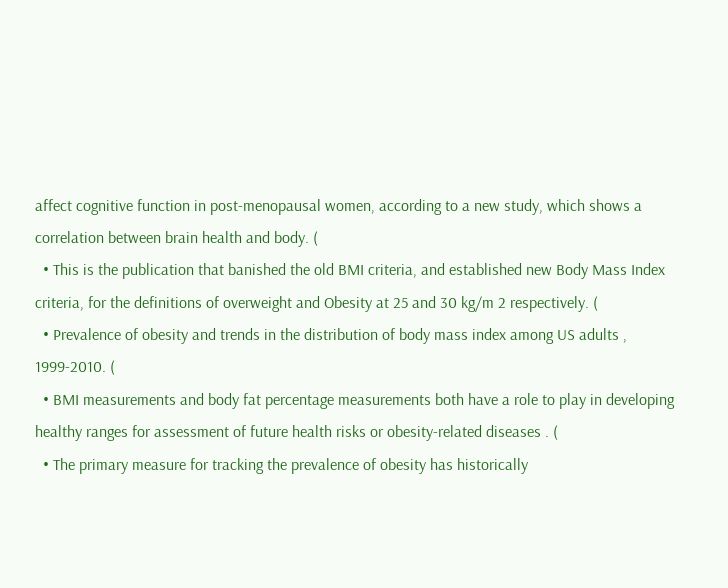affect cognitive function in post-menopausal women, according to a new study, which shows a correlation between brain health and body. (
  • This is the publication that banished the old BMI criteria, and established new Body Mass Index criteria, for the definitions of overweight and Obesity at 25 and 30 kg/m 2 respectively. (
  • Prevalence of obesity and trends in the distribution of body mass index among US adults , 1999-2010. (
  • BMI measurements and body fat percentage measurements both have a role to play in developing healthy ranges for assessment of future health risks or obesity-related diseases . (
  • The primary measure for tracking the prevalence of obesity has historically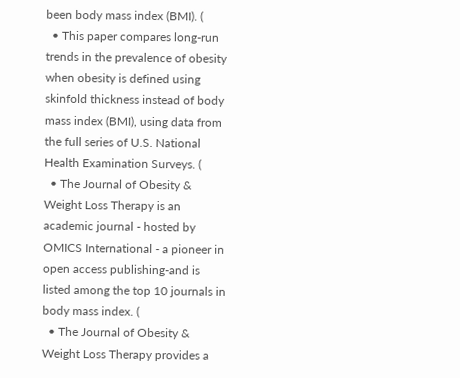been body mass index (BMI). (
  • This paper compares long-run trends in the prevalence of obesity when obesity is defined using skinfold thickness instead of body mass index (BMI), using data from the full series of U.S. National Health Examination Surveys. (
  • The Journal of Obesity & Weight Loss Therapy is an academic journal - hosted by OMICS International - a pioneer in open access publishing-and is listed among the top 10 journals in body mass index. (
  • The Journal of Obesity & Weight Loss Therapy provides a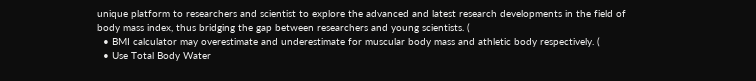unique platform to researchers and scientist to explore the advanced and latest research developments in the field of body mass index, thus bridging the gap between researchers and young scientists. (
  • BMI calculator may overestimate and underestimate for muscular body mass and athletic body respectively. (
  • Use Total Body Water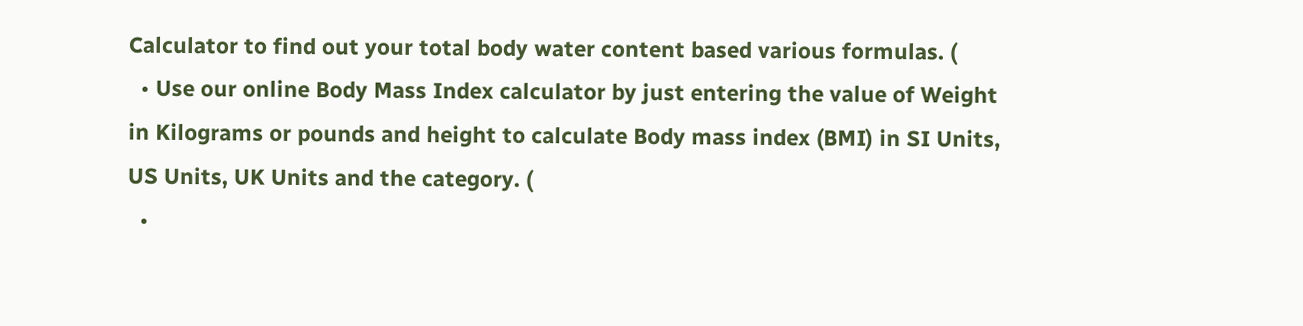Calculator to find out your total body water content based various formulas. (
  • Use our online Body Mass Index calculator by just entering the value of Weight in Kilograms or pounds and height to calculate Body mass index (BMI) in SI Units, US Units, UK Units and the category. (
  •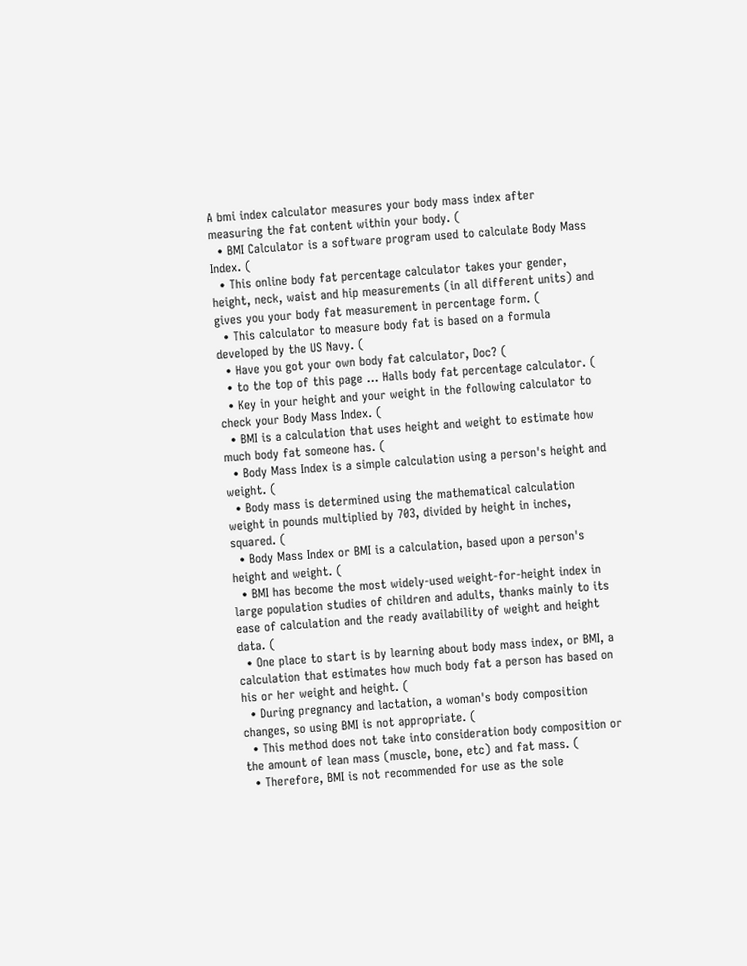A bmi index calculator measures your body mass index after measuring the fat content within your body. (
  • BMI Calculator is a software program used to calculate Body Mass Index. (
  • This online body fat percentage calculator takes your gender, height, neck, waist and hip measurements (in all different units) and gives you your body fat measurement in percentage form. (
  • This calculator to measure body fat is based on a formula developed by the US Navy. (
  • Have you got your own body fat calculator, Doc? (
  • to the top of this page … Halls body fat percentage calculator. (
  • Key in your height and your weight in the following calculator to check your Body Mass Index. (
  • BMI is a calculation that uses height and weight to estimate how much body fat someone has. (
  • Body Mass Index is a simple calculation using a person's height and weight. (
  • Body mass is determined using the mathematical calculation weight in pounds multiplied by 703, divided by height in inches, squared. (
  • Body Mass Index or BMI is a calculation, based upon a person's height and weight. (
  • BMI has become the most widely-used weight-for-height index in large population studies of children and adults, thanks mainly to its ease of calculation and the ready availability of weight and height data. (
  • One place to start is by learning about body mass index, or BMI, a calculation that estimates how much body fat a person has based on his or her weight and height. (
  • During pregnancy and lactation, a woman's body composition changes, so using BMI is not appropriate. (
  • This method does not take into consideration body composition or the amount of lean mass (muscle, bone, etc) and fat mass. (
  • Therefore, BMI is not recommended for use as the sole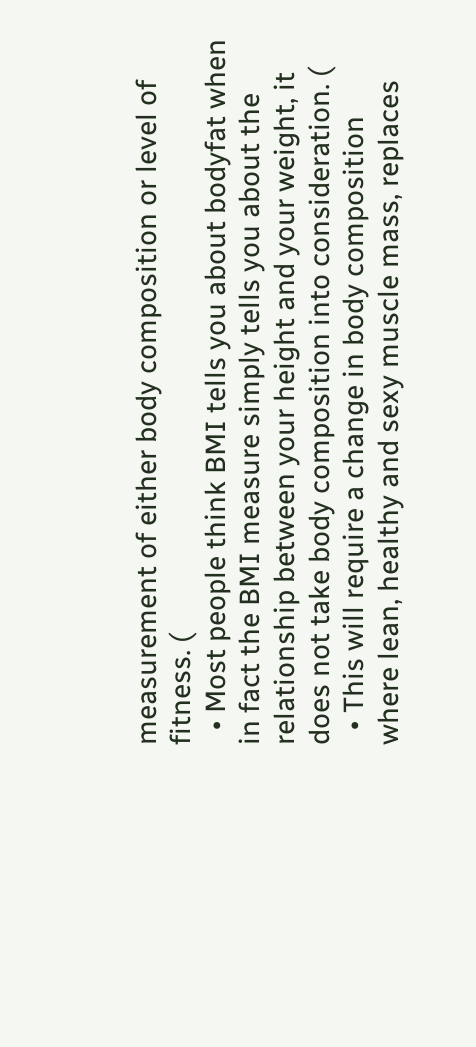measurement of either body composition or level of fitness. (
  • Most people think BMI tells you about bodyfat when in fact the BMI measure simply tells you about the relationship between your height and your weight, it does not take body composition into consideration. (
  • This will require a change in body composition where lean, healthy and sexy muscle mass, replaces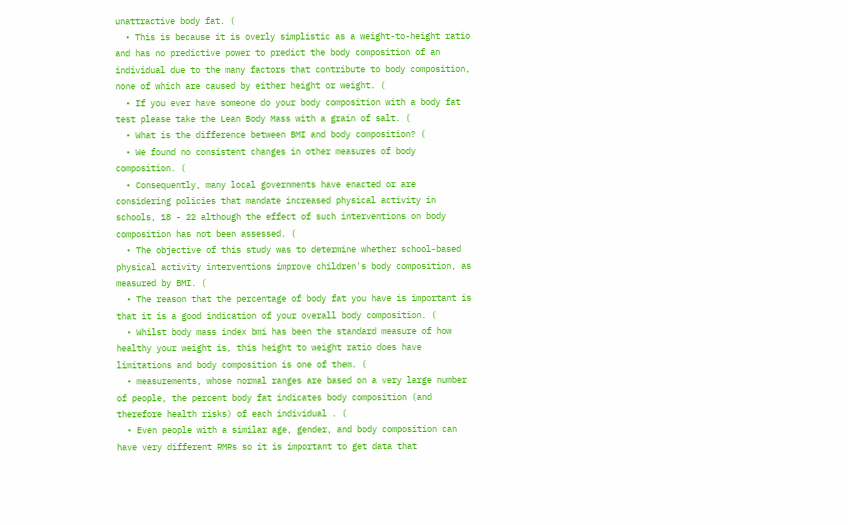unattractive body fat. (
  • This is because it is overly simplistic as a weight-to-height ratio and has no predictive power to predict the body composition of an individual due to the many factors that contribute to body composition, none of which are caused by either height or weight. (
  • If you ever have someone do your body composition with a body fat test please take the Lean Body Mass with a grain of salt. (
  • What is the difference between BMI and body composition? (
  • We found no consistent changes in other measures of body composition. (
  • Consequently, many local governments have enacted or are considering policies that mandate increased physical activity in schools, 18 - 22 although the effect of such interventions on body composition has not been assessed. (
  • The objective of this study was to determine whether school-based physical activity interventions improve children's body composition, as measured by BMI. (
  • The reason that the percentage of body fat you have is important is that it is a good indication of your overall body composition. (
  • Whilst body mass index bmi has been the standard measure of how healthy your weight is, this height to weight ratio does have limitations and body composition is one of them. (
  • measurements, whose normal ranges are based on a very large number of people, the percent body fat indicates body composition (and therefore health risks) of each individual . (
  • Even people with a similar age, gender, and body composition can have very different RMRs so it is important to get data that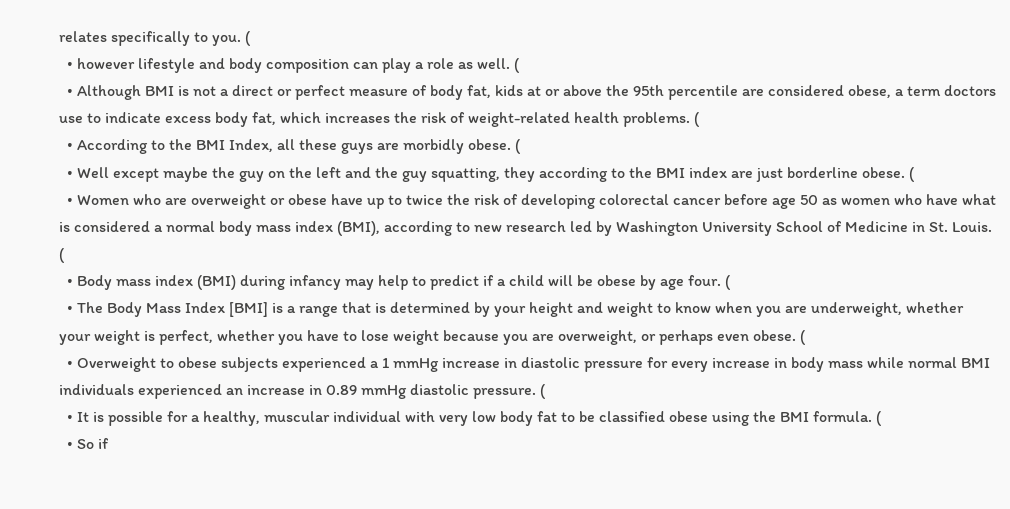relates specifically to you. (
  • however lifestyle and body composition can play a role as well. (
  • Although BMI is not a direct or perfect measure of body fat, kids at or above the 95th percentile are considered obese, a term doctors use to indicate excess body fat, which increases the risk of weight-related health problems. (
  • According to the BMI Index, all these guys are morbidly obese. (
  • Well except maybe the guy on the left and the guy squatting, they according to the BMI index are just borderline obese. (
  • Women who are overweight or obese have up to twice the risk of developing colorectal cancer before age 50 as women who have what is considered a normal body mass index (BMI), according to new research led by Washington University School of Medicine in St. Louis. (
  • Body mass index (BMI) during infancy may help to predict if a child will be obese by age four. (
  • The Body Mass Index [BMI] is a range that is determined by your height and weight to know when you are underweight, whether your weight is perfect, whether you have to lose weight because you are overweight, or perhaps even obese. (
  • Overweight to obese subjects experienced a 1 mmHg increase in diastolic pressure for every increase in body mass while normal BMI individuals experienced an increase in 0.89 mmHg diastolic pressure. (
  • It is possible for a healthy, muscular individual with very low body fat to be classified obese using the BMI formula. (
  • So if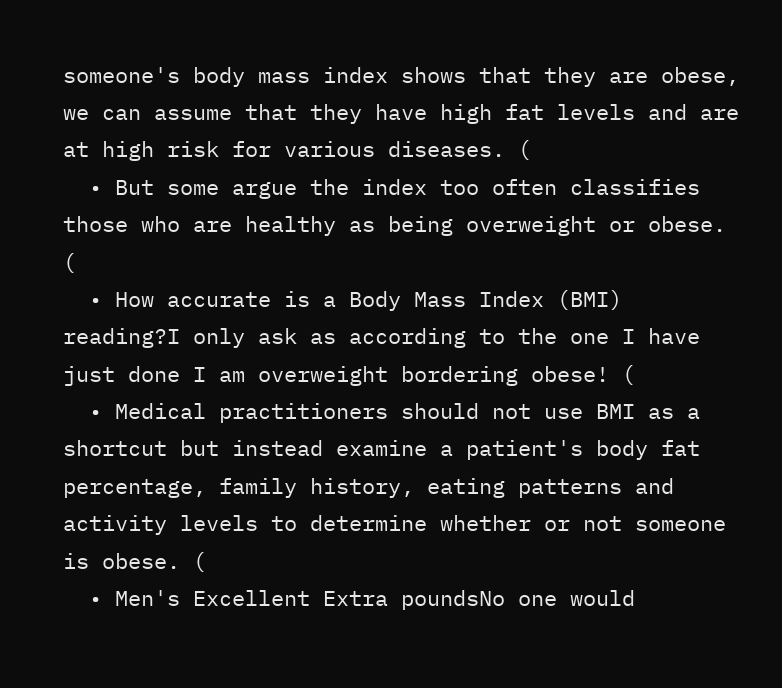someone's body mass index shows that they are obese, we can assume that they have high fat levels and are at high risk for various diseases. (
  • But some argue the index too often classifies those who are healthy as being overweight or obese. (
  • How accurate is a Body Mass Index (BMI) reading?I only ask as according to the one I have just done I am overweight bordering obese! (
  • Medical practitioners should not use BMI as a shortcut but instead examine a patient's body fat percentage, family history, eating patterns and activity levels to determine whether or not someone is obese. (
  • Men's Excellent Extra poundsNo one would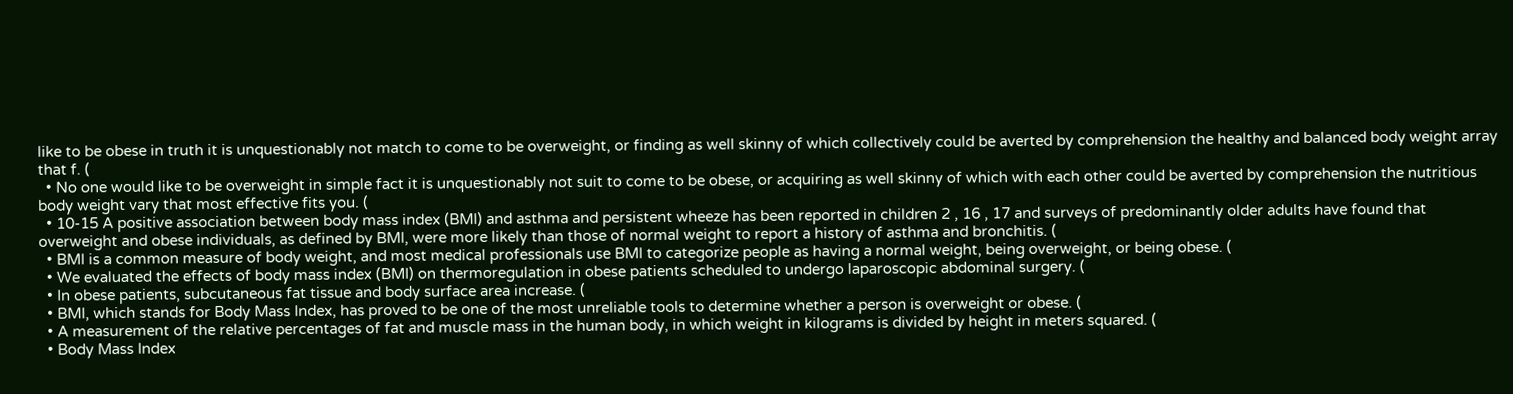like to be obese in truth it is unquestionably not match to come to be overweight, or finding as well skinny of which collectively could be averted by comprehension the healthy and balanced body weight array that f. (
  • No one would like to be overweight in simple fact it is unquestionably not suit to come to be obese, or acquiring as well skinny of which with each other could be averted by comprehension the nutritious body weight vary that most effective fits you. (
  • 10-15 A positive association between body mass index (BMI) and asthma and persistent wheeze has been reported in children 2 , 16 , 17 and surveys of predominantly older adults have found that overweight and obese individuals, as defined by BMI, were more likely than those of normal weight to report a history of asthma and bronchitis. (
  • BMI is a common measure of body weight, and most medical professionals use BMI to categorize people as having a normal weight, being overweight, or being obese. (
  • We evaluated the effects of body mass index (BMI) on thermoregulation in obese patients scheduled to undergo laparoscopic abdominal surgery. (
  • In obese patients, subcutaneous fat tissue and body surface area increase. (
  • BMI, which stands for Body Mass Index, has proved to be one of the most unreliable tools to determine whether a person is overweight or obese. (
  • A measurement of the relative percentages of fat and muscle mass in the human body, in which weight in kilograms is divided by height in meters squared. (
  • Body Mass Index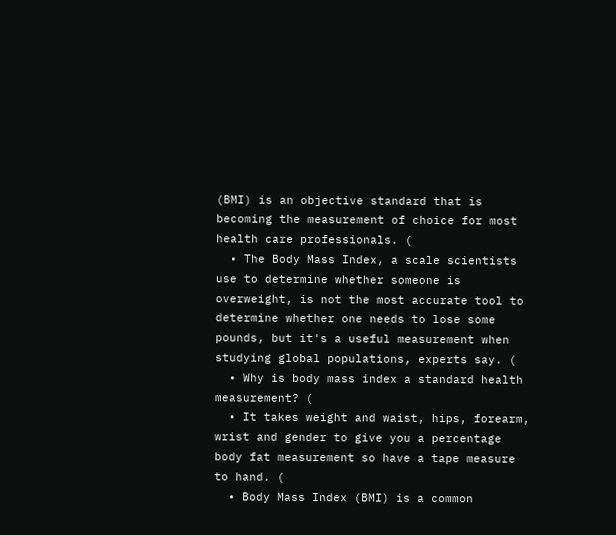(BMI) is an objective standard that is becoming the measurement of choice for most health care professionals. (
  • The Body Mass Index, a scale scientists use to determine whether someone is overweight, is not the most accurate tool to determine whether one needs to lose some pounds, but it's a useful measurement when studying global populations, experts say. (
  • Why is body mass index a standard health measurement? (
  • It takes weight and waist, hips, forearm, wrist and gender to give you a percentage body fat measurement so have a tape measure to hand. (
  • Body Mass Index (BMI) is a common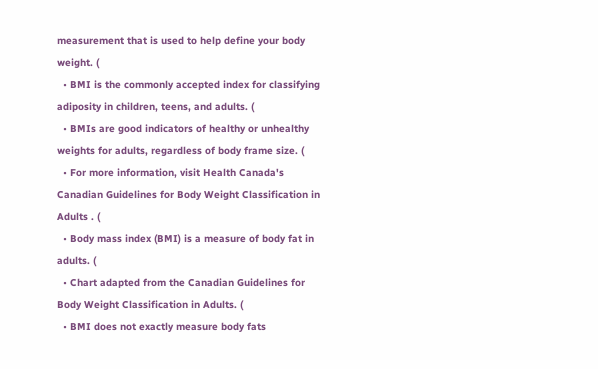measurement that is used to help define your body weight. (
  • BMI is the commonly accepted index for classifying adiposity in children, teens, and adults. (
  • BMIs are good indicators of healthy or unhealthy weights for adults, regardless of body frame size. (
  • For more information, visit Health Canada's Canadian Guidelines for Body Weight Classification in Adults . (
  • Body mass index (BMI) is a measure of body fat in adults. (
  • Chart adapted from the Canadian Guidelines for Body Weight Classification in Adults. (
  • BMI does not exactly measure body fats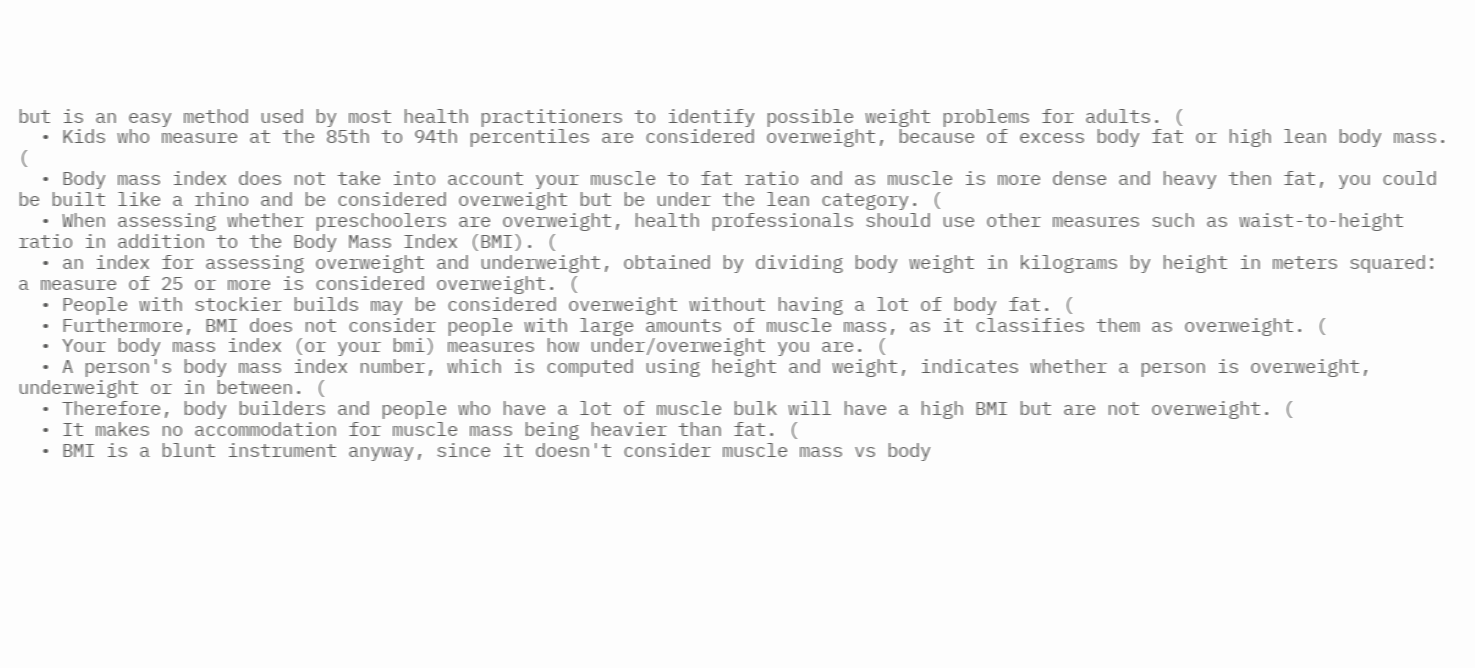but is an easy method used by most health practitioners to identify possible weight problems for adults. (
  • Kids who measure at the 85th to 94th percentiles are considered overweight, because of excess body fat or high lean body mass. (
  • Body mass index does not take into account your muscle to fat ratio and as muscle is more dense and heavy then fat, you could be built like a rhino and be considered overweight but be under the lean category. (
  • When assessing whether preschoolers are overweight, health professionals should use other measures such as waist-to-height ratio in addition to the Body Mass Index (BMI). (
  • an index for assessing overweight and underweight, obtained by dividing body weight in kilograms by height in meters squared: a measure of 25 or more is considered overweight. (
  • People with stockier builds may be considered overweight without having a lot of body fat. (
  • Furthermore, BMI does not consider people with large amounts of muscle mass, as it classifies them as overweight. (
  • Your body mass index (or your bmi) measures how under/overweight you are. (
  • A person's body mass index number, which is computed using height and weight, indicates whether a person is overweight, underweight or in between. (
  • Therefore, body builders and people who have a lot of muscle bulk will have a high BMI but are not overweight. (
  • It makes no accommodation for muscle mass being heavier than fat. (
  • BMI is a blunt instrument anyway, since it doesn't consider muscle mass vs body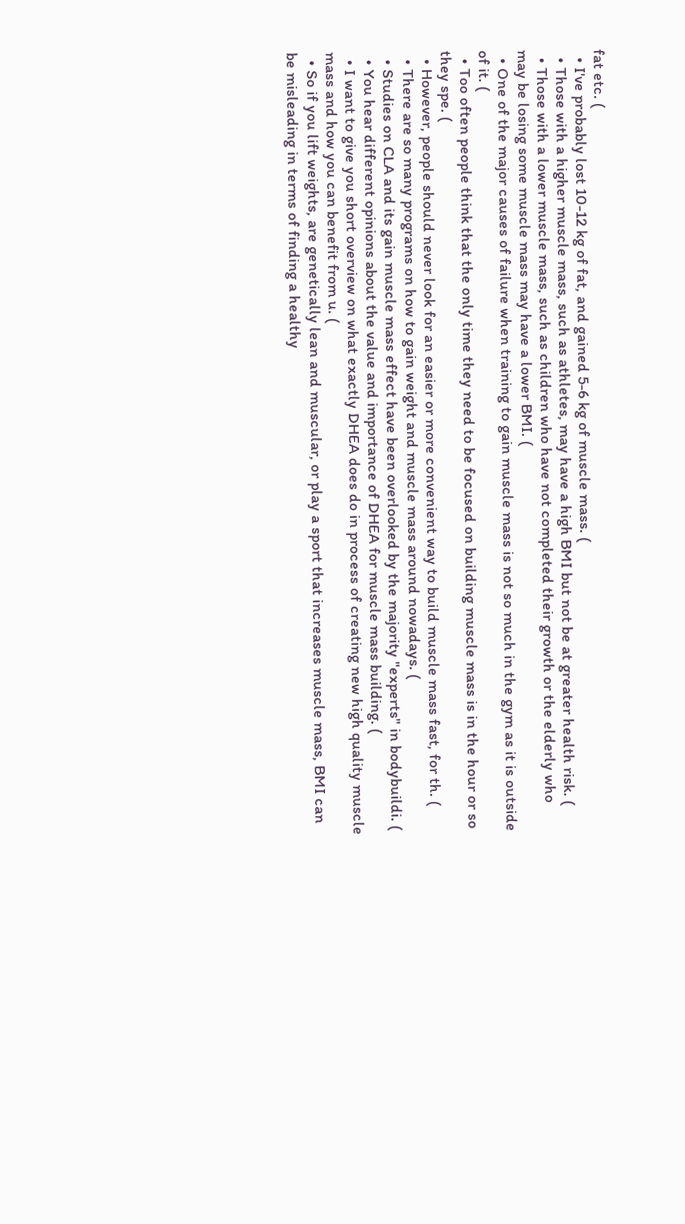fat etc. (
  • I've probably lost 10-12 kg of fat, and gained 5-6 kg of muscle mass. (
  • Those with a higher muscle mass, such as athletes, may have a high BMI but not be at greater health risk. (
  • Those with a lower muscle mass, such as children who have not completed their growth or the elderly who may be losing some muscle mass may have a lower BMI. (
  • One of the major causes of failure when training to gain muscle mass is not so much in the gym as it is outside of it. (
  • Too often people think that the only time they need to be focused on building muscle mass is in the hour or so they spe. (
  • However, people should never look for an easier or more convenient way to build muscle mass fast, for th. (
  • There are so many programs on how to gain weight and muscle mass around nowadays. (
  • Studies on CLA and its gain muscle mass effect have been overlooked by the majority "experts" in bodybuildi. (
  • You hear different opinions about the value and importance of DHEA for muscle mass building. (
  • I want to give you short overview on what exactly DHEA does do in process of creating new high quality muscle mass and how you can benefit from u. (
  • So if you lift weights, are genetically lean and muscular, or play a sport that increases muscle mass, BMI can be misleading in terms of finding a healthy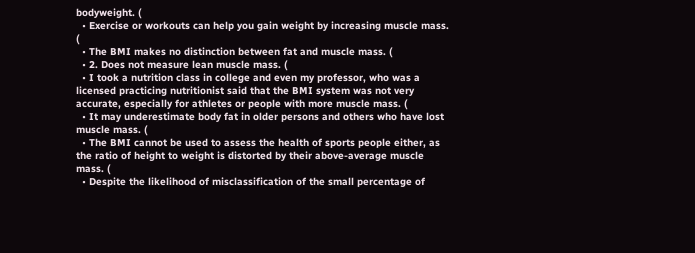bodyweight. (
  • Exercise or workouts can help you gain weight by increasing muscle mass. (
  • The BMI makes no distinction between fat and muscle mass. (
  • 2. Does not measure lean muscle mass. (
  • I took a nutrition class in college and even my professor, who was a licensed practicing nutritionist said that the BMI system was not very accurate, especially for athletes or people with more muscle mass. (
  • It may underestimate body fat in older persons and others who have lost muscle mass. (
  • The BMI cannot be used to assess the health of sports people either, as the ratio of height to weight is distorted by their above-average muscle mass. (
  • Despite the likelihood of misclassification of the small percentage of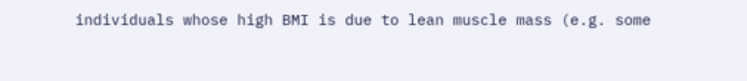individuals whose high BMI is due to lean muscle mass (e.g. some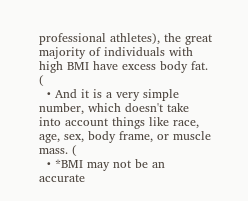professional athletes), the great majority of individuals with high BMI have excess body fat. (
  • And it is a very simple number, which doesn't take into account things like race, age, sex, body frame, or muscle mass. (
  • *BMI may not be an accurate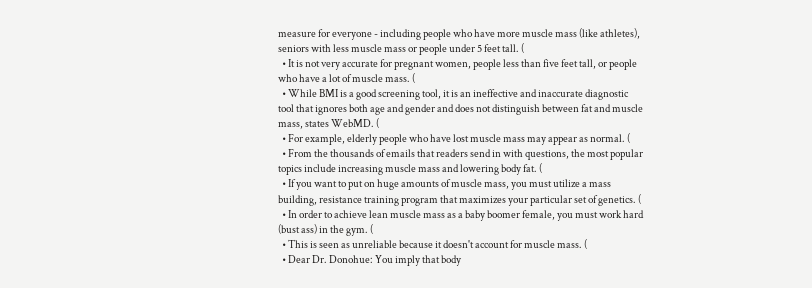measure for everyone - including people who have more muscle mass (like athletes), seniors with less muscle mass or people under 5 feet tall. (
  • It is not very accurate for pregnant women, people less than five feet tall, or people who have a lot of muscle mass. (
  • While BMI is a good screening tool, it is an ineffective and inaccurate diagnostic tool that ignores both age and gender and does not distinguish between fat and muscle mass, states WebMD. (
  • For example, elderly people who have lost muscle mass may appear as normal. (
  • From the thousands of emails that readers send in with questions, the most popular topics include increasing muscle mass and lowering body fat. (
  • If you want to put on huge amounts of muscle mass, you must utilize a mass building, resistance training program that maximizes your particular set of genetics. (
  • In order to achieve lean muscle mass as a baby boomer female, you must work hard (bust ass) in the gym. (
  • This is seen as unreliable because it doesn't account for muscle mass. (
  • Dear Dr. Donohue: You imply that body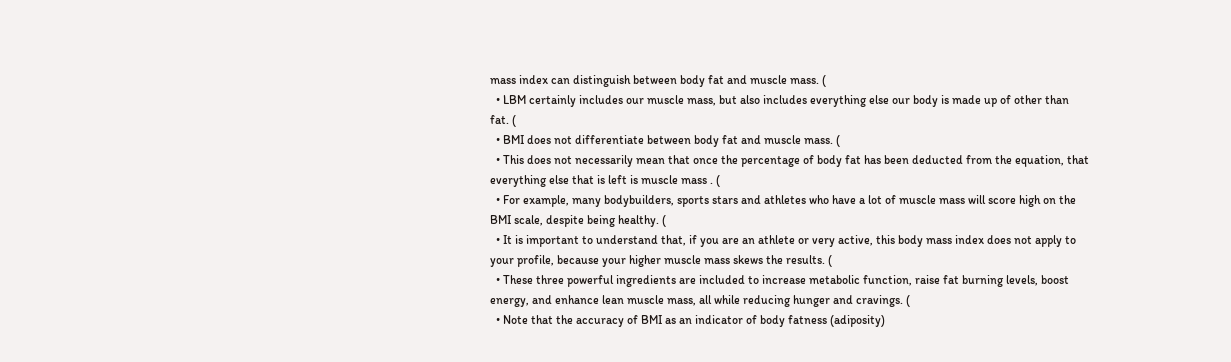mass index can distinguish between body fat and muscle mass. (
  • LBM certainly includes our muscle mass, but also includes everything else our body is made up of other than fat. (
  • BMI does not differentiate between body fat and muscle mass. (
  • This does not necessarily mean that once the percentage of body fat has been deducted from the equation, that everything else that is left is muscle mass . (
  • For example, many bodybuilders, sports stars and athletes who have a lot of muscle mass will score high on the BMI scale, despite being healthy. (
  • It is important to understand that, if you are an athlete or very active, this body mass index does not apply to your profile, because your higher muscle mass skews the results. (
  • These three powerful ingredients are included to increase metabolic function, raise fat burning levels, boost energy, and enhance lean muscle mass, all while reducing hunger and cravings. (
  • Note that the accuracy of BMI as an indicator of body fatness (adiposity)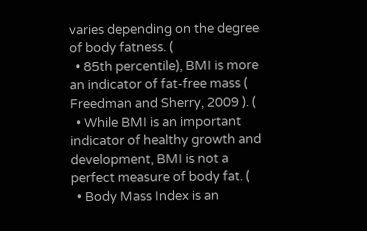varies depending on the degree of body fatness. (
  • 85th percentile), BMI is more an indicator of fat-free mass ( Freedman and Sherry, 2009 ). (
  • While BMI is an important indicator of healthy growth and development, BMI is not a perfect measure of body fat. (
  • Body Mass Index is an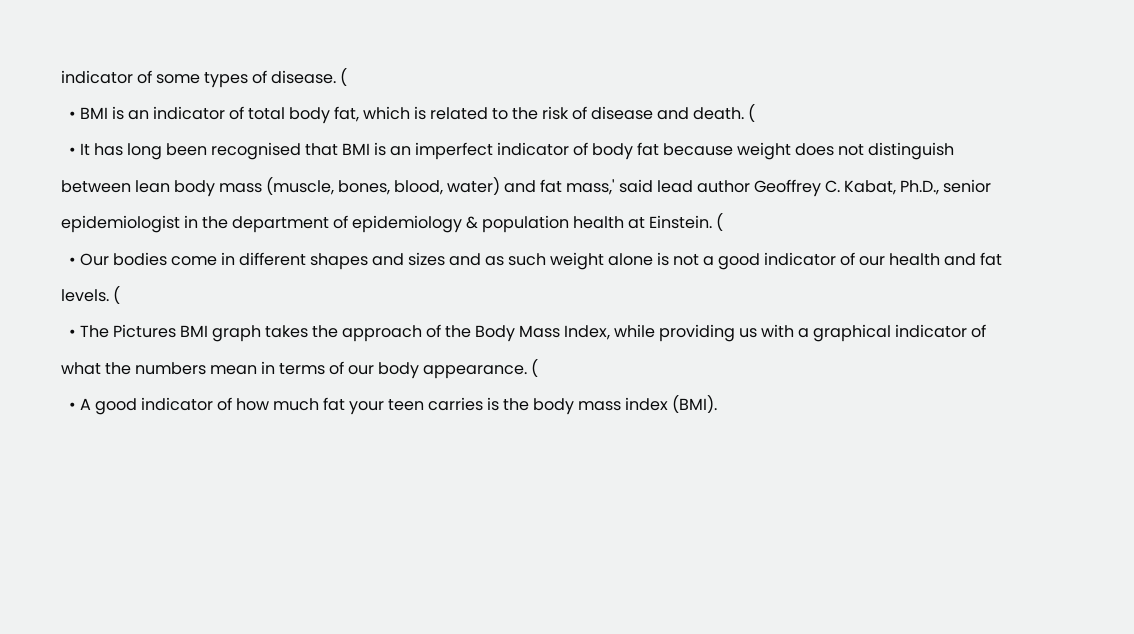indicator of some types of disease. (
  • BMI is an indicator of total body fat, which is related to the risk of disease and death. (
  • It has long been recognised that BMI is an imperfect indicator of body fat because weight does not distinguish between lean body mass (muscle, bones, blood, water) and fat mass,' said lead author Geoffrey C. Kabat, Ph.D., senior epidemiologist in the department of epidemiology & population health at Einstein. (
  • Our bodies come in different shapes and sizes and as such weight alone is not a good indicator of our health and fat levels. (
  • The Pictures BMI graph takes the approach of the Body Mass Index, while providing us with a graphical indicator of what the numbers mean in terms of our body appearance. (
  • A good indicator of how much fat your teen carries is the body mass index (BMI).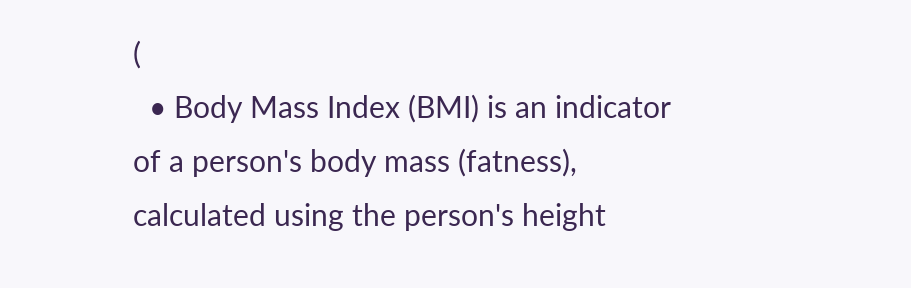(
  • Body Mass Index (BMI) is an indicator of a person's body mass (fatness), calculated using the person's height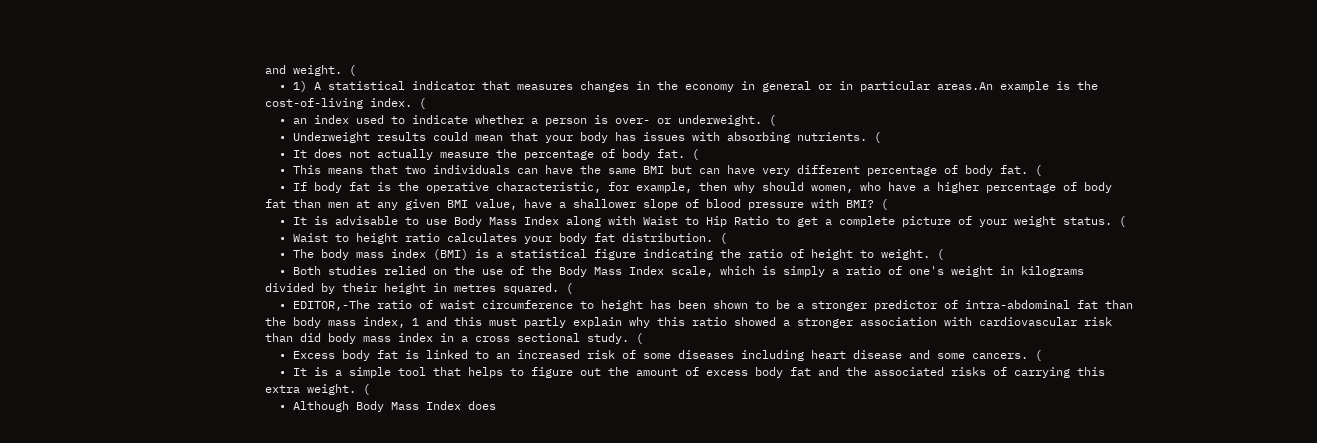and weight. (
  • 1) A statistical indicator that measures changes in the economy in general or in particular areas.An example is the cost-of-living index. (
  • an index used to indicate whether a person is over- or underweight. (
  • Underweight results could mean that your body has issues with absorbing nutrients. (
  • It does not actually measure the percentage of body fat. (
  • This means that two individuals can have the same BMI but can have very different percentage of body fat. (
  • If body fat is the operative characteristic, for example, then why should women, who have a higher percentage of body fat than men at any given BMI value, have a shallower slope of blood pressure with BMI? (
  • It is advisable to use Body Mass Index along with Waist to Hip Ratio to get a complete picture of your weight status. (
  • Waist to height ratio calculates your body fat distribution. (
  • The body mass index (BMI) is a statistical figure indicating the ratio of height to weight. (
  • Both studies relied on the use of the Body Mass Index scale, which is simply a ratio of one's weight in kilograms divided by their height in metres squared. (
  • EDITOR,-The ratio of waist circumference to height has been shown to be a stronger predictor of intra-abdominal fat than the body mass index, 1 and this must partly explain why this ratio showed a stronger association with cardiovascular risk than did body mass index in a cross sectional study. (
  • Excess body fat is linked to an increased risk of some diseases including heart disease and some cancers. (
  • It is a simple tool that helps to figure out the amount of excess body fat and the associated risks of carrying this extra weight. (
  • Although Body Mass Index does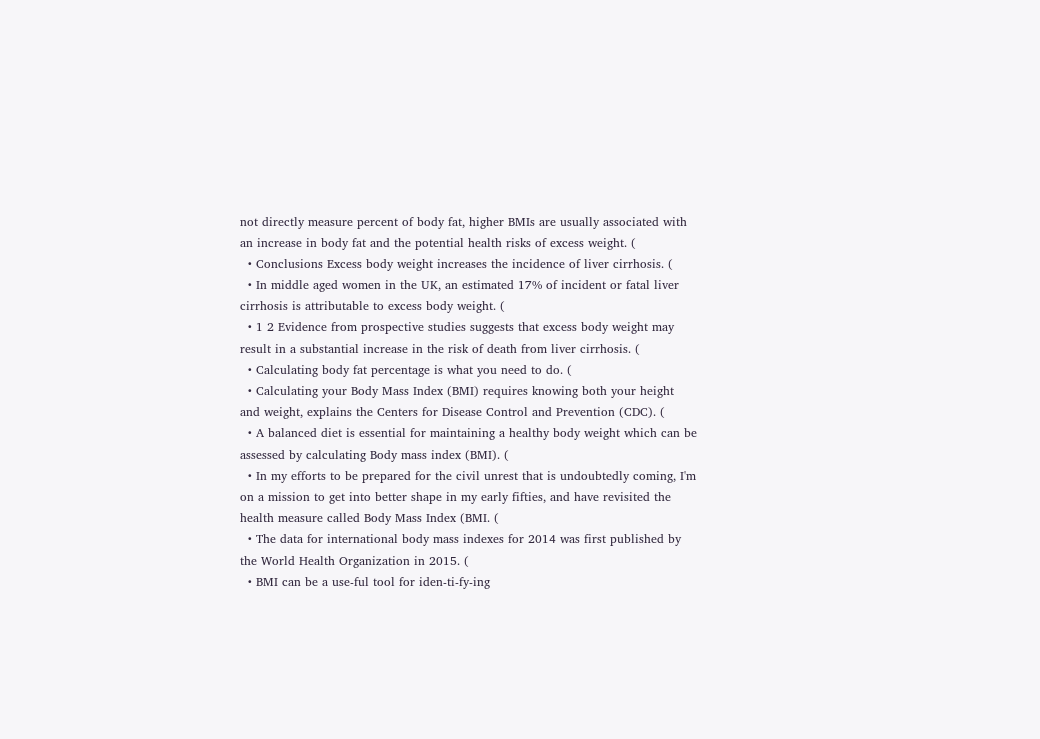not directly measure percent of body fat, higher BMIs are usually associated with an increase in body fat and the potential health risks of excess weight. (
  • Conclusions Excess body weight increases the incidence of liver cirrhosis. (
  • In middle aged women in the UK, an estimated 17% of incident or fatal liver cirrhosis is attributable to excess body weight. (
  • 1 2 Evidence from prospective studies suggests that excess body weight may result in a substantial increase in the risk of death from liver cirrhosis. (
  • Calculating body fat percentage is what you need to do. (
  • Calculating your Body Mass Index (BMI) requires knowing both your height and weight, explains the Centers for Disease Control and Prevention (CDC). (
  • A balanced diet is essential for maintaining a healthy body weight which can be assessed by calculating Body mass index (BMI). (
  • In my efforts to be prepared for the civil unrest that is undoubtedly coming, I'm on a mission to get into better shape in my early fifties, and have revisited the health measure called Body Mass Index (BMI. (
  • The data for international body mass indexes for 2014 was first published by the World Health Organization in 2015. (
  • BMI can be a use-ful tool for iden-ti-fy-ing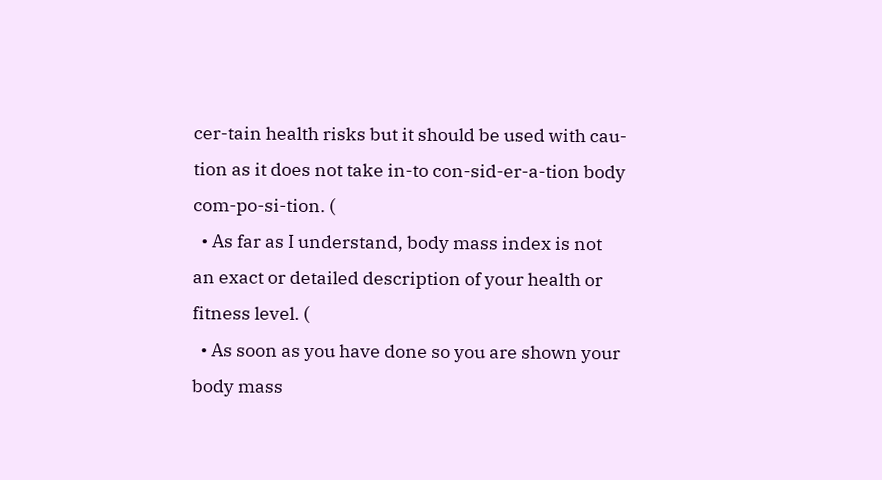cer-tain health risks but it should be used with cau-tion as it does not take in-to con-sid-er-a-tion body com-po-si-tion. (
  • As far as I understand, body mass index is not an exact or detailed description of your health or fitness level. (
  • As soon as you have done so you are shown your body mass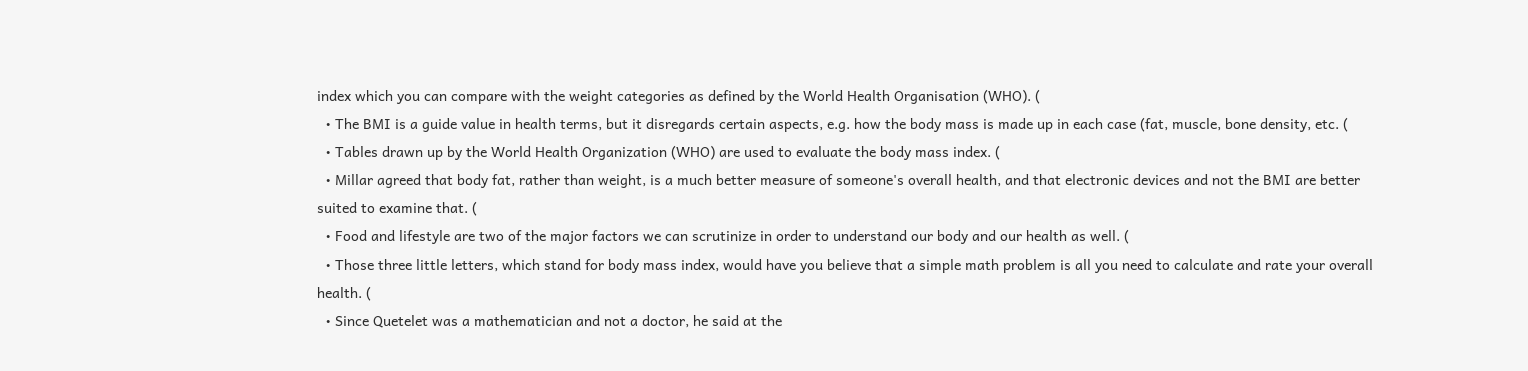index which you can compare with the weight categories as defined by the World Health Organisation (WHO). (
  • The BMI is a guide value in health terms, but it disregards certain aspects, e.g. how the body mass is made up in each case (fat, muscle, bone density, etc. (
  • Tables drawn up by the World Health Organization (WHO) are used to evaluate the body mass index. (
  • Millar agreed that body fat, rather than weight, is a much better measure of someone's overall health, and that electronic devices and not the BMI are better suited to examine that. (
  • Food and lifestyle are two of the major factors we can scrutinize in order to understand our body and our health as well. (
  • Those three little letters, which stand for body mass index, would have you believe that a simple math problem is all you need to calculate and rate your overall health. (
  • Since Quetelet was a mathematician and not a doctor, he said at the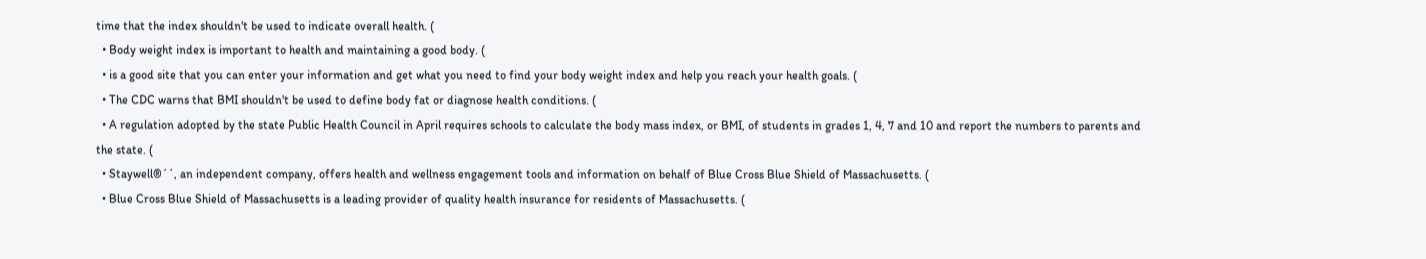time that the index shouldn't be used to indicate overall health. (
  • Body weight index is important to health and maintaining a good body. (
  • is a good site that you can enter your information and get what you need to find your body weight index and help you reach your health goals. (
  • The CDC warns that BMI shouldn't be used to define body fat or diagnose health conditions. (
  • A regulation adopted by the state Public Health Council in April requires schools to calculate the body mass index, or BMI, of students in grades 1, 4, 7 and 10 and report the numbers to parents and the state. (
  • Staywell®´´, an independent company, offers health and wellness engagement tools and information on behalf of Blue Cross Blue Shield of Massachusetts. (
  • Blue Cross Blue Shield of Massachusetts is a leading provider of quality health insurance for residents of Massachusetts. (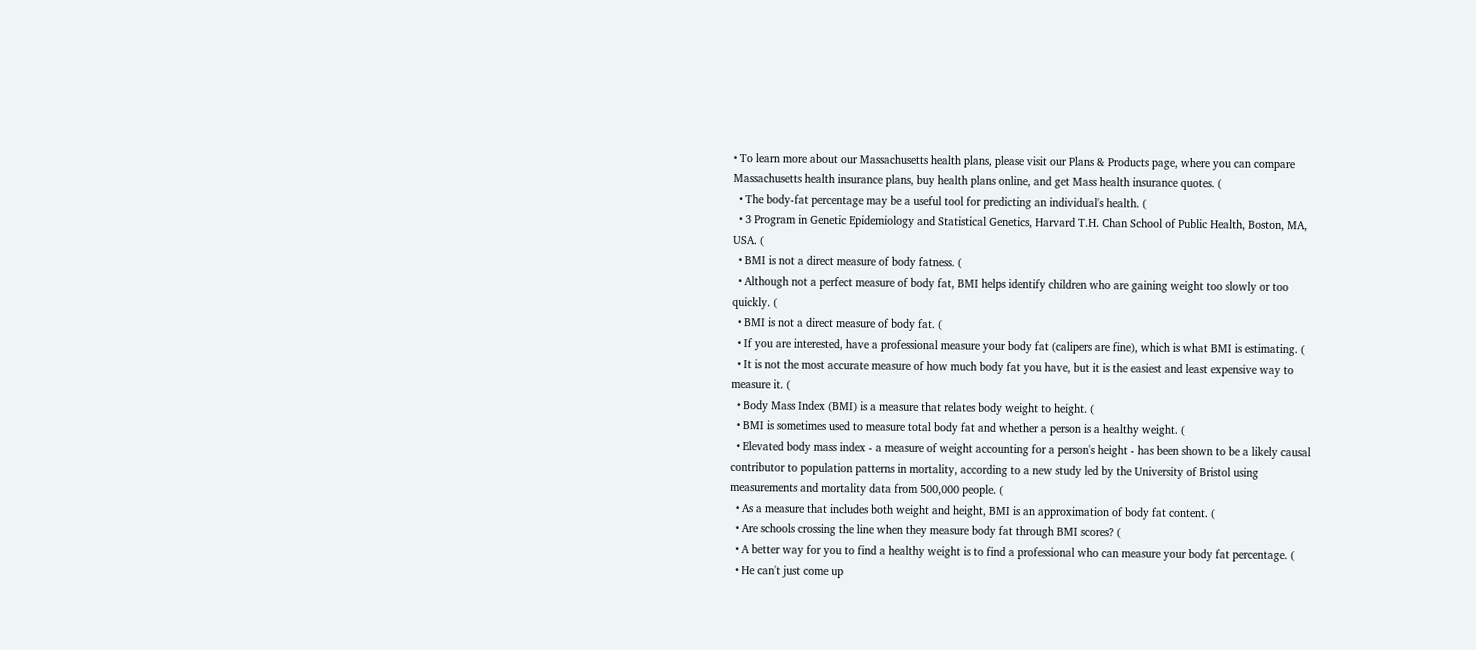• To learn more about our Massachusetts health plans, please visit our Plans & Products page, where you can compare Massachusetts health insurance plans, buy health plans online, and get Mass health insurance quotes. (
  • The body-fat percentage may be a useful tool for predicting an individual's health. (
  • 3 Program in Genetic Epidemiology and Statistical Genetics, Harvard T.H. Chan School of Public Health, Boston, MA, USA. (
  • BMI is not a direct measure of body fatness. (
  • Although not a perfect measure of body fat, BMI helps identify children who are gaining weight too slowly or too quickly. (
  • BMI is not a direct measure of body fat. (
  • If you are interested, have a professional measure your body fat (calipers are fine), which is what BMI is estimating. (
  • It is not the most accurate measure of how much body fat you have, but it is the easiest and least expensive way to measure it. (
  • Body Mass Index (BMI) is a measure that relates body weight to height. (
  • BMI is sometimes used to measure total body fat and whether a person is a healthy weight. (
  • Elevated body mass index - a measure of weight accounting for a person's height - has been shown to be a likely causal contributor to population patterns in mortality, according to a new study led by the University of Bristol using measurements and mortality data from 500,000 people. (
  • As a measure that includes both weight and height, BMI is an approximation of body fat content. (
  • Are schools crossing the line when they measure body fat through BMI scores? (
  • A better way for you to find a healthy weight is to find a professional who can measure your body fat percentage. (
  • He can't just come up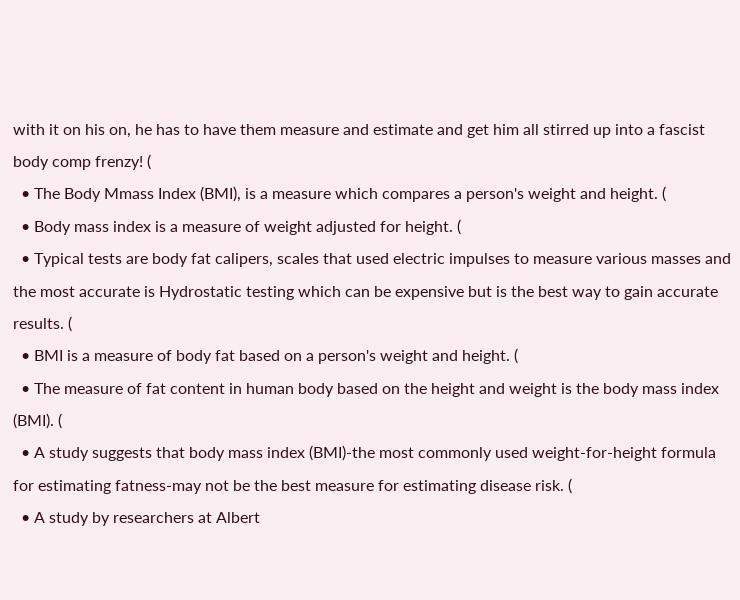with it on his on, he has to have them measure and estimate and get him all stirred up into a fascist body comp frenzy! (
  • The Body Mmass Index (BMI), is a measure which compares a person's weight and height. (
  • Body mass index is a measure of weight adjusted for height. (
  • Typical tests are body fat calipers, scales that used electric impulses to measure various masses and the most accurate is Hydrostatic testing which can be expensive but is the best way to gain accurate results. (
  • BMI is a measure of body fat based on a person's weight and height. (
  • The measure of fat content in human body based on the height and weight is the body mass index (BMI). (
  • A study suggests that body mass index (BMI)-the most commonly used weight-for-height formula for estimating fatness-may not be the best measure for estimating disease risk. (
  • A study by researchers at Albert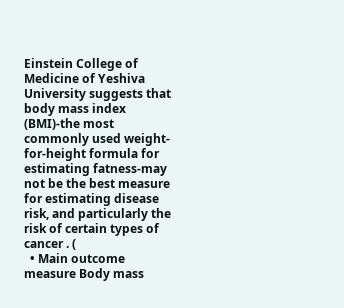Einstein College of Medicine of Yeshiva University suggests that body mass index (BMI)-the most commonly used weight-for-height formula for estimating fatness-may not be the best measure for estimating disease risk, and particularly the risk of certain types of cancer . (
  • Main outcome measure Body mass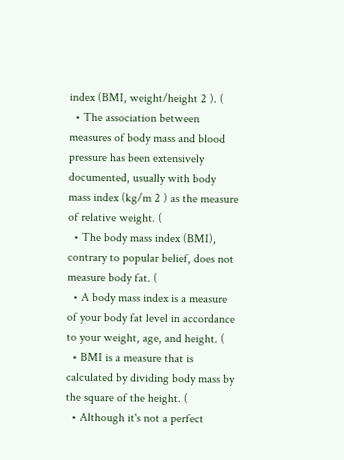index (BMI, weight/height 2 ). (
  • The association between measures of body mass and blood pressure has been extensively documented, usually with body mass index (kg/m 2 ) as the measure of relative weight. (
  • The body mass index (BMI), contrary to popular belief, does not measure body fat. (
  • A body mass index is a measure of your body fat level in accordance to your weight, age, and height. (
  • BMI is a measure that is calculated by dividing body mass by the square of the height. (
  • Although it's not a perfect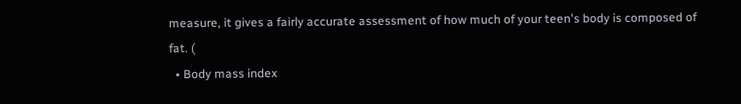measure, it gives a fairly accurate assessment of how much of your teen's body is composed of fat. (
  • Body mass index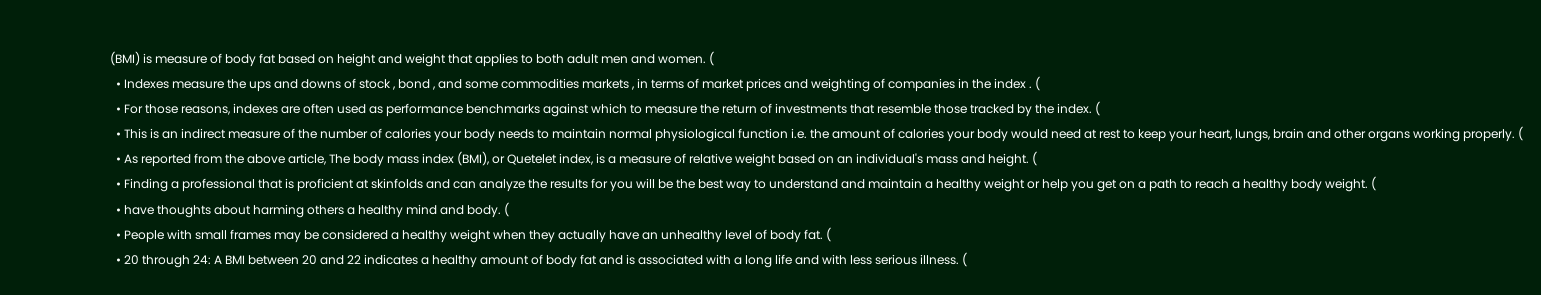(BMI) is measure of body fat based on height and weight that applies to both adult men and women. (
  • Indexes measure the ups and downs of stock , bond , and some commodities markets , in terms of market prices and weighting of companies in the index . (
  • For those reasons, indexes are often used as performance benchmarks against which to measure the return of investments that resemble those tracked by the index. (
  • This is an indirect measure of the number of calories your body needs to maintain normal physiological function i.e. the amount of calories your body would need at rest to keep your heart, lungs, brain and other organs working properly. (
  • As reported from the above article, The body mass index (BMI), or Quetelet index, is a measure of relative weight based on an individual's mass and height. (
  • Finding a professional that is proficient at skinfolds and can analyze the results for you will be the best way to understand and maintain a healthy weight or help you get on a path to reach a healthy body weight. (
  • have thoughts about harming others a healthy mind and body. (
  • People with small frames may be considered a healthy weight when they actually have an unhealthy level of body fat. (
  • 20 through 24: A BMI between 20 and 22 indicates a healthy amount of body fat and is associated with a long life and with less serious illness. (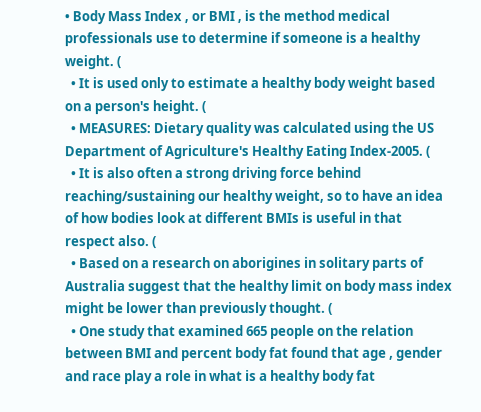• Body Mass Index , or BMI , is the method medical professionals use to determine if someone is a healthy weight. (
  • It is used only to estimate a healthy body weight based on a person's height. (
  • MEASURES: Dietary quality was calculated using the US Department of Agriculture's Healthy Eating Index-2005. (
  • It is also often a strong driving force behind reaching/sustaining our healthy weight, so to have an idea of how bodies look at different BMIs is useful in that respect also. (
  • Based on a research on aborigines in solitary parts of Australia suggest that the healthy limit on body mass index might be lower than previously thought. (
  • One study that examined 665 people on the relation between BMI and percent body fat found that age , gender and race play a role in what is a healthy body fat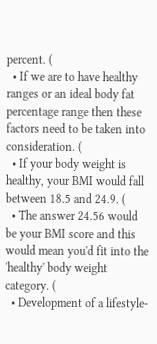percent. (
  • If we are to have healthy ranges or an ideal body fat percentage range then these factors need to be taken into consideration. (
  • If your body weight is healthy, your BMI would fall between 18.5 and 24.9. (
  • The answer 24.56 would be your BMI score and this would mean you'd fit into the 'healthy' body weight category. (
  • Development of a lifestyle-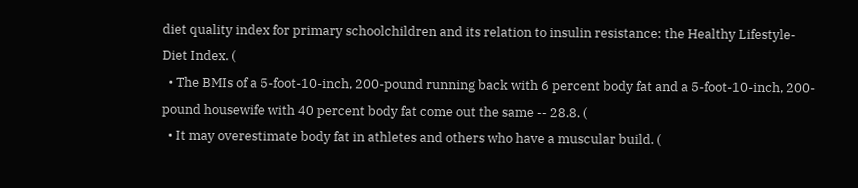diet quality index for primary schoolchildren and its relation to insulin resistance: the Healthy Lifestyle-Diet Index. (
  • The BMIs of a 5-foot-10-inch, 200-pound running back with 6 percent body fat and a 5-foot-10-inch, 200-pound housewife with 40 percent body fat come out the same -- 28.8. (
  • It may overestimate body fat in athletes and others who have a muscular build. (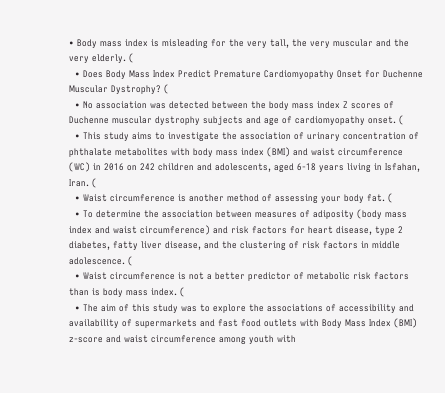• Body mass index is misleading for the very tall, the very muscular and the very elderly. (
  • Does Body Mass Index Predict Premature Cardiomyopathy Onset for Duchenne Muscular Dystrophy? (
  • No association was detected between the body mass index Z scores of Duchenne muscular dystrophy subjects and age of cardiomyopathy onset. (
  • This study aims to investigate the association of urinary concentration of phthalate metabolites with body mass index (BMI) and waist circumference (WC) in 2016 on 242 children and adolescents, aged 6-18 years living in Isfahan, Iran. (
  • Waist circumference is another method of assessing your body fat. (
  • To determine the association between measures of adiposity (body mass index and waist circumference) and risk factors for heart disease, type 2 diabetes, fatty liver disease, and the clustering of risk factors in middle adolescence. (
  • Waist circumference is not a better predictor of metabolic risk factors than is body mass index. (
  • The aim of this study was to explore the associations of accessibility and availability of supermarkets and fast food outlets with Body Mass Index (BMI) z-score and waist circumference among youth with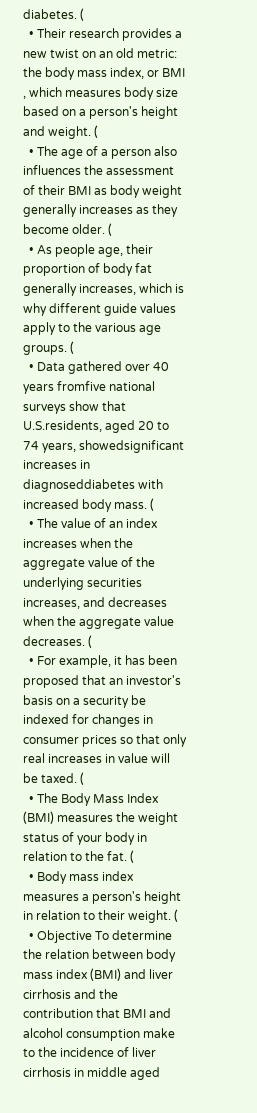diabetes. (
  • Their research provides a new twist on an old metric: the body mass index, or BMI , which measures body size based on a person's height and weight. (
  • The age of a person also influences the assessment of their BMI as body weight generally increases as they become older. (
  • As people age, their proportion of body fat generally increases, which is why different guide values apply to the various age groups. (
  • Data gathered over 40 years fromfive national surveys show that U.S.residents, aged 20 to 74 years, showedsignificant increases in diagnoseddiabetes with increased body mass. (
  • The value of an index increases when the aggregate value of the underlying securities increases, and decreases when the aggregate value decreases. (
  • For example, it has been proposed that an investor's basis on a security be indexed for changes in consumer prices so that only real increases in value will be taxed. (
  • The Body Mass Index (BMI) measures the weight status of your body in relation to the fat. (
  • Body mass index measures a person's height in relation to their weight. (
  • Objective To determine the relation between body mass index (BMI) and liver cirrhosis and the contribution that BMI and alcohol consumption make to the incidence of liver cirrhosis in middle aged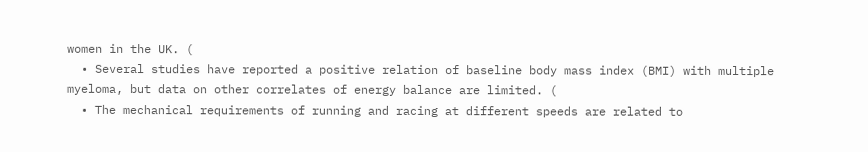women in the UK. (
  • Several studies have reported a positive relation of baseline body mass index (BMI) with multiple myeloma, but data on other correlates of energy balance are limited. (
  • The mechanical requirements of running and racing at different speeds are related to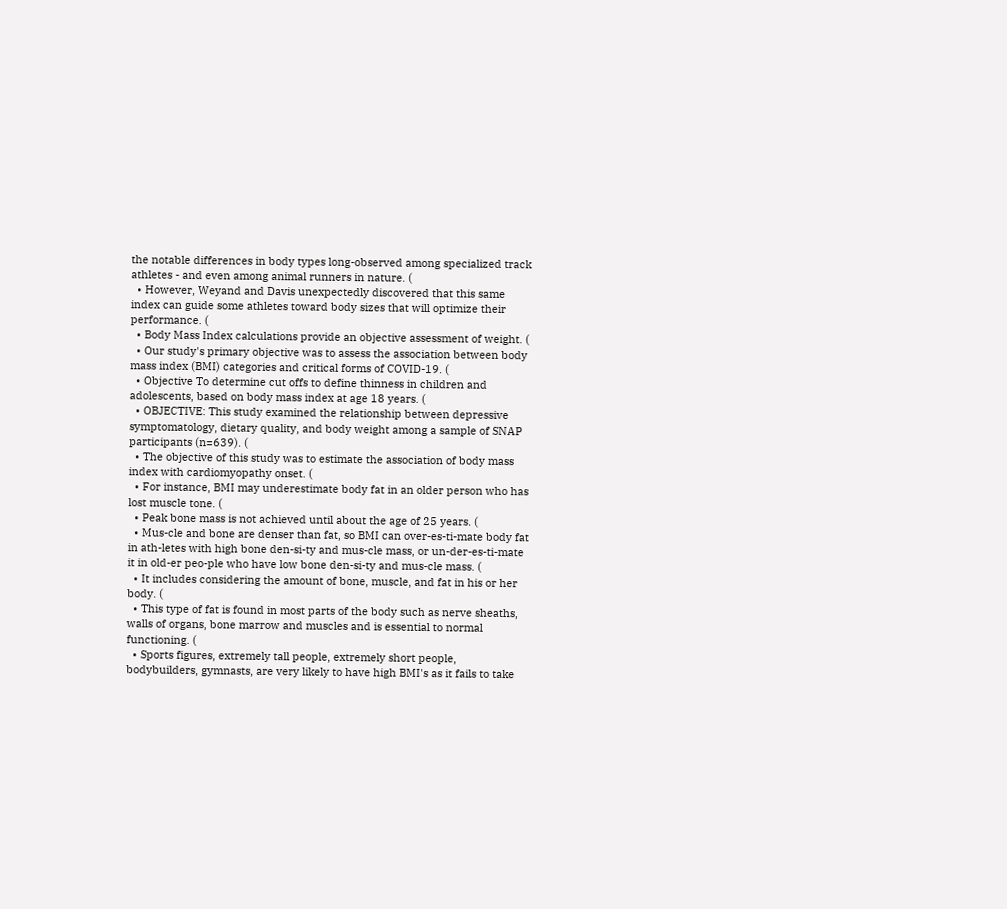the notable differences in body types long-observed among specialized track athletes - and even among animal runners in nature. (
  • However, Weyand and Davis unexpectedly discovered that this same index can guide some athletes toward body sizes that will optimize their performance. (
  • Body Mass Index calculations provide an objective assessment of weight. (
  • Our study's primary objective was to assess the association between body mass index (BMI) categories and critical forms of COVID-19. (
  • Objective To determine cut offs to define thinness in children and adolescents, based on body mass index at age 18 years. (
  • OBJECTIVE: This study examined the relationship between depressive symptomatology, dietary quality, and body weight among a sample of SNAP participants (n=639). (
  • The objective of this study was to estimate the association of body mass index with cardiomyopathy onset. (
  • For instance, BMI may underestimate body fat in an older person who has lost muscle tone. (
  • Peak bone mass is not achieved until about the age of 25 years. (
  • Mus-cle and bone are denser than fat, so BMI can over-es-ti-mate body fat in ath-letes with high bone den-si-ty and mus-cle mass, or un-der-es-ti-mate it in old-er peo-ple who have low bone den-si-ty and mus-cle mass. (
  • It includes considering the amount of bone, muscle, and fat in his or her body. (
  • This type of fat is found in most parts of the body such as nerve sheaths, walls of organs, bone marrow and muscles and is essential to normal functioning. (
  • Sports figures, extremely tall people, extremely short people, bodybuilders, gymnasts, are very likely to have high BMI's as it fails to take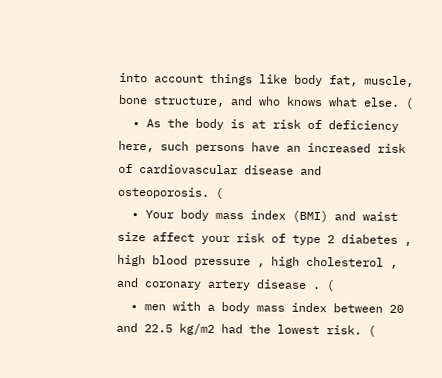into account things like body fat, muscle, bone structure, and who knows what else. (
  • As the body is at risk of deficiency here, such persons have an increased risk of cardiovascular disease and osteoporosis. (
  • Your body mass index (BMI) and waist size affect your risk of type 2 diabetes , high blood pressure , high cholesterol , and coronary artery disease . (
  • men with a body mass index between 20 and 22.5 kg/m2 had the lowest risk. (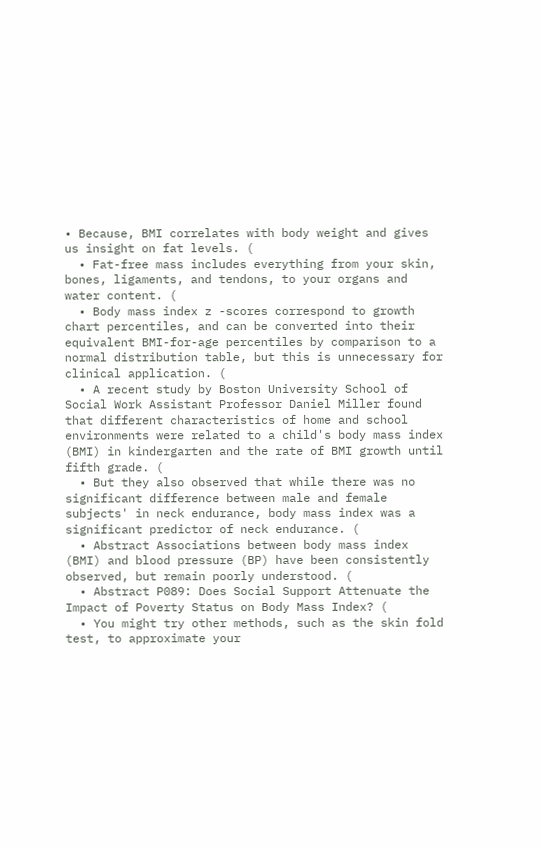• Because, BMI correlates with body weight and gives us insight on fat levels. (
  • Fat-free mass includes everything from your skin, bones, ligaments, and tendons, to your organs and water content. (
  • Body mass index z -scores correspond to growth chart percentiles, and can be converted into their equivalent BMI-for-age percentiles by comparison to a normal distribution table, but this is unnecessary for clinical application. (
  • A recent study by Boston University School of Social Work Assistant Professor Daniel Miller found that different characteristics of home and school environments were related to a child's body mass index (BMI) in kindergarten and the rate of BMI growth until fifth grade. (
  • But they also observed that while there was no significant difference between male and female subjects' in neck endurance, body mass index was a significant predictor of neck endurance. (
  • Abstract Associations between body mass index (BMI) and blood pressure (BP) have been consistently observed, but remain poorly understood. (
  • Abstract P089: Does Social Support Attenuate the Impact of Poverty Status on Body Mass Index? (
  • You might try other methods, such as the skin fold test, to approximate your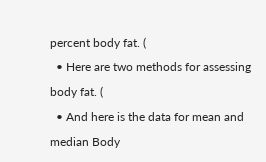percent body fat. (
  • Here are two methods for assessing body fat. (
  • And here is the data for mean and median Body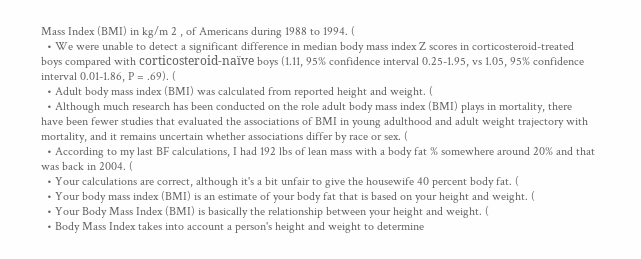Mass Index (BMI) in kg/m 2 , of Americans during 1988 to 1994. (
  • We were unable to detect a significant difference in median body mass index Z scores in corticosteroid-treated boys compared with corticosteroid-naïve boys (1.11, 95% confidence interval 0.25-1.95, vs 1.05, 95% confidence interval 0.01-1.86, P = .69). (
  • Adult body mass index (BMI) was calculated from reported height and weight. (
  • Although much research has been conducted on the role adult body mass index (BMI) plays in mortality, there have been fewer studies that evaluated the associations of BMI in young adulthood and adult weight trajectory with mortality, and it remains uncertain whether associations differ by race or sex. (
  • According to my last BF calculations, I had 192 lbs of lean mass with a body fat % somewhere around 20% and that was back in 2004. (
  • Your calculations are correct, although it's a bit unfair to give the housewife 40 percent body fat. (
  • Your body mass index (BMI) is an estimate of your body fat that is based on your height and weight. (
  • Your Body Mass Index (BMI) is basically the relationship between your height and weight. (
  • Body Mass Index takes into account a person's height and weight to determine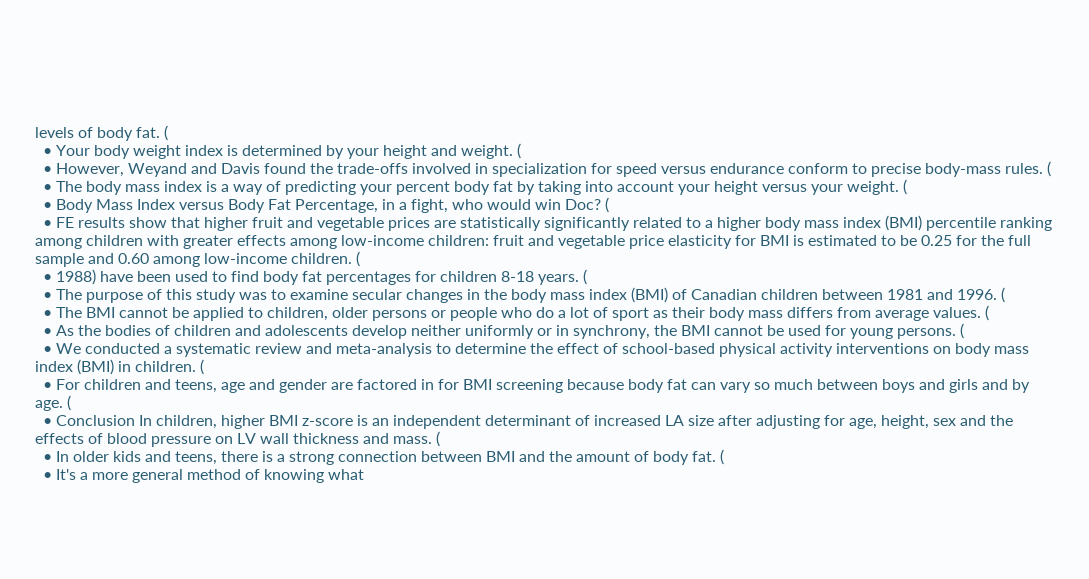levels of body fat. (
  • Your body weight index is determined by your height and weight. (
  • However, Weyand and Davis found the trade-offs involved in specialization for speed versus endurance conform to precise body-mass rules. (
  • The body mass index is a way of predicting your percent body fat by taking into account your height versus your weight. (
  • Body Mass Index versus Body Fat Percentage, in a fight, who would win Doc? (
  • FE results show that higher fruit and vegetable prices are statistically significantly related to a higher body mass index (BMI) percentile ranking among children with greater effects among low-income children: fruit and vegetable price elasticity for BMI is estimated to be 0.25 for the full sample and 0.60 among low-income children. (
  • 1988) have been used to find body fat percentages for children 8-18 years. (
  • The purpose of this study was to examine secular changes in the body mass index (BMI) of Canadian children between 1981 and 1996. (
  • The BMI cannot be applied to children, older persons or people who do a lot of sport as their body mass differs from average values. (
  • As the bodies of children and adolescents develop neither uniformly or in synchrony, the BMI cannot be used for young persons. (
  • We conducted a systematic review and meta-analysis to determine the effect of school-based physical activity interventions on body mass index (BMI) in children. (
  • For children and teens, age and gender are factored in for BMI screening because body fat can vary so much between boys and girls and by age. (
  • Conclusion In children, higher BMI z-score is an independent determinant of increased LA size after adjusting for age, height, sex and the effects of blood pressure on LV wall thickness and mass. (
  • In older kids and teens, there is a strong connection between BMI and the amount of body fat. (
  • It's a more general method of knowing what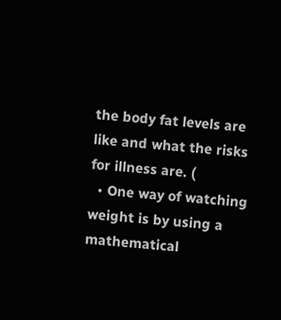the body fat levels are like and what the risks for illness are. (
  • One way of watching weight is by using a mathematical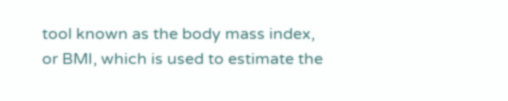tool known as the body mass index, or BMI, which is used to estimate the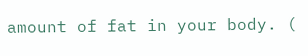amount of fat in your body. (